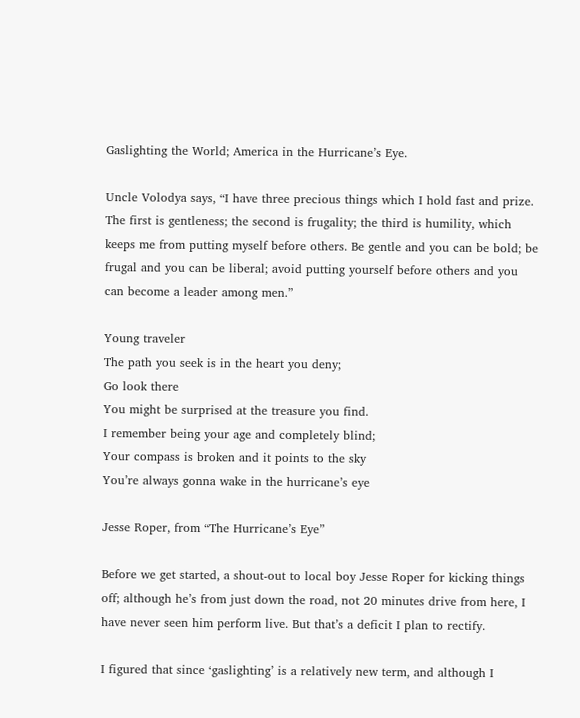Gaslighting the World; America in the Hurricane’s Eye.

Uncle Volodya says, “I have three precious things which I hold fast and prize. The first is gentleness; the second is frugality; the third is humility, which keeps me from putting myself before others. Be gentle and you can be bold; be frugal and you can be liberal; avoid putting yourself before others and you can become a leader among men.”

Young traveler
The path you seek is in the heart you deny;
Go look there
You might be surprised at the treasure you find.
I remember being your age and completely blind;
Your compass is broken and it points to the sky
You’re always gonna wake in the hurricane’s eye

Jesse Roper, from “The Hurricane’s Eye”

Before we get started, a shout-out to local boy Jesse Roper for kicking things off; although he’s from just down the road, not 20 minutes drive from here, I have never seen him perform live. But that’s a deficit I plan to rectify.

I figured that since ‘gaslighting’ is a relatively new term, and although I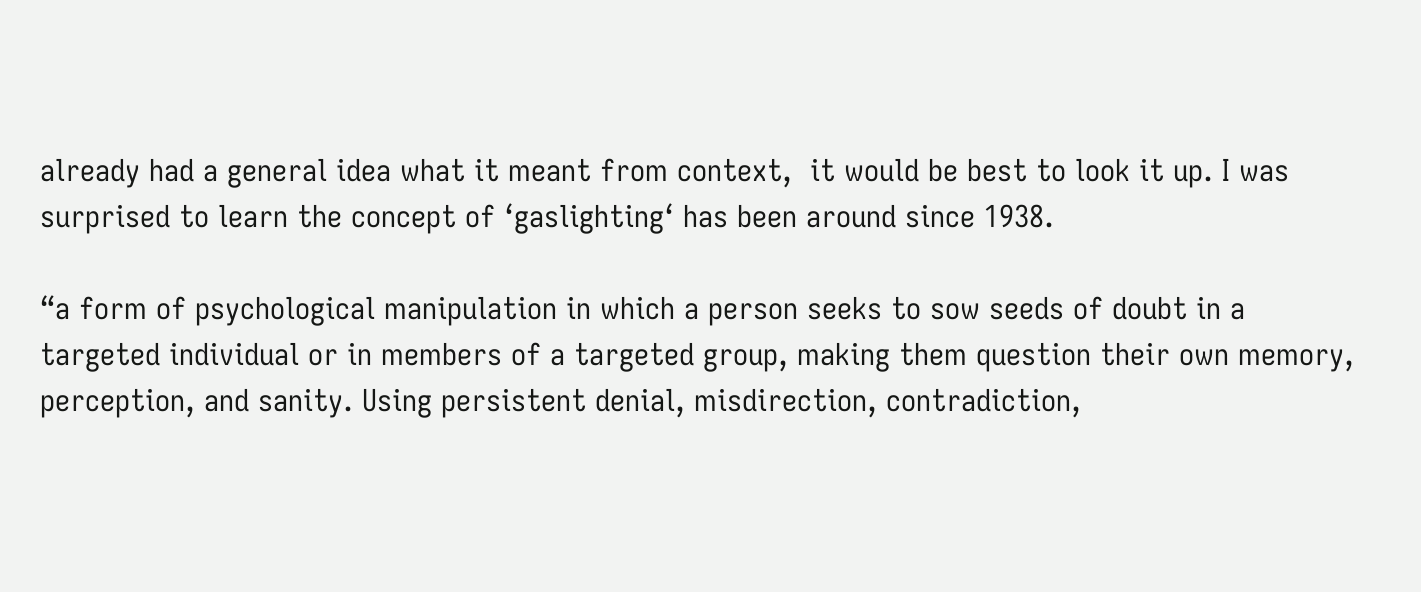already had a general idea what it meant from context,  it would be best to look it up. I was surprised to learn the concept of ‘gaslighting‘ has been around since 1938.

“a form of psychological manipulation in which a person seeks to sow seeds of doubt in a targeted individual or in members of a targeted group, making them question their own memory, perception, and sanity. Using persistent denial, misdirection, contradiction,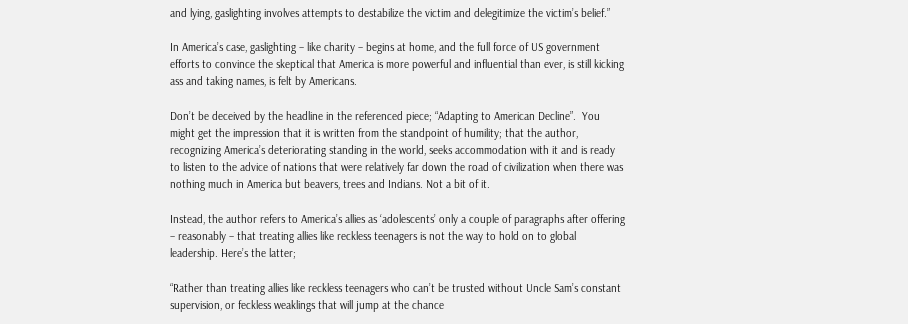and lying, gaslighting involves attempts to destabilize the victim and delegitimize the victim’s belief.”

In America’s case, gaslighting – like charity – begins at home, and the full force of US government efforts to convince the skeptical that America is more powerful and influential than ever, is still kicking ass and taking names, is felt by Americans.

Don’t be deceived by the headline in the referenced piece; “Adapting to American Decline”.  You might get the impression that it is written from the standpoint of humility; that the author, recognizing America’s deteriorating standing in the world, seeks accommodation with it and is ready to listen to the advice of nations that were relatively far down the road of civilization when there was nothing much in America but beavers, trees and Indians. Not a bit of it.

Instead, the author refers to America’s allies as ‘adolescents’ only a couple of paragraphs after offering – reasonably – that treating allies like reckless teenagers is not the way to hold on to global leadership. Here’s the latter;

“Rather than treating allies like reckless teenagers who can’t be trusted without Uncle Sam’s constant supervision, or feckless weaklings that will jump at the chance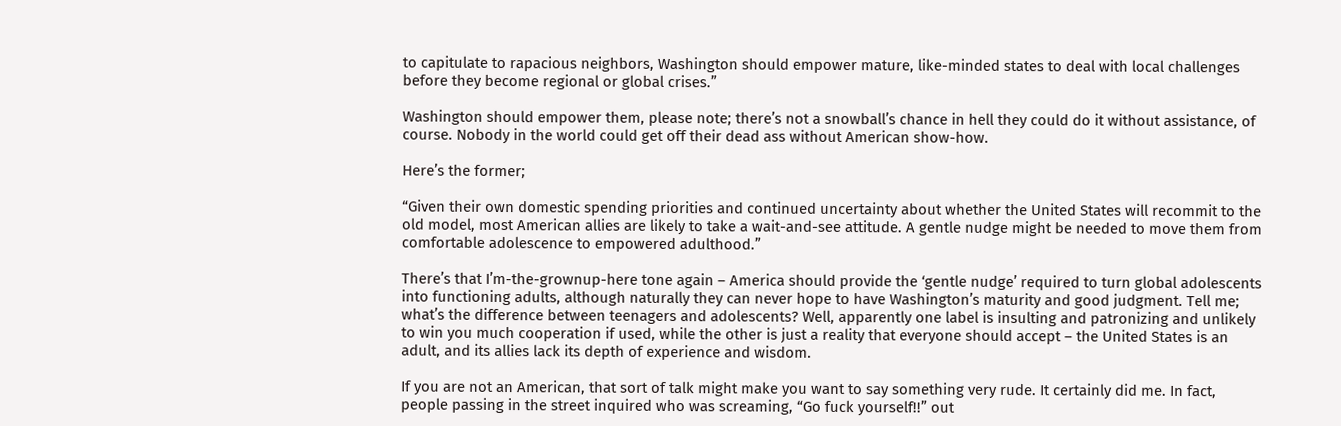to capitulate to rapacious neighbors, Washington should empower mature, like-minded states to deal with local challenges before they become regional or global crises.”

Washington should empower them, please note; there’s not a snowball’s chance in hell they could do it without assistance, of course. Nobody in the world could get off their dead ass without American show-how.

Here’s the former;

“Given their own domestic spending priorities and continued uncertainty about whether the United States will recommit to the old model, most American allies are likely to take a wait-and-see attitude. A gentle nudge might be needed to move them from comfortable adolescence to empowered adulthood.”

There’s that I’m-the-grownup-here tone again – America should provide the ‘gentle nudge’ required to turn global adolescents into functioning adults, although naturally they can never hope to have Washington’s maturity and good judgment. Tell me; what’s the difference between teenagers and adolescents? Well, apparently one label is insulting and patronizing and unlikely to win you much cooperation if used, while the other is just a reality that everyone should accept – the United States is an adult, and its allies lack its depth of experience and wisdom.

If you are not an American, that sort of talk might make you want to say something very rude. It certainly did me. In fact, people passing in the street inquired who was screaming, “Go fuck yourself!!” out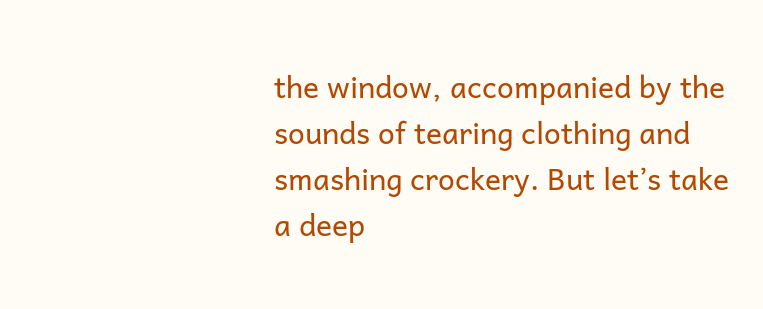the window, accompanied by the sounds of tearing clothing and smashing crockery. But let’s take a deep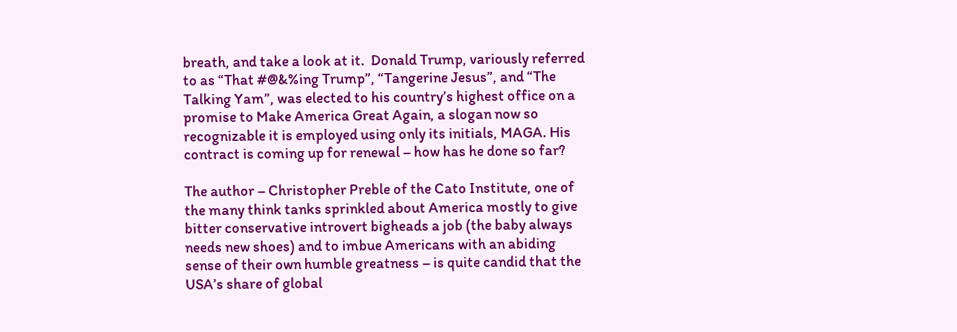breath, and take a look at it.  Donald Trump, variously referred to as “That #@&%ing Trump”, “Tangerine Jesus”, and “The Talking Yam”, was elected to his country’s highest office on a promise to Make America Great Again, a slogan now so recognizable it is employed using only its initials, MAGA. His contract is coming up for renewal – how has he done so far?

The author – Christopher Preble of the Cato Institute, one of the many think tanks sprinkled about America mostly to give bitter conservative introvert bigheads a job (the baby always needs new shoes) and to imbue Americans with an abiding sense of their own humble greatness – is quite candid that the USA’s share of global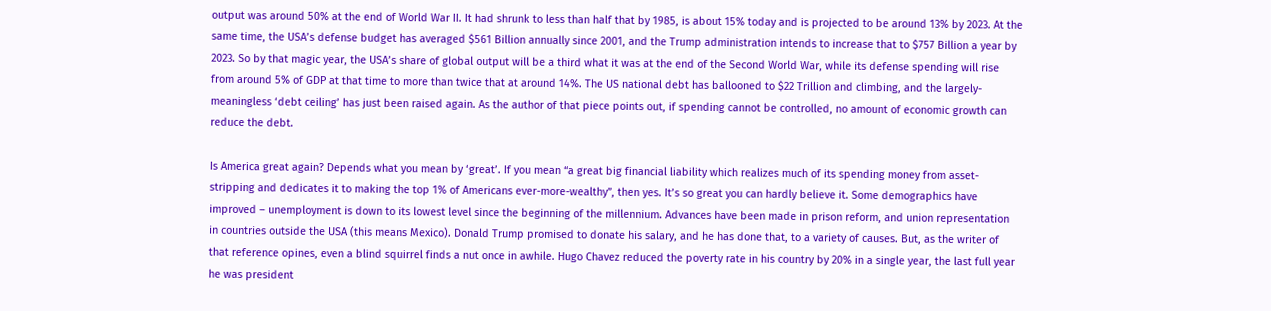output was around 50% at the end of World War II. It had shrunk to less than half that by 1985, is about 15% today and is projected to be around 13% by 2023. At the same time, the USA’s defense budget has averaged $561 Billion annually since 2001, and the Trump administration intends to increase that to $757 Billion a year by 2023. So by that magic year, the USA’s share of global output will be a third what it was at the end of the Second World War, while its defense spending will rise from around 5% of GDP at that time to more than twice that at around 14%. The US national debt has ballooned to $22 Trillion and climbing, and the largely-meaningless ‘debt ceiling’ has just been raised again. As the author of that piece points out, if spending cannot be controlled, no amount of economic growth can reduce the debt.

Is America great again? Depends what you mean by ‘great’. If you mean “a great big financial liability which realizes much of its spending money from asset-stripping and dedicates it to making the top 1% of Americans ever-more-wealthy”, then yes. It’s so great you can hardly believe it. Some demographics have improved – unemployment is down to its lowest level since the beginning of the millennium. Advances have been made in prison reform, and union representation in countries outside the USA (this means Mexico). Donald Trump promised to donate his salary, and he has done that, to a variety of causes. But, as the writer of that reference opines, even a blind squirrel finds a nut once in awhile. Hugo Chavez reduced the poverty rate in his country by 20% in a single year, the last full year he was president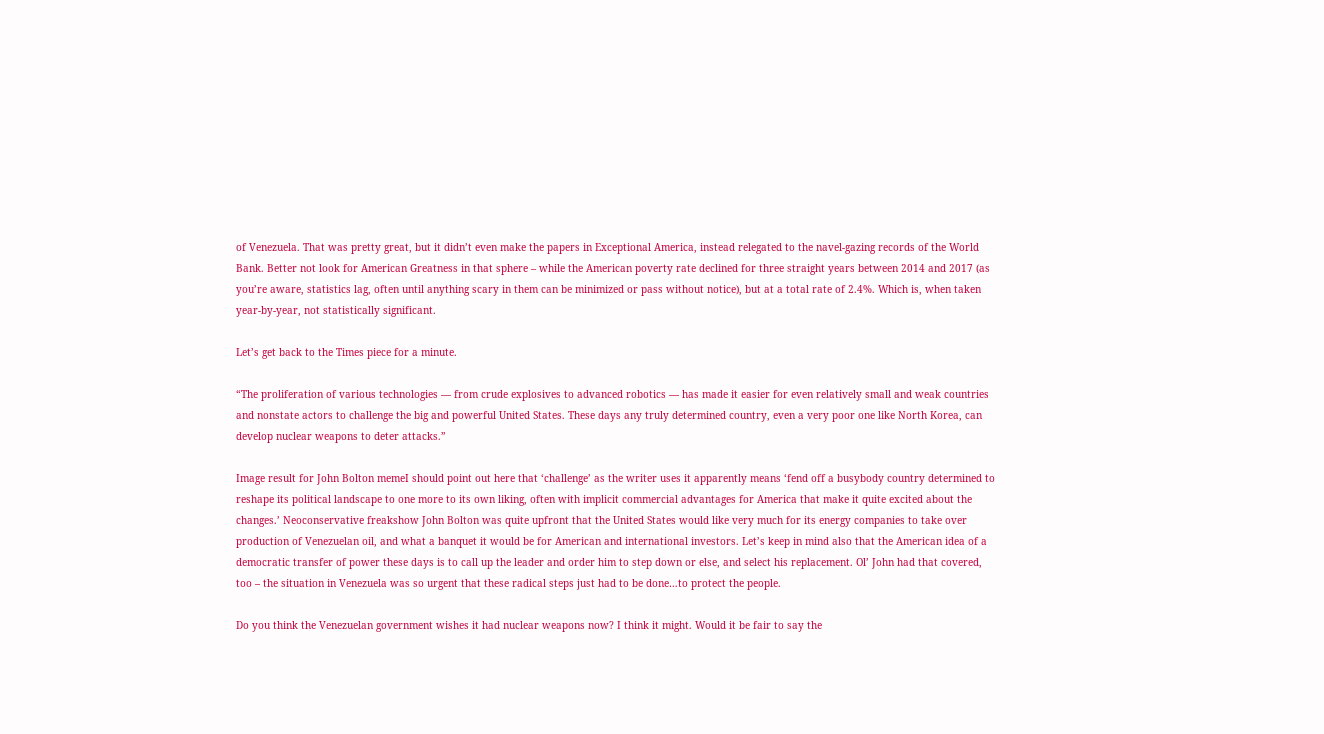of Venezuela. That was pretty great, but it didn’t even make the papers in Exceptional America, instead relegated to the navel-gazing records of the World Bank. Better not look for American Greatness in that sphere – while the American poverty rate declined for three straight years between 2014 and 2017 (as you’re aware, statistics lag, often until anything scary in them can be minimized or pass without notice), but at a total rate of 2.4%. Which is, when taken year-by-year, not statistically significant.

Let’s get back to the Times piece for a minute.

“The proliferation of various technologies — from crude explosives to advanced robotics — has made it easier for even relatively small and weak countries and nonstate actors to challenge the big and powerful United States. These days any truly determined country, even a very poor one like North Korea, can develop nuclear weapons to deter attacks.”

Image result for John Bolton memeI should point out here that ‘challenge’ as the writer uses it apparently means ‘fend off a busybody country determined to reshape its political landscape to one more to its own liking, often with implicit commercial advantages for America that make it quite excited about the changes.’ Neoconservative freakshow John Bolton was quite upfront that the United States would like very much for its energy companies to take over production of Venezuelan oil, and what a banquet it would be for American and international investors. Let’s keep in mind also that the American idea of a democratic transfer of power these days is to call up the leader and order him to step down or else, and select his replacement. Ol’ John had that covered, too – the situation in Venezuela was so urgent that these radical steps just had to be done…to protect the people.

Do you think the Venezuelan government wishes it had nuclear weapons now? I think it might. Would it be fair to say the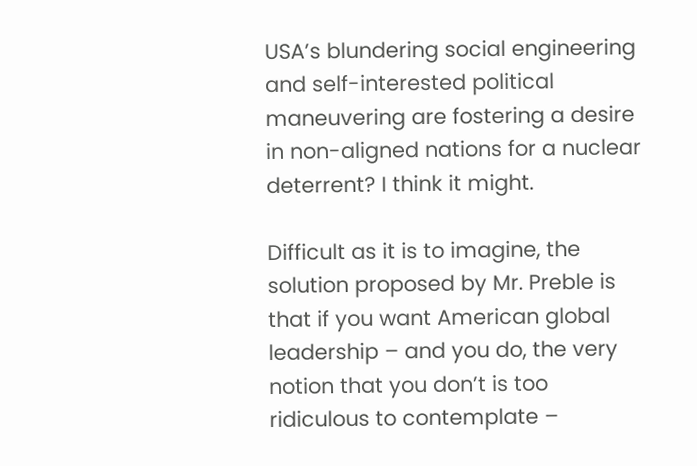USA’s blundering social engineering and self-interested political maneuvering are fostering a desire in non-aligned nations for a nuclear deterrent? I think it might.

Difficult as it is to imagine, the solution proposed by Mr. Preble is that if you want American global leadership – and you do, the very notion that you don’t is too ridiculous to contemplate –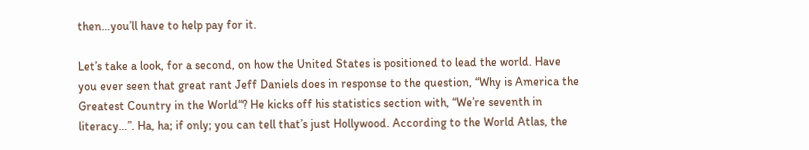then…you’ll have to help pay for it.

Let’s take a look, for a second, on how the United States is positioned to lead the world. Have you ever seen that great rant Jeff Daniels does in response to the question, “Why is America the Greatest Country in the World“? He kicks off his statistics section with, “We’re seventh in literacy…”. Ha, ha; if only; you can tell that’s just Hollywood. According to the World Atlas, the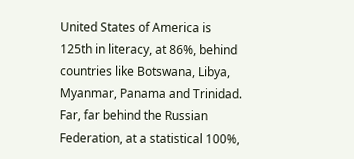United States of America is 125th in literacy, at 86%, behind countries like Botswana, Libya, Myanmar, Panama and Trinidad. Far, far behind the Russian Federation, at a statistical 100%,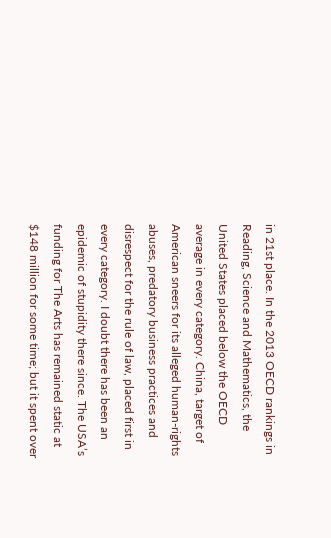in 21st place. In the 2013 OECD rankings in Reading, Science and Mathematics, the United States placed below the OECD average in every category. China, target of American sneers for its alleged human-rights abuses, predatory business practices and disrespect for the rule of law, placed first in every category. I doubt there has been an epidemic of stupidity there since. The USA’s funding for The Arts has remained static at $148 million for some time; but it spent over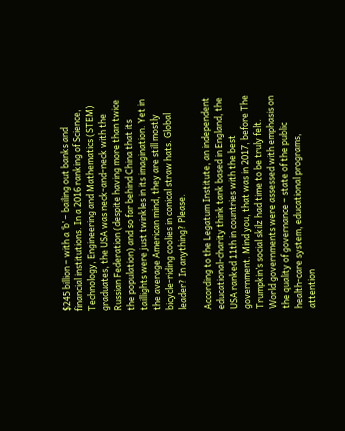$245 billion – with a ‘b’ – bailing out banks and financial institutions. In a 2016 ranking of Science, Technology, Engineering and Mathematics (STEM) graduates, the USA was neck-and-neck with the Russian Federation (despite having more than twice the population) and so far behind China that its taillights were just twinkles in its imagination. Yet in the average American mind, they are still mostly bicycle-riding coolies in conical straw hats. Global leader? In anything? Please.

According to the Legatum Institute, an independent educational-charity think tank based in England, the USA ranked 11th in countries with the best government. Mind you, that was in 2017, before The Trumpkin’s social skilz had time to be truly felt. World governments were assessed with emphasis on the quality of governance – state of the public health-care system, educational programs, attention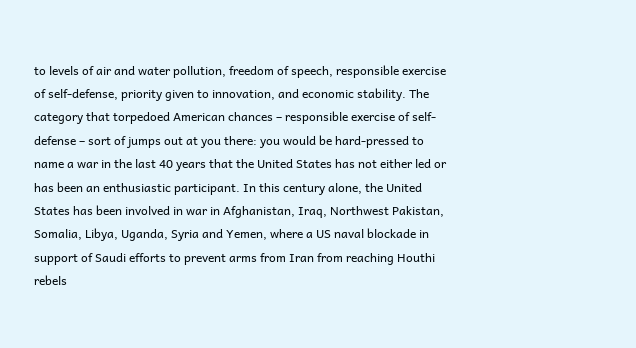to levels of air and water pollution, freedom of speech, responsible exercise of self-defense, priority given to innovation, and economic stability. The category that torpedoed American chances – responsible exercise of self-defense – sort of jumps out at you there: you would be hard-pressed to name a war in the last 40 years that the United States has not either led or has been an enthusiastic participant. In this century alone, the United States has been involved in war in Afghanistan, Iraq, Northwest Pakistan, Somalia, Libya, Uganda, Syria and Yemen, where a US naval blockade in support of Saudi efforts to prevent arms from Iran from reaching Houthi rebels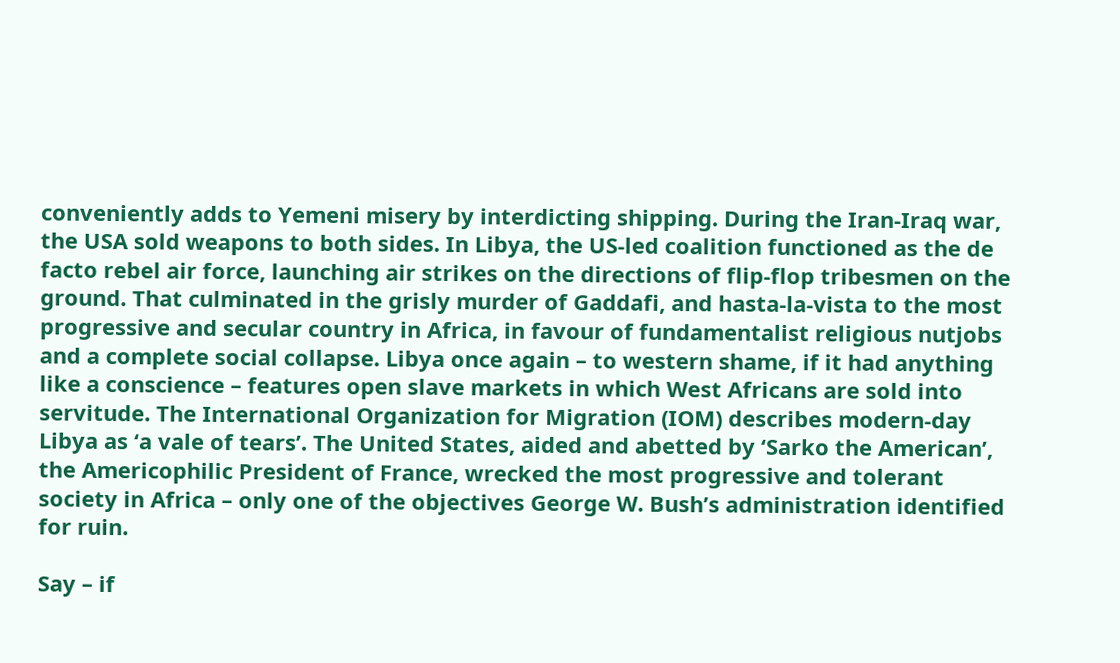conveniently adds to Yemeni misery by interdicting shipping. During the Iran-Iraq war, the USA sold weapons to both sides. In Libya, the US-led coalition functioned as the de facto rebel air force, launching air strikes on the directions of flip-flop tribesmen on the ground. That culminated in the grisly murder of Gaddafi, and hasta-la-vista to the most progressive and secular country in Africa, in favour of fundamentalist religious nutjobs and a complete social collapse. Libya once again – to western shame, if it had anything like a conscience – features open slave markets in which West Africans are sold into servitude. The International Organization for Migration (IOM) describes modern-day Libya as ‘a vale of tears’. The United States, aided and abetted by ‘Sarko the American’, the Americophilic President of France, wrecked the most progressive and tolerant society in Africa – only one of the objectives George W. Bush’s administration identified for ruin.

Say – if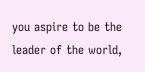you aspire to be the leader of the world,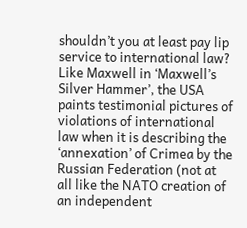shouldn’t you at least pay lip service to international law? Like Maxwell in ‘Maxwell’s Silver Hammer’, the USA paints testimonial pictures of violations of international law when it is describing the ‘annexation’ of Crimea by the Russian Federation (not at all like the NATO creation of an independent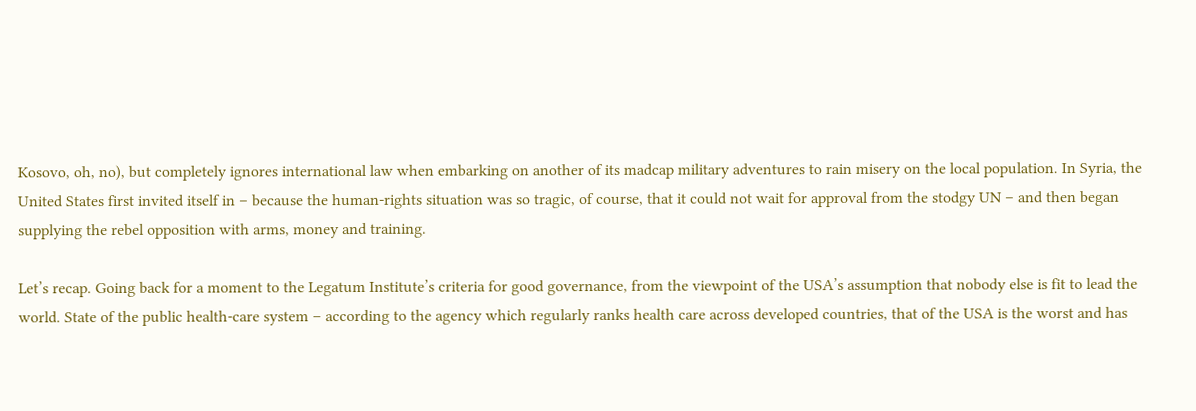Kosovo, oh, no), but completely ignores international law when embarking on another of its madcap military adventures to rain misery on the local population. In Syria, the United States first invited itself in – because the human-rights situation was so tragic, of course, that it could not wait for approval from the stodgy UN – and then began supplying the rebel opposition with arms, money and training.

Let’s recap. Going back for a moment to the Legatum Institute’s criteria for good governance, from the viewpoint of the USA’s assumption that nobody else is fit to lead the world. State of the public health-care system – according to the agency which regularly ranks health care across developed countries, that of the USA is the worst and has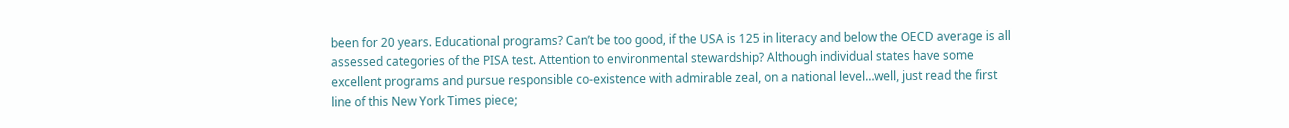been for 20 years. Educational programs? Can’t be too good, if the USA is 125 in literacy and below the OECD average is all assessed categories of the PISA test. Attention to environmental stewardship? Although individual states have some excellent programs and pursue responsible co-existence with admirable zeal, on a national level…well, just read the first line of this New York Times piece;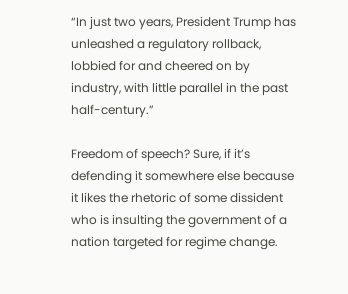“In just two years, President Trump has unleashed a regulatory rollback, lobbied for and cheered on by industry, with little parallel in the past half-century.”

Freedom of speech? Sure, if it’s defending it somewhere else because it likes the rhetoric of some dissident who is insulting the government of a nation targeted for regime change.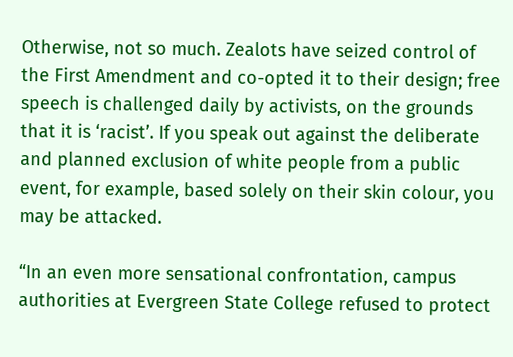Otherwise, not so much. Zealots have seized control of the First Amendment and co-opted it to their design; free speech is challenged daily by activists, on the grounds that it is ‘racist’. If you speak out against the deliberate and planned exclusion of white people from a public event, for example, based solely on their skin colour, you may be attacked.

“In an even more sensational confrontation, campus authorities at Evergreen State College refused to protect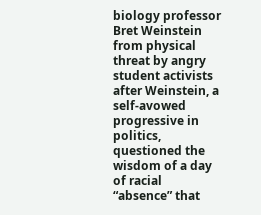biology professor Bret Weinstein from physical threat by angry student activists after Weinstein, a self-avowed progressive in politics, questioned the wisdom of a day of racial “absence” that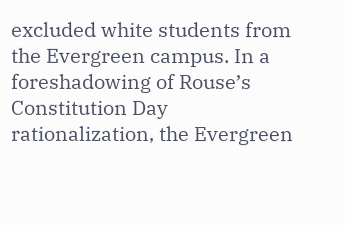excluded white students from the Evergreen campus. In a foreshadowing of Rouse’s Constitution Day rationalization, the Evergreen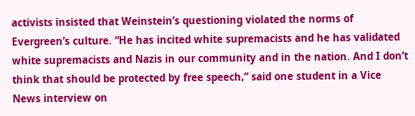activists insisted that Weinstein’s questioning violated the norms of Evergreen’s culture. “He has incited white supremacists and he has validated white supremacists and Nazis in our community and in the nation. And I don’t think that should be protected by free speech,” said one student in a Vice News interview on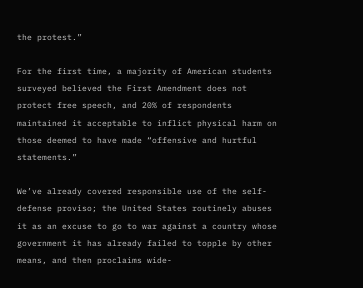the protest.”

For the first time, a majority of American students surveyed believed the First Amendment does not protect free speech, and 20% of respondents maintained it acceptable to inflict physical harm on those deemed to have made “offensive and hurtful statements.”

We’ve already covered responsible use of the self-defense proviso; the United States routinely abuses it as an excuse to go to war against a country whose government it has already failed to topple by other means, and then proclaims wide-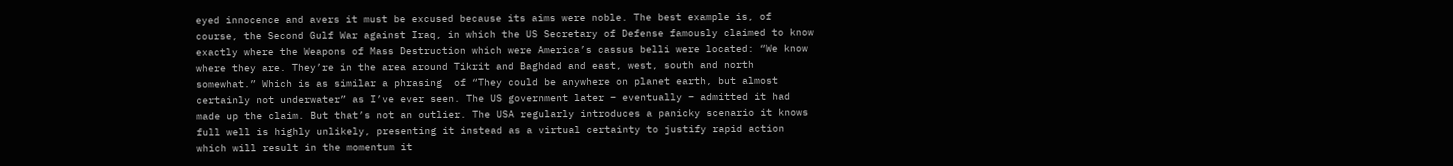eyed innocence and avers it must be excused because its aims were noble. The best example is, of course, the Second Gulf War against Iraq, in which the US Secretary of Defense famously claimed to know exactly where the Weapons of Mass Destruction which were America’s cassus belli were located: “We know where they are. They’re in the area around Tikrit and Baghdad and east, west, south and north somewhat.” Which is as similar a phrasing  of “They could be anywhere on planet earth, but almost certainly not underwater” as I’ve ever seen. The US government later – eventually – admitted it had made up the claim. But that’s not an outlier. The USA regularly introduces a panicky scenario it knows full well is highly unlikely, presenting it instead as a virtual certainty to justify rapid action which will result in the momentum it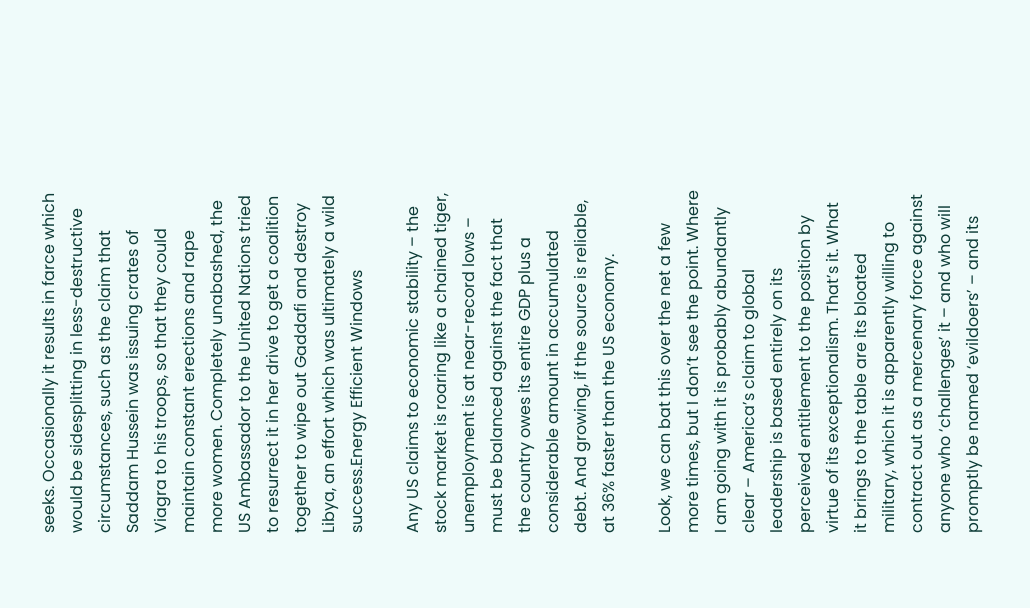seeks. Occasionally it results in farce which would be sidesplitting in less-destructive circumstances, such as the claim that Saddam Hussein was issuing crates of Viagra to his troops, so that they could maintain constant erections and rape more women. Completely unabashed, the US Ambassador to the United Nations tried to resurrect it in her drive to get a coalition together to wipe out Gaddafi and destroy Libya, an effort which was ultimately a wild success.Energy Efficient Windows

Any US claims to economic stability – the stock market is roaring like a chained tiger, unemployment is at near-record lows – must be balanced against the fact that the country owes its entire GDP plus a considerable amount in accumulated debt. And growing, if the source is reliable, at 36% faster than the US economy.

Look, we can bat this over the net a few more times, but I don’t see the point. Where I am going with it is probably abundantly clear – America’s claim to global leadership is based entirely on its perceived entitlement to the position by virtue of its exceptionalism. That’s it. What it brings to the table are its bloated military, which it is apparently willing to contract out as a mercenary force against anyone who ‘challenges’ it – and who will promptly be named ‘evildoers’ – and its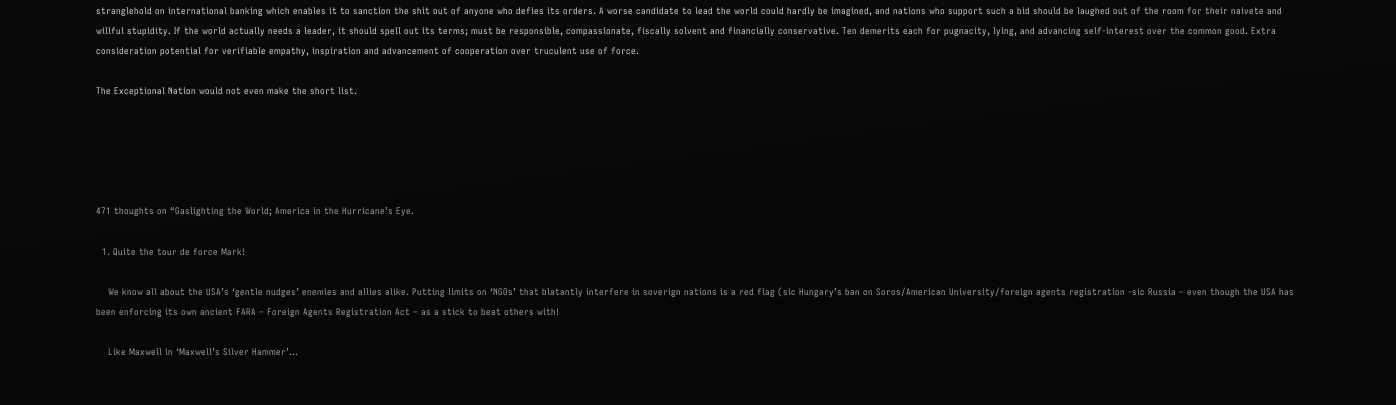stranglehold on international banking which enables it to sanction the shit out of anyone who defies its orders. A worse candidate to lead the world could hardly be imagined, and nations who support such a bid should be laughed out of the room for their naivete and willful stupidity. If the world actually needs a leader, it should spell out its terms; must be responsible, compassionate, fiscally solvent and financially conservative. Ten demerits each for pugnacity, lying, and advancing self-interest over the common good. Extra consideration potential for verifiable empathy, inspiration and advancement of cooperation over truculent use of force.

The Exceptional Nation would not even make the short list.





471 thoughts on “Gaslighting the World; America in the Hurricane’s Eye.

  1. Quite the tour de force Mark!

    We know all about the USA’s ‘gentle nudges’ enemies and allies alike. Putting limits on ‘NGOs’ that blatantly interfere in soverign nations is a red flag (sic Hungary’s ban on Soros/American University/foreign agents registration -sic Russia – even though the USA has been enforcing its own ancient FARA – Foreign Agents Registration Act – as a stick to beat others with!

    Like Maxwell in ‘Maxwell’s Silver Hammer’…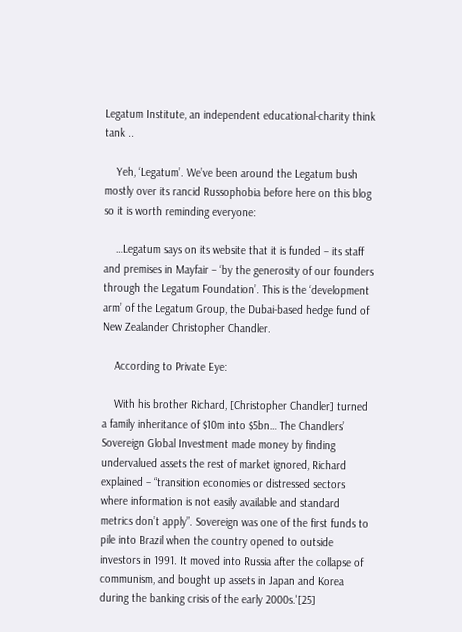Legatum Institute, an independent educational-charity think tank ..

    Yeh, ‘Legatum’. We’ve been around the Legatum bush mostly over its rancid Russophobia before here on this blog so it is worth reminding everyone:

    …Legatum says on its website that it is funded – its staff and premises in Mayfair – ‘by the generosity of our founders through the Legatum Foundation’. This is the ‘development arm’ of the Legatum Group, the Dubai-based hedge fund of New Zealander Christopher Chandler.

    According to Private Eye:

    With his brother Richard, [Christopher Chandler] turned a family inheritance of $10m into $5bn… The Chandlers’ Sovereign Global Investment made money by finding undervalued assets the rest of market ignored, Richard explained – “transition economies or distressed sectors where information is not easily available and standard metrics don’t apply”. Sovereign was one of the first funds to pile into Brazil when the country opened to outside investors in 1991. It moved into Russia after the collapse of communism, and bought up assets in Japan and Korea during the banking crisis of the early 2000s.'[25]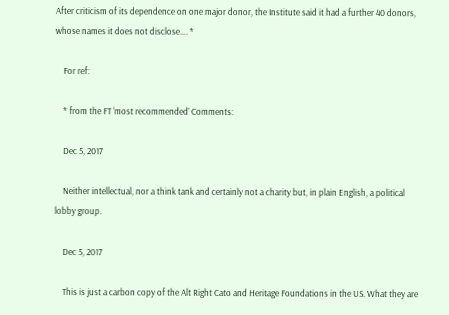After criticism of its dependence on one major donor, the Institute said it had a further 40 donors, whose names it does not disclose…. *

    For ref:

    * from the FT ‘most recommended’ Comments:

    Dec 5, 2017

    Neither intellectual, nor a think tank and certainly not a charity but, in plain English, a political lobby group.

    Dec 5, 2017

    This is just a carbon copy of the Alt Right Cato and Heritage Foundations in the US. What they are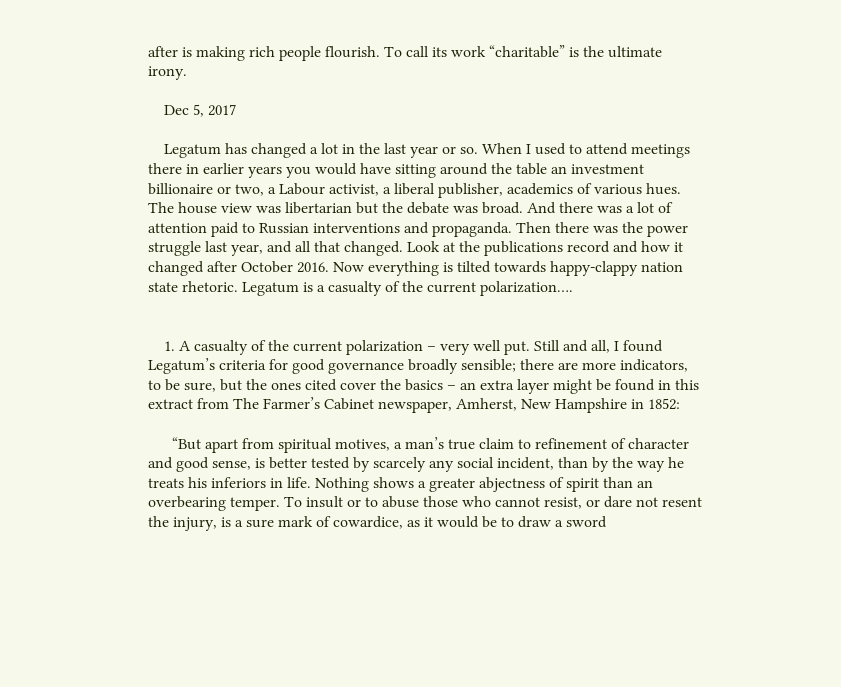after is making rich people flourish. To call its work “charitable” is the ultimate irony.

    Dec 5, 2017

    Legatum has changed a lot in the last year or so. When I used to attend meetings there in earlier years you would have sitting around the table an investment billionaire or two, a Labour activist, a liberal publisher, academics of various hues. The house view was libertarian but the debate was broad. And there was a lot of attention paid to Russian interventions and propaganda. Then there was the power struggle last year, and all that changed. Look at the publications record and how it changed after October 2016. Now everything is tilted towards happy-clappy nation state rhetoric. Legatum is a casualty of the current polarization….


    1. A casualty of the current polarization – very well put. Still and all, I found Legatum’s criteria for good governance broadly sensible; there are more indicators, to be sure, but the ones cited cover the basics – an extra layer might be found in this extract from The Farmer’s Cabinet newspaper, Amherst, New Hampshire in 1852:

      “But apart from spiritual motives, a man’s true claim to refinement of character and good sense, is better tested by scarcely any social incident, than by the way he treats his inferiors in life. Nothing shows a greater abjectness of spirit than an overbearing temper. To insult or to abuse those who cannot resist, or dare not resent the injury, is a sure mark of cowardice, as it would be to draw a sword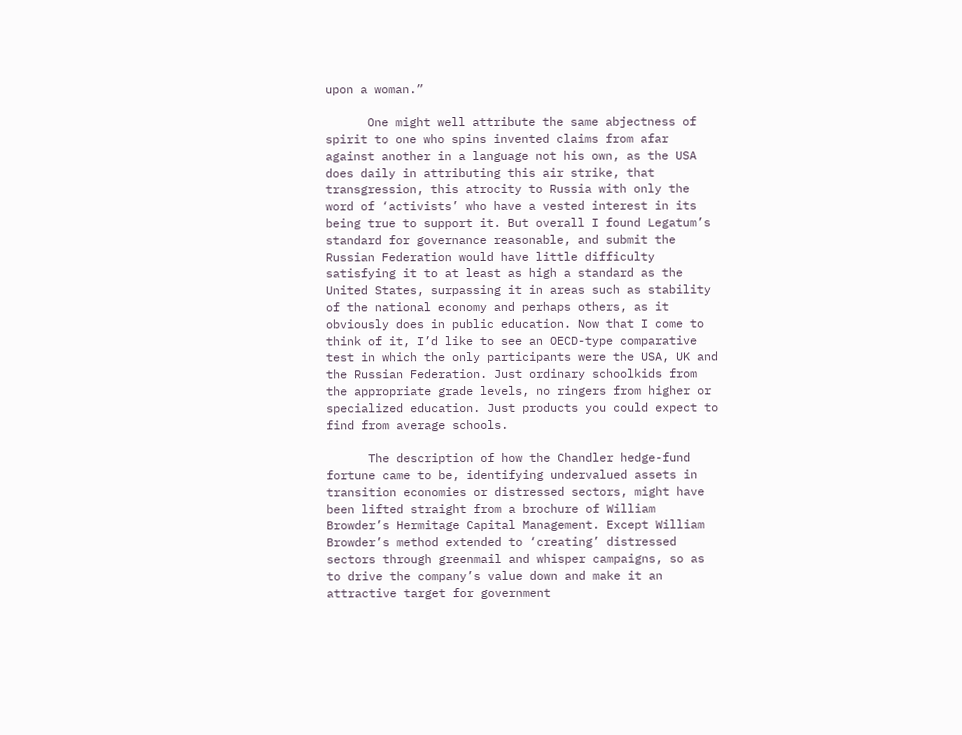upon a woman.”

      One might well attribute the same abjectness of spirit to one who spins invented claims from afar against another in a language not his own, as the USA does daily in attributing this air strike, that transgression, this atrocity to Russia with only the word of ‘activists’ who have a vested interest in its being true to support it. But overall I found Legatum’s standard for governance reasonable, and submit the Russian Federation would have little difficulty satisfying it to at least as high a standard as the United States, surpassing it in areas such as stability of the national economy and perhaps others, as it obviously does in public education. Now that I come to think of it, I’d like to see an OECD-type comparative test in which the only participants were the USA, UK and the Russian Federation. Just ordinary schoolkids from the appropriate grade levels, no ringers from higher or specialized education. Just products you could expect to find from average schools.

      The description of how the Chandler hedge-fund fortune came to be, identifying undervalued assets in transition economies or distressed sectors, might have been lifted straight from a brochure of William Browder’s Hermitage Capital Management. Except William Browder’s method extended to ‘creating’ distressed sectors through greenmail and whisper campaigns, so as to drive the company’s value down and make it an attractive target for government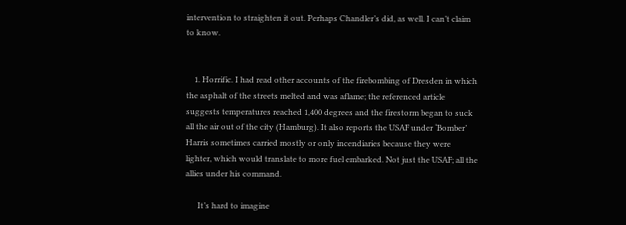intervention to straighten it out. Perhaps Chandler’s did, as well. I can’t claim to know.


    1. Horrific. I had read other accounts of the firebombing of Dresden in which the asphalt of the streets melted and was aflame; the referenced article suggests temperatures reached 1,400 degrees and the firestorm began to suck all the air out of the city (Hamburg). It also reports the USAF under ‘Bomber’ Harris sometimes carried mostly or only incendiaries because they were lighter, which would translate to more fuel embarked. Not just the USAF; all the allies under his command.

      It’s hard to imagine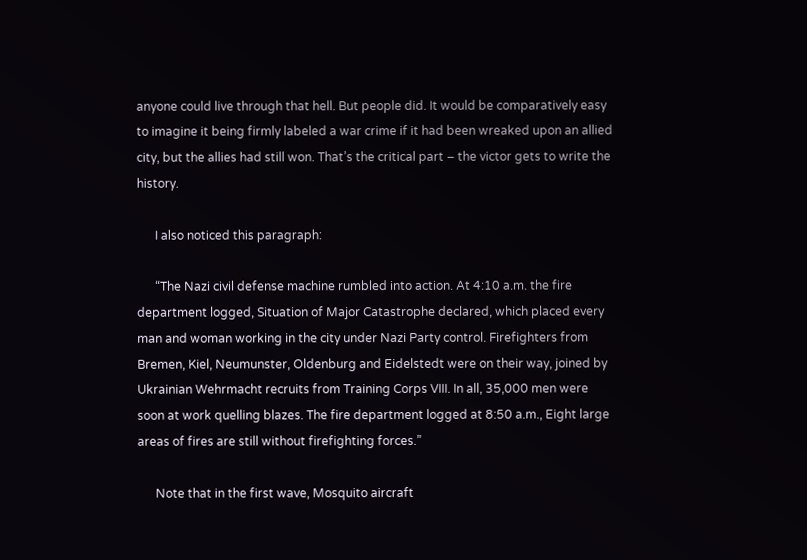anyone could live through that hell. But people did. It would be comparatively easy to imagine it being firmly labeled a war crime if it had been wreaked upon an allied city, but the allies had still won. That’s the critical part – the victor gets to write the history.

      I also noticed this paragraph:

      “The Nazi civil defense machine rumbled into action. At 4:10 a.m. the fire department logged, Situation of Major Catastrophe declared, which placed every man and woman working in the city under Nazi Party control. Firefighters from Bremen, Kiel, Neumunster, Oldenburg and Eidelstedt were on their way, joined by Ukrainian Wehrmacht recruits from Training Corps VIII. In all, 35,000 men were soon at work quelling blazes. The fire department logged at 8:50 a.m., Eight large areas of fires are still without firefighting forces.”

      Note that in the first wave, Mosquito aircraft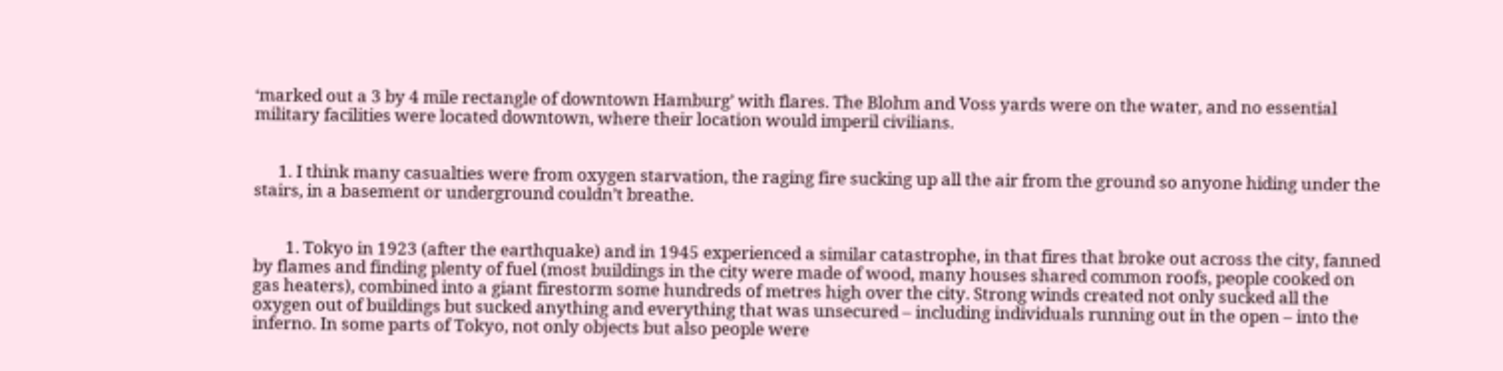‘marked out a 3 by 4 mile rectangle of downtown Hamburg’ with flares. The Blohm and Voss yards were on the water, and no essential military facilities were located downtown, where their location would imperil civilians.


      1. I think many casualties were from oxygen starvation, the raging fire sucking up all the air from the ground so anyone hiding under the stairs, in a basement or underground couldn’t breathe.


        1. Tokyo in 1923 (after the earthquake) and in 1945 experienced a similar catastrophe, in that fires that broke out across the city, fanned by flames and finding plenty of fuel (most buildings in the city were made of wood, many houses shared common roofs, people cooked on gas heaters), combined into a giant firestorm some hundreds of metres high over the city. Strong winds created not only sucked all the oxygen out of buildings but sucked anything and everything that was unsecured – including individuals running out in the open – into the inferno. In some parts of Tokyo, not only objects but also people were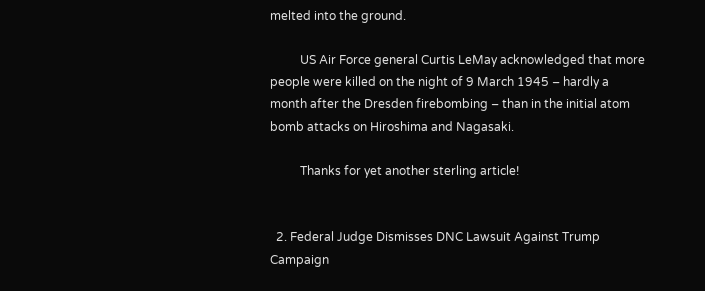melted into the ground.

          US Air Force general Curtis LeMay acknowledged that more people were killed on the night of 9 March 1945 – hardly a month after the Dresden firebombing – than in the initial atom bomb attacks on Hiroshima and Nagasaki.

          Thanks for yet another sterling article!


  2. Federal Judge Dismisses DNC Lawsuit Against Trump Campaign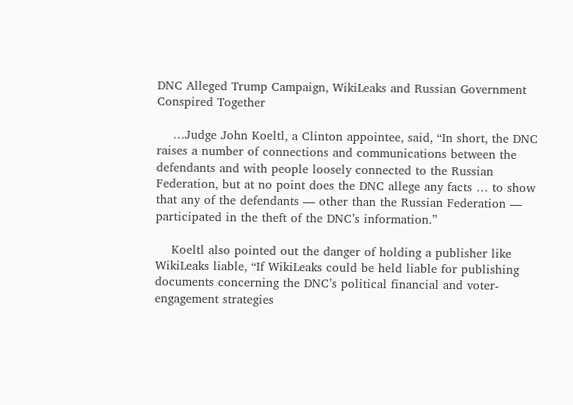DNC Alleged Trump Campaign, WikiLeaks and Russian Government Conspired Together

    …Judge John Koeltl, a Clinton appointee, said, “In short, the DNC raises a number of connections and communications between the defendants and with people loosely connected to the Russian Federation, but at no point does the DNC allege any facts … to show that any of the defendants — other than the Russian Federation — participated in the theft of the DNC’s information.”

    Koeltl also pointed out the danger of holding a publisher like WikiLeaks liable, “If WikiLeaks could be held liable for publishing documents concerning the DNC’s political financial and voter-engagement strategies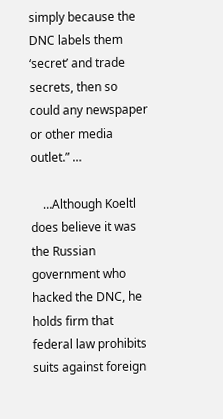simply because the DNC labels them ‘secret’ and trade secrets, then so could any newspaper or other media outlet.” …

    …Although Koeltl does believe it was the Russian government who hacked the DNC, he holds firm that federal law prohibits suits against foreign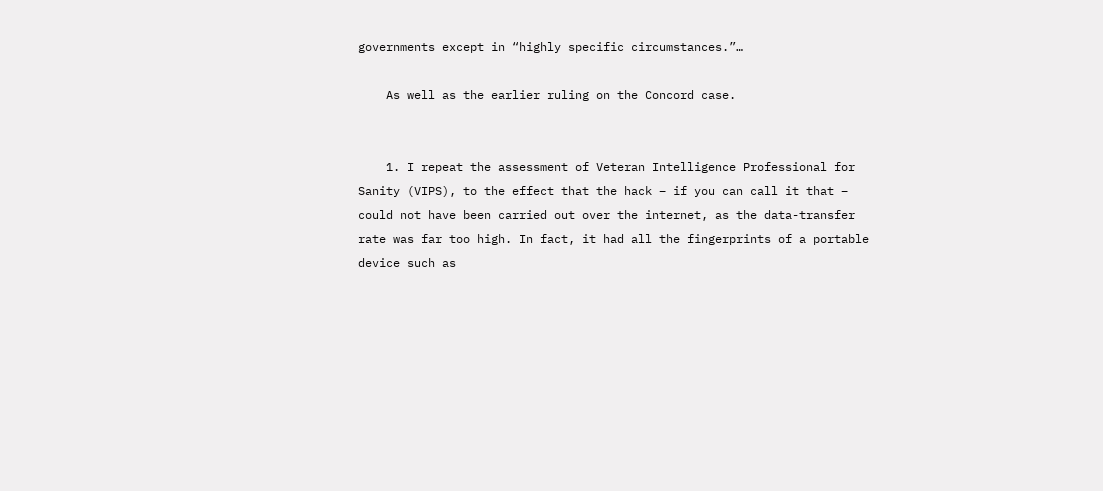governments except in “highly specific circumstances.”…

    As well as the earlier ruling on the Concord case.


    1. I repeat the assessment of Veteran Intelligence Professional for Sanity (VIPS), to the effect that the hack – if you can call it that – could not have been carried out over the internet, as the data-transfer rate was far too high. In fact, it had all the fingerprints of a portable device such as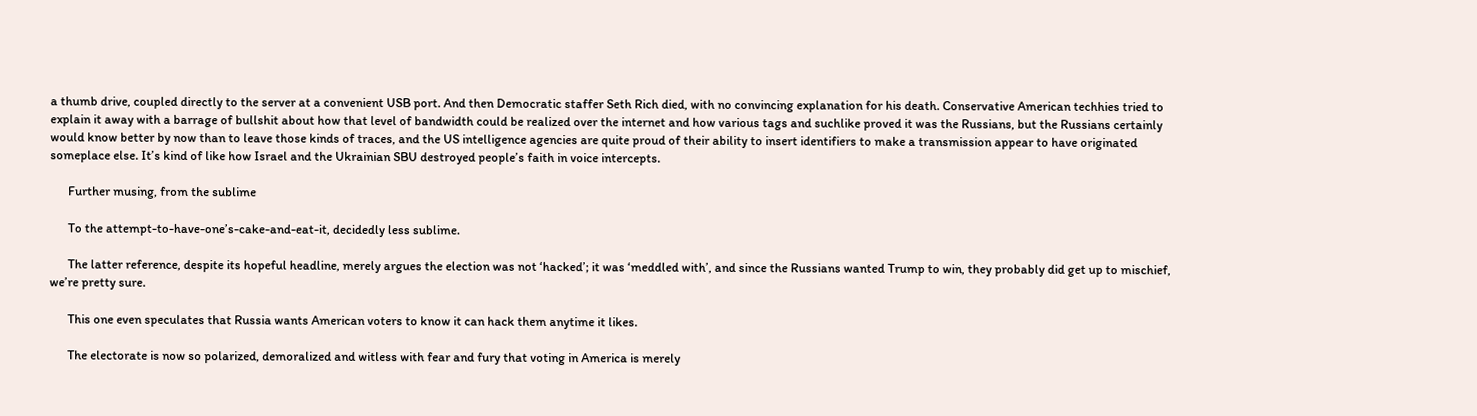a thumb drive, coupled directly to the server at a convenient USB port. And then Democratic staffer Seth Rich died, with no convincing explanation for his death. Conservative American techhies tried to explain it away with a barrage of bullshit about how that level of bandwidth could be realized over the internet and how various tags and suchlike proved it was the Russians, but the Russians certainly would know better by now than to leave those kinds of traces, and the US intelligence agencies are quite proud of their ability to insert identifiers to make a transmission appear to have originated someplace else. It’s kind of like how Israel and the Ukrainian SBU destroyed people’s faith in voice intercepts.

      Further musing, from the sublime

      To the attempt-to-have-one’s-cake-and-eat-it, decidedly less sublime.

      The latter reference, despite its hopeful headline, merely argues the election was not ‘hacked’; it was ‘meddled with’, and since the Russians wanted Trump to win, they probably did get up to mischief, we’re pretty sure.

      This one even speculates that Russia wants American voters to know it can hack them anytime it likes.

      The electorate is now so polarized, demoralized and witless with fear and fury that voting in America is merely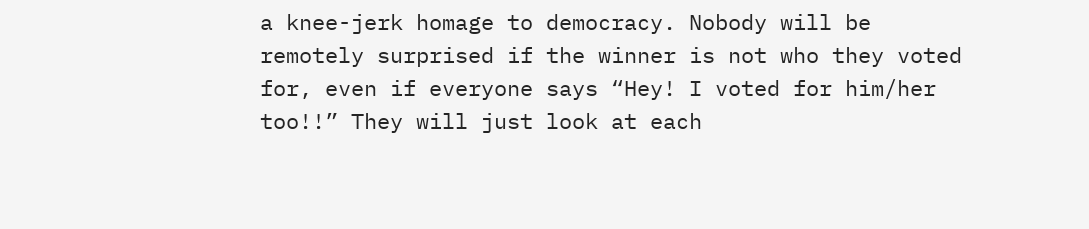a knee-jerk homage to democracy. Nobody will be remotely surprised if the winner is not who they voted for, even if everyone says “Hey! I voted for him/her too!!” They will just look at each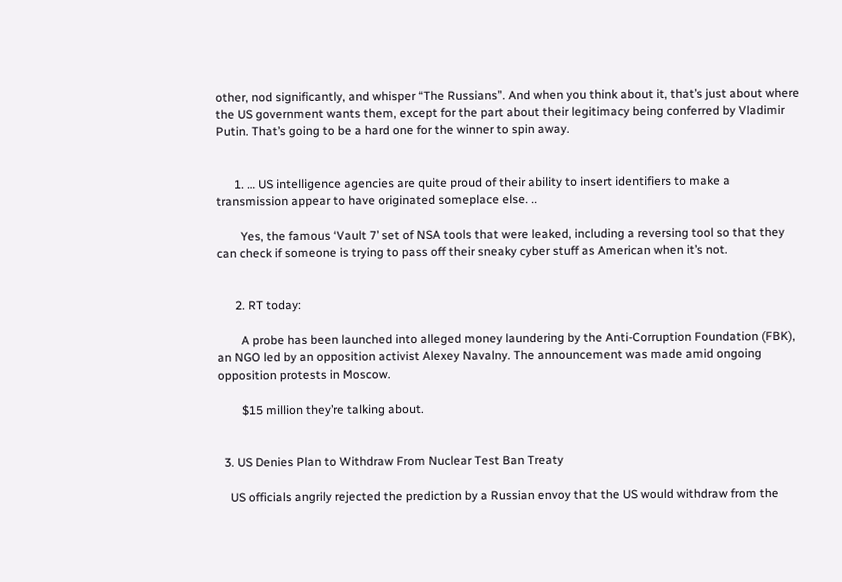other, nod significantly, and whisper “The Russians”. And when you think about it, that’s just about where the US government wants them, except for the part about their legitimacy being conferred by Vladimir Putin. That’s going to be a hard one for the winner to spin away.


      1. … US intelligence agencies are quite proud of their ability to insert identifiers to make a transmission appear to have originated someplace else. ..

        Yes, the famous ‘Vault 7’ set of NSA tools that were leaked, including a reversing tool so that they can check if someone is trying to pass off their sneaky cyber stuff as American when it’s not.


      2. RT today:

        A probe has been launched into alleged money laundering by the Anti-Corruption Foundation (FBK), an NGO led by an opposition activist Alexey Navalny. The announcement was made amid ongoing opposition protests in Moscow.

        $15 million they’re talking about.


  3. US Denies Plan to Withdraw From Nuclear Test Ban Treaty

    US officials angrily rejected the prediction by a Russian envoy that the US would withdraw from the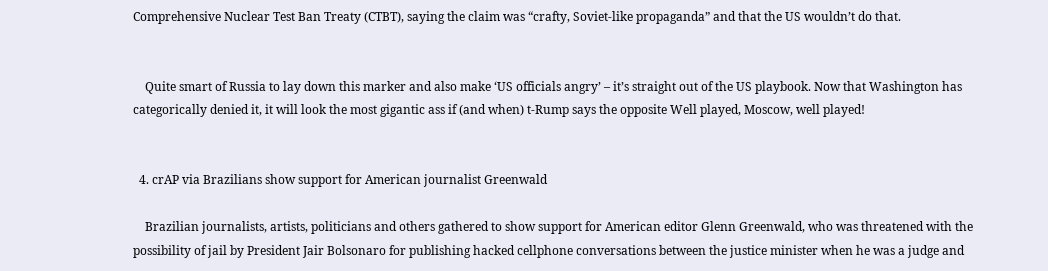Comprehensive Nuclear Test Ban Treaty (CTBT), saying the claim was “crafty, Soviet-like propaganda” and that the US wouldn’t do that.


    Quite smart of Russia to lay down this marker and also make ‘US officials angry’ – it’s straight out of the US playbook. Now that Washington has categorically denied it, it will look the most gigantic ass if (and when) t-Rump says the opposite Well played, Moscow, well played!


  4. crAP via Brazilians show support for American journalist Greenwald

    Brazilian journalists, artists, politicians and others gathered to show support for American editor Glenn Greenwald, who was threatened with the possibility of jail by President Jair Bolsonaro for publishing hacked cellphone conversations between the justice minister when he was a judge and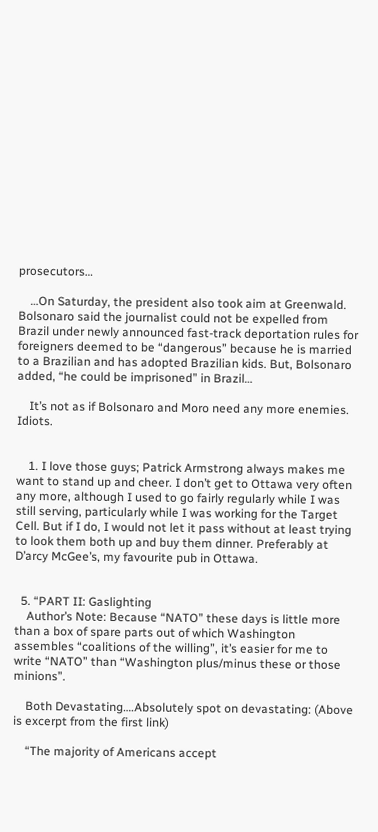prosecutors…

    …On Saturday, the president also took aim at Greenwald. Bolsonaro said the journalist could not be expelled from Brazil under newly announced fast-track deportation rules for foreigners deemed to be “dangerous” because he is married to a Brazilian and has adopted Brazilian kids. But, Bolsonaro added, “he could be imprisoned” in Brazil…

    It’s not as if Bolsonaro and Moro need any more enemies. Idiots.


    1. I love those guys; Patrick Armstrong always makes me want to stand up and cheer. I don’t get to Ottawa very often any more, although I used to go fairly regularly while I was still serving, particularly while I was working for the Target Cell. But if I do, I would not let it pass without at least trying to look them both up and buy them dinner. Preferably at D’arcy McGee’s, my favourite pub in Ottawa.


  5. “PART II: Gaslighting
    Author’s Note: Because “NATO” these days is little more than a box of spare parts out of which Washington assembles “coalitions of the willing”, it’s easier for me to write “NATO” than “Washington plus/minus these or those minions”.

    Both Devastating….Absolutely spot on devastating: (Above is excerpt from the first link)

    “The majority of Americans accept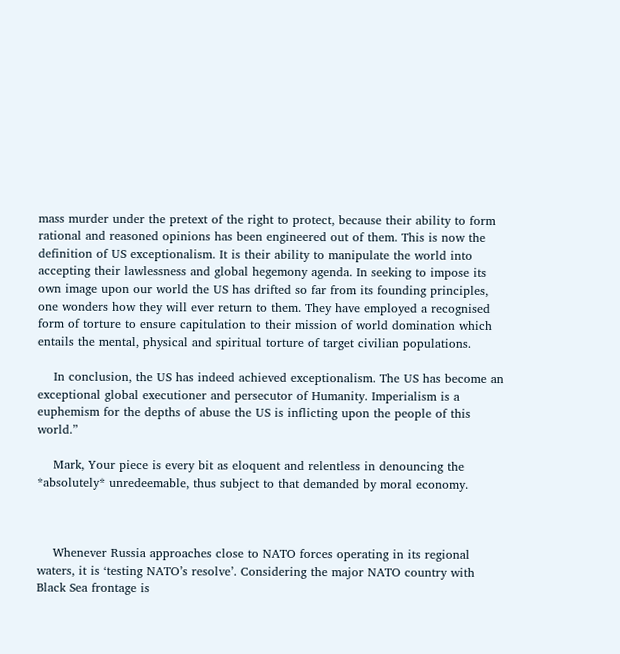mass murder under the pretext of the right to protect, because their ability to form rational and reasoned opinions has been engineered out of them. This is now the definition of US exceptionalism. It is their ability to manipulate the world into accepting their lawlessness and global hegemony agenda. In seeking to impose its own image upon our world the US has drifted so far from its founding principles, one wonders how they will ever return to them. They have employed a recognised form of torture to ensure capitulation to their mission of world domination which entails the mental, physical and spiritual torture of target civilian populations.

    In conclusion, the US has indeed achieved exceptionalism. The US has become an exceptional global executioner and persecutor of Humanity. Imperialism is a euphemism for the depths of abuse the US is inflicting upon the people of this world.”

    Mark, Your piece is every bit as eloquent and relentless in denouncing the *absolutely* unredeemable, thus subject to that demanded by moral economy.



    Whenever Russia approaches close to NATO forces operating in its regional waters, it is ‘testing NATO’s resolve’. Considering the major NATO country with Black Sea frontage is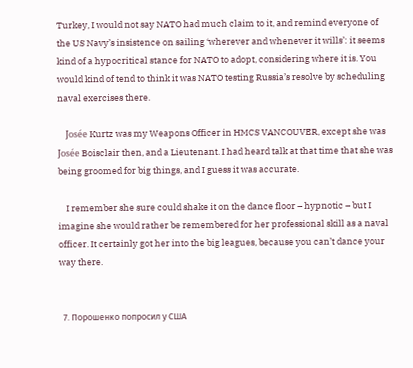Turkey, I would not say NATO had much claim to it, and remind everyone of the US Navy’s insistence on sailing ‘wherever and whenever it wills’: it seems kind of a hypocritical stance for NATO to adopt, considering where it is. You would kind of tend to think it was NATO testing Russia’s resolve by scheduling naval exercises there.

    Josée Kurtz was my Weapons Officer in HMCS VANCOUVER, except she was Josée Boisclair then, and a Lieutenant. I had heard talk at that time that she was being groomed for big things, and I guess it was accurate.

    I remember she sure could shake it on the dance floor – hypnotic – but I imagine she would rather be remembered for her professional skill as a naval officer. It certainly got her into the big leagues, because you can’t dance your way there.


  7. Порошенко попросил у США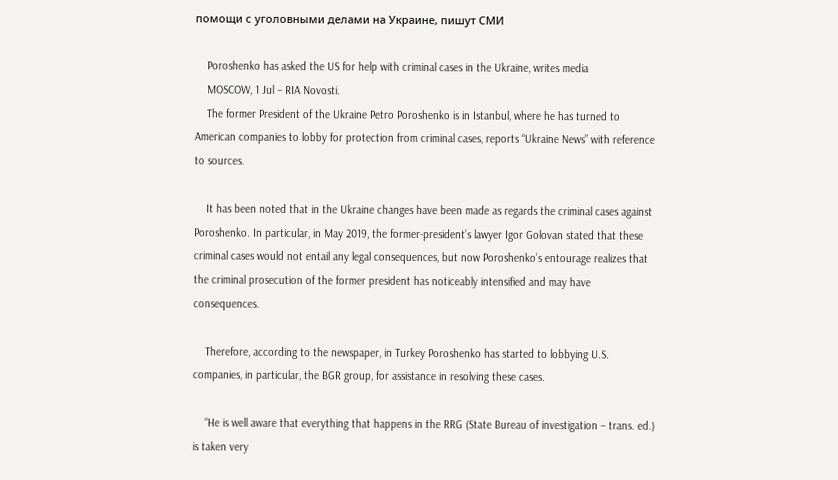помощи с уголовными делами на Украине, пишут СМИ

    Poroshenko has asked the US for help with criminal cases in the Ukraine, writes media
    MOSCOW, 1 Jul – RIA Novosti.
    The former President of the Ukraine Petro Poroshenko is in Istanbul, where he has turned to American companies to lobby for protection from criminal cases, reports “Ukraine News” with reference to sources.

    It has been noted that in the Ukraine changes have been made as regards the criminal cases against Poroshenko. In particular, in May 2019, the former-president’s lawyer Igor Golovan stated that these criminal cases would not entail any legal consequences, but now Poroshenko’s entourage realizes that the criminal prosecution of the former president has noticeably intensified and may have consequences.

    Therefore, according to the newspaper, in Turkey Poroshenko has started to lobbying U.S. companies, in particular, the BGR group, for assistance in resolving these cases.

    “He is well aware that everything that happens in the RRG (State Bureau of investigation – trans. ed.) is taken very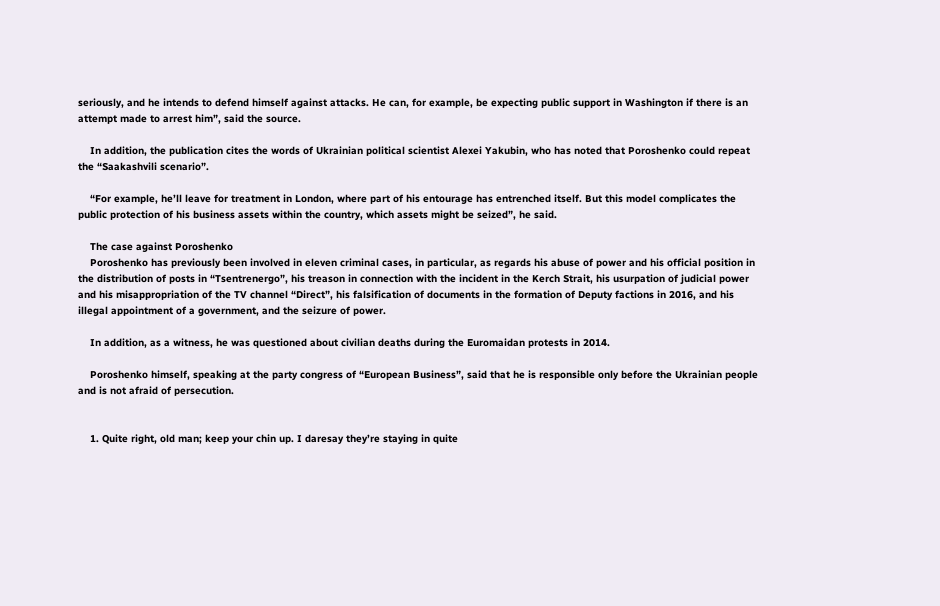seriously, and he intends to defend himself against attacks. He can, for example, be expecting public support in Washington if there is an attempt made to arrest him”, said the source.

    In addition, the publication cites the words of Ukrainian political scientist Alexei Yakubin, who has noted that Poroshenko could repeat the “Saakashvili scenario”.

    “For example, he’ll leave for treatment in London, where part of his entourage has entrenched itself. But this model complicates the public protection of his business assets within the country, which assets might be seized”, he said.

    The case against Poroshenko
    Poroshenko has previously been involved in eleven criminal cases, in particular, as regards his abuse of power and his official position in the distribution of posts in “Tsentrenergo”, his treason in connection with the incident in the Kerch Strait, his usurpation of judicial power and his misappropriation of the TV channel “Direct”, his falsification of documents in the formation of Deputy factions in 2016, and his illegal appointment of a government, and the seizure of power.

    In addition, as a witness, he was questioned about civilian deaths during the Euromaidan protests in 2014.

    Poroshenko himself, speaking at the party congress of “European Business”, said that he is responsible only before the Ukrainian people and is not afraid of persecution.


    1. Quite right, old man; keep your chin up. I daresay they’re staying in quite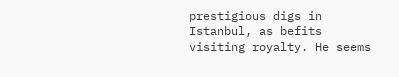prestigious digs in Istanbul, as befits visiting royalty. He seems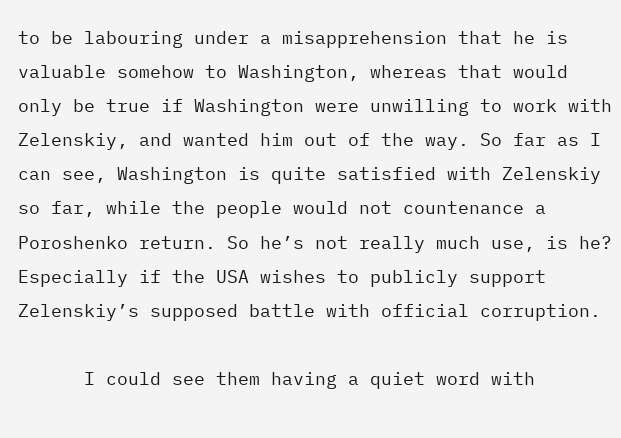to be labouring under a misapprehension that he is valuable somehow to Washington, whereas that would only be true if Washington were unwilling to work with Zelenskiy, and wanted him out of the way. So far as I can see, Washington is quite satisfied with Zelenskiy so far, while the people would not countenance a Poroshenko return. So he’s not really much use, is he? Especially if the USA wishes to publicly support Zelenskiy’s supposed battle with official corruption.

      I could see them having a quiet word with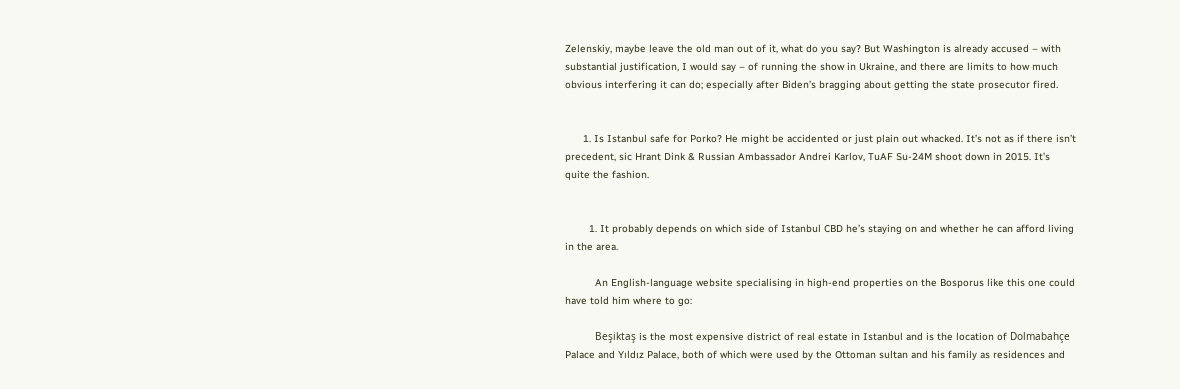Zelenskiy, maybe leave the old man out of it, what do you say? But Washington is already accused – with substantial justification, I would say – of running the show in Ukraine, and there are limits to how much obvious interfering it can do; especially after Biden’s bragging about getting the state prosecutor fired.


      1. Is Istanbul safe for Porko? He might be accidented or just plain out whacked. It’s not as if there isn’t precedent, sic Hrant Dink & Russian Ambassador Andrei Karlov, TuAF Su-24M shoot down in 2015. It’s quite the fashion.


        1. It probably depends on which side of Istanbul CBD he’s staying on and whether he can afford living in the area.

          An English-language website specialising in high-end properties on the Bosporus like this one could have told him where to go:

          Beşiktaş is the most expensive district of real estate in Istanbul and is the location of Dolmabahçe Palace and Yıldız Palace, both of which were used by the Ottoman sultan and his family as residences and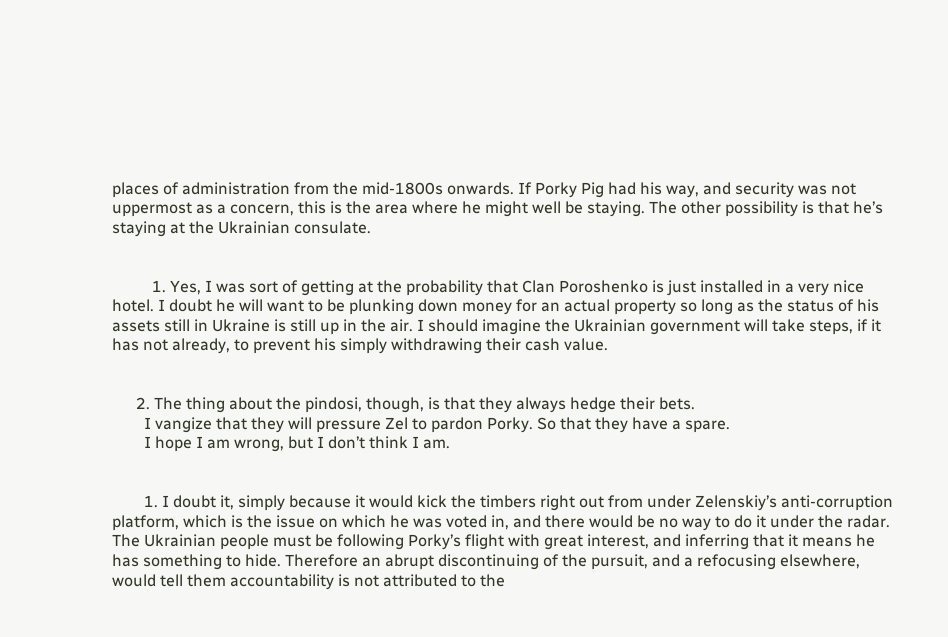places of administration from the mid-1800s onwards. If Porky Pig had his way, and security was not uppermost as a concern, this is the area where he might well be staying. The other possibility is that he’s staying at the Ukrainian consulate.


          1. Yes, I was sort of getting at the probability that Clan Poroshenko is just installed in a very nice hotel. I doubt he will want to be plunking down money for an actual property so long as the status of his assets still in Ukraine is still up in the air. I should imagine the Ukrainian government will take steps, if it has not already, to prevent his simply withdrawing their cash value.


      2. The thing about the pindosi, though, is that they always hedge their bets.
        I vangize that they will pressure Zel to pardon Porky. So that they have a spare.
        I hope I am wrong, but I don’t think I am.


        1. I doubt it, simply because it would kick the timbers right out from under Zelenskiy’s anti-corruption platform, which is the issue on which he was voted in, and there would be no way to do it under the radar. The Ukrainian people must be following Porky’s flight with great interest, and inferring that it means he has something to hide. Therefore an abrupt discontinuing of the pursuit, and a refocusing elsewhere, would tell them accountability is not attributed to the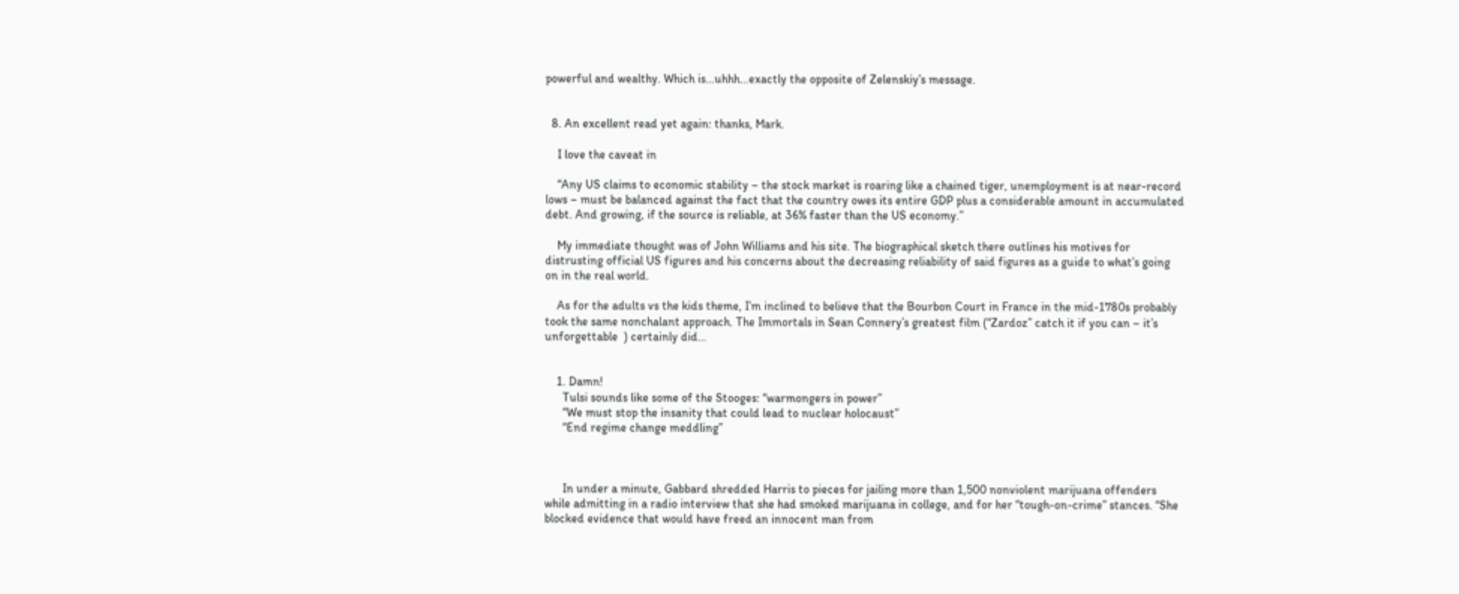powerful and wealthy. Which is…uhhh…exactly the opposite of Zelenskiy’s message.


  8. An excellent read yet again: thanks, Mark.

    I love the caveat in

    “Any US claims to economic stability – the stock market is roaring like a chained tiger, unemployment is at near-record lows – must be balanced against the fact that the country owes its entire GDP plus a considerable amount in accumulated debt. And growing, if the source is reliable, at 36% faster than the US economy.”

    My immediate thought was of John Williams and his site. The biographical sketch there outlines his motives for distrusting official US figures and his concerns about the decreasing reliability of said figures as a guide to what’s going on in the real world.

    As for the adults vs the kids theme, I’m inclined to believe that the Bourbon Court in France in the mid-1780s probably took the same nonchalant approach. The Immortals in Sean Connery’s greatest film (“Zardoz” catch it if you can – it’s unforgettable  ) certainly did…


    1. Damn!
      Tulsi sounds like some of the Stooges: “warmongers in power”
      “We must stop the insanity that could lead to nuclear holocaust”
      “End regime change meddling”



      In under a minute, Gabbard shredded Harris to pieces for jailing more than 1,500 nonviolent marijuana offenders while admitting in a radio interview that she had smoked marijuana in college, and for her “tough-on-crime” stances. “She blocked evidence that would have freed an innocent man from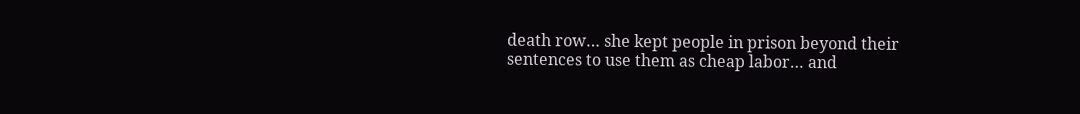death row… she kept people in prison beyond their sentences to use them as cheap labor… and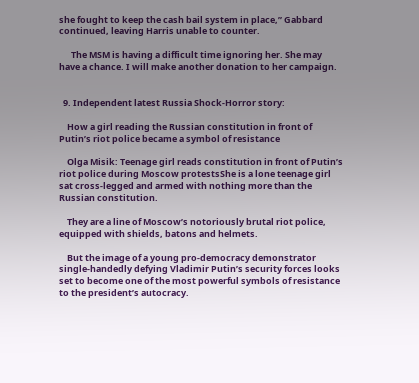she fought to keep the cash bail system in place,” Gabbard continued, leaving Harris unable to counter.

      The MSM is having a difficult time ignoring her. She may have a chance. I will make another donation to her campaign.


  9. Independent latest Russia Shock-Horror story:

    How a girl reading the Russian constitution in front of Putin’s riot police became a symbol of resistance

    Olga Misik: Teenage girl reads constitution in front of Putin’s riot police during Moscow protestsShe is a lone teenage girl sat cross-legged and armed with nothing more than the Russian constitution.

    They are a line of Moscow’s notoriously brutal riot police, equipped with shields, batons and helmets.

    But the image of a young pro-democracy demonstrator single-handedly defying Vladimir Putin’s security forces looks set to become one of the most powerful symbols of resistance to the president’s autocracy.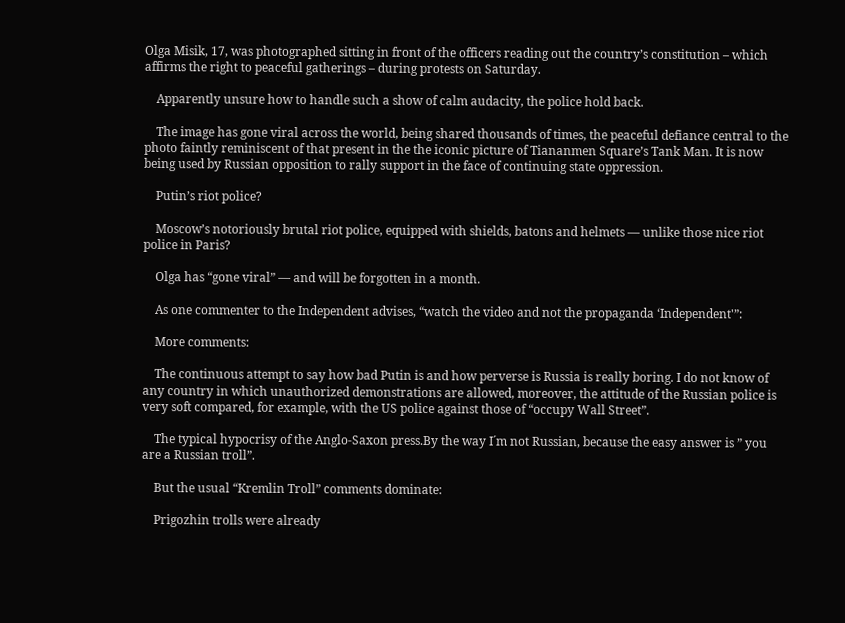Olga Misik, 17, was photographed sitting in front of the officers reading out the country’s constitution – which affirms the right to peaceful gatherings – during protests on Saturday.

    Apparently unsure how to handle such a show of calm audacity, the police hold back.

    The image has gone viral across the world, being shared thousands of times, the peaceful defiance central to the photo faintly reminiscent of that present in the the iconic picture of Tiananmen Square’s Tank Man. It is now being used by Russian opposition to rally support in the face of continuing state oppression.

    Putin’s riot police?

    Moscow’s notoriously brutal riot police, equipped with shields, batons and helmets — unlike those nice riot police in Paris?

    Olga has “gone viral” — and will be forgotten in a month.

    As one commenter to the Independent advises, “watch the video and not the propaganda ‘Independent'”:

    More comments:

    The continuous attempt to say how bad Putin is and how perverse is Russia is really boring. I do not know of any country in which unauthorized demonstrations are allowed, moreover, the attitude of the Russian police is very soft compared, for example, with the US police against those of “occupy Wall Street”.

    The typical hypocrisy of the Anglo-Saxon press.By the way I´m not Russian, because the easy answer is ” you are a Russian troll”.

    But the usual “Kremlin Troll” comments dominate:

    Prigozhin trolls were already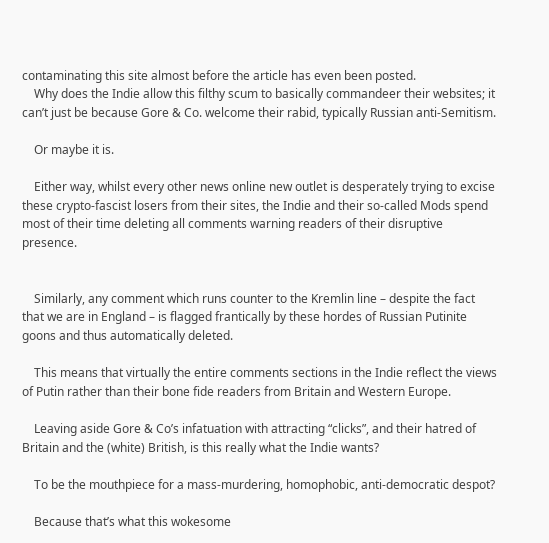contaminating this site almost before the article has even been posted.
    Why does the Indie allow this filthy scum to basically commandeer their websites; it can’t just be because Gore & Co. welcome their rabid, typically Russian anti-Semitism.

    Or maybe it is.

    Either way, whilst every other news online new outlet is desperately trying to excise these crypto-fascist losers from their sites, the Indie and their so-called Mods spend most of their time deleting all comments warning readers of their disruptive presence.


    Similarly, any comment which runs counter to the Kremlin line – despite the fact that we are in England – is flagged frantically by these hordes of Russian Putinite goons and thus automatically deleted.

    This means that virtually the entire comments sections in the Indie reflect the views of Putin rather than their bone fide readers from Britain and Western Europe.

    Leaving aside Gore & Co’s infatuation with attracting “clicks”, and their hatred of Britain and the (white) British, is this really what the Indie wants?

    To be the mouthpiece for a mass-murdering, homophobic, anti-democratic despot?

    Because that’s what this wokesome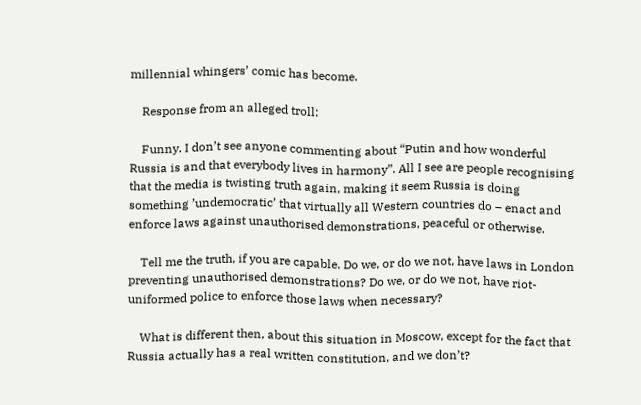millennial whingers’ comic has become.

    Response from an alleged troll:

    Funny. I don’t see anyone commenting about “Putin and how wonderful Russia is and that everybody lives in harmony”. All I see are people recognising that the media is twisting truth again, making it seem Russia is doing something ’undemocratic’ that virtually all Western countries do – enact and enforce laws against unauthorised demonstrations, peaceful or otherwise.

    Tell me the truth, if you are capable. Do we, or do we not, have laws in London preventing unauthorised demonstrations? Do we, or do we not, have riot-uniformed police to enforce those laws when necessary?

    What is different then, about this situation in Moscow, except for the fact that Russia actually has a real written constitution, and we don’t?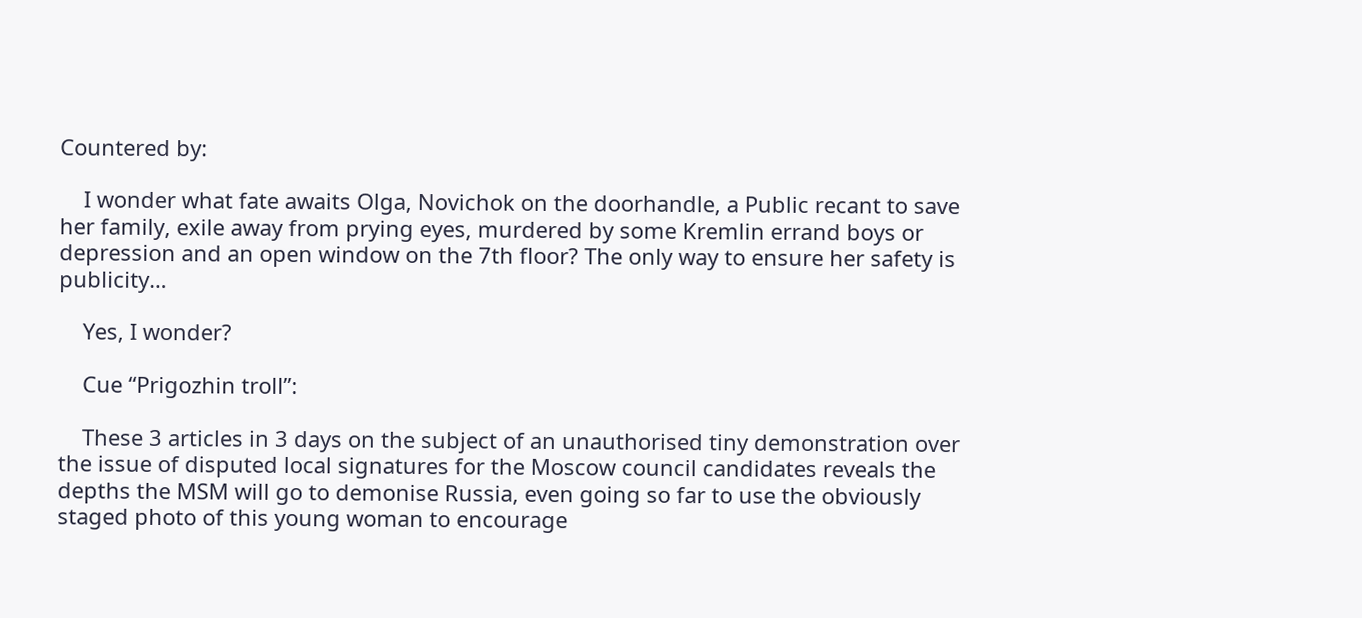Countered by:

    I wonder what fate awaits Olga, Novichok on the doorhandle, a Public recant to save her family, exile away from prying eyes, murdered by some Kremlin errand boys or depression and an open window on the 7th floor? The only way to ensure her safety is publicity…

    Yes, I wonder?

    Cue “Prigozhin troll”:

    These 3 articles in 3 days on the subject of an unauthorised tiny demonstration over the issue of disputed local signatures for the Moscow council candidates reveals the depths the MSM will go to demonise Russia, even going so far to use the obviously staged photo of this young woman to encourage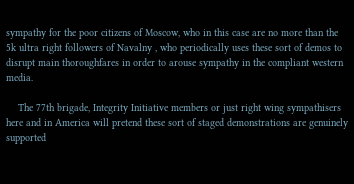sympathy for the poor citizens of Moscow, who in this case are no more than the 5k ultra right followers of Navalny , who periodically uses these sort of demos to disrupt main thoroughfares in order to arouse sympathy in the compliant western media.

    The 77th brigade, Integrity Initiative members or just right wing sympathisers here and in America will pretend these sort of staged demonstrations are genuinely supported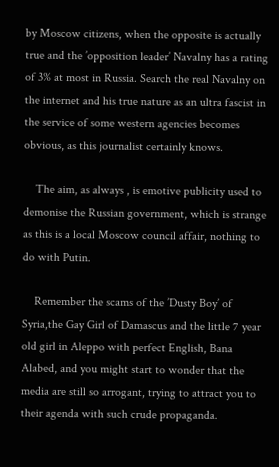by Moscow citizens, when the opposite is actually true and the ’opposition leader’ Navalny has a rating of 3% at most in Russia. Search the real Navalny on the internet and his true nature as an ultra fascist in the service of some western agencies becomes obvious, as this journalist certainly knows.

    The aim, as always , is emotive publicity used to demonise the Russian government, which is strange as this is a local Moscow council affair, nothing to do with Putin.

    Remember the scams of the ’Dusty Boy’ of Syria,the Gay Girl of Damascus and the little 7 year old girl in Aleppo with perfect English, Bana Alabed, and you might start to wonder that the media are still so arrogant, trying to attract you to their agenda with such crude propaganda.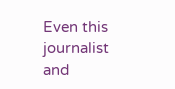Even this journalist and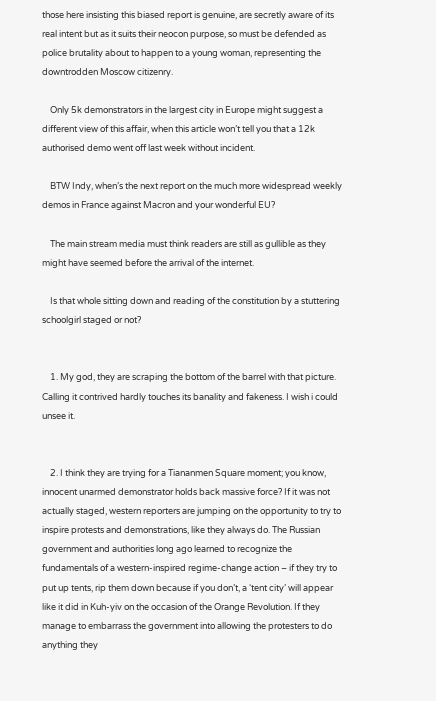those here insisting this biased report is genuine, are secretly aware of its real intent but as it suits their neocon purpose, so must be defended as police brutality about to happen to a young woman, representing the downtrodden Moscow citizenry.

    Only 5k demonstrators in the largest city in Europe might suggest a different view of this affair, when this article won’t tell you that a 12k authorised demo went off last week without incident.

    BTW Indy, when’s the next report on the much more widespread weekly demos in France against Macron and your wonderful EU?

    The main stream media must think readers are still as gullible as they might have seemed before the arrival of the internet.

    Is that whole sitting down and reading of the constitution by a stuttering schoolgirl staged or not?


    1. My god, they are scraping the bottom of the barrel with that picture. Calling it contrived hardly touches its banality and fakeness. I wish i could unsee it.


    2. I think they are trying for a Tiananmen Square moment; you know, innocent unarmed demonstrator holds back massive force? If it was not actually staged, western reporters are jumping on the opportunity to try to inspire protests and demonstrations, like they always do. The Russian government and authorities long ago learned to recognize the fundamentals of a western-inspired regime-change action – if they try to put up tents, rip them down because if you don’t, a ‘tent city’ will appear like it did in Kuh-yiv on the occasion of the Orange Revolution. If they manage to embarrass the government into allowing the protesters to do anything they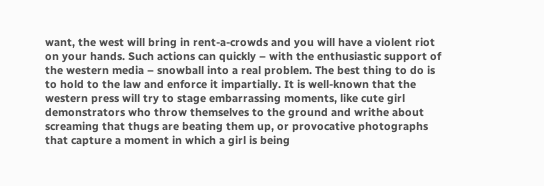want, the west will bring in rent-a-crowds and you will have a violent riot on your hands. Such actions can quickly – with the enthusiastic support of the western media – snowball into a real problem. The best thing to do is to hold to the law and enforce it impartially. It is well-known that the western press will try to stage embarrassing moments, like cute girl demonstrators who throw themselves to the ground and writhe about screaming that thugs are beating them up, or provocative photographs that capture a moment in which a girl is being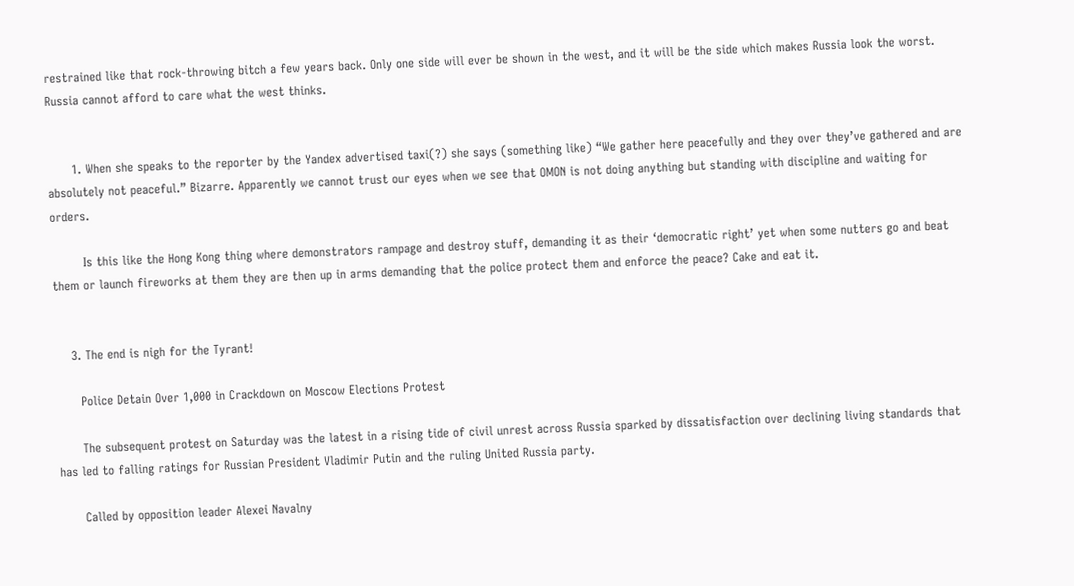restrained like that rock-throwing bitch a few years back. Only one side will ever be shown in the west, and it will be the side which makes Russia look the worst. Russia cannot afford to care what the west thinks.


      1. When she speaks to the reporter by the Yandex advertised taxi(?) she says (something like) “We gather here peacefully and they over they’ve gathered and are absolutely not peaceful.” Bizarre. Apparently we cannot trust our eyes when we see that OMON is not doing anything but standing with discipline and waiting for orders.

        Is this like the Hong Kong thing where demonstrators rampage and destroy stuff, demanding it as their ‘democratic right’ yet when some nutters go and beat them or launch fireworks at them they are then up in arms demanding that the police protect them and enforce the peace? Cake and eat it.


    3. The end is nigh for the Tyrant!

      Police Detain Over 1,000 in Crackdown on Moscow Elections Protest

      The subsequent protest on Saturday was the latest in a rising tide of civil unrest across Russia sparked by dissatisfaction over declining living standards that has led to falling ratings for Russian President Vladimir Putin and the ruling United Russia party.

      Called by opposition leader Alexei Navalny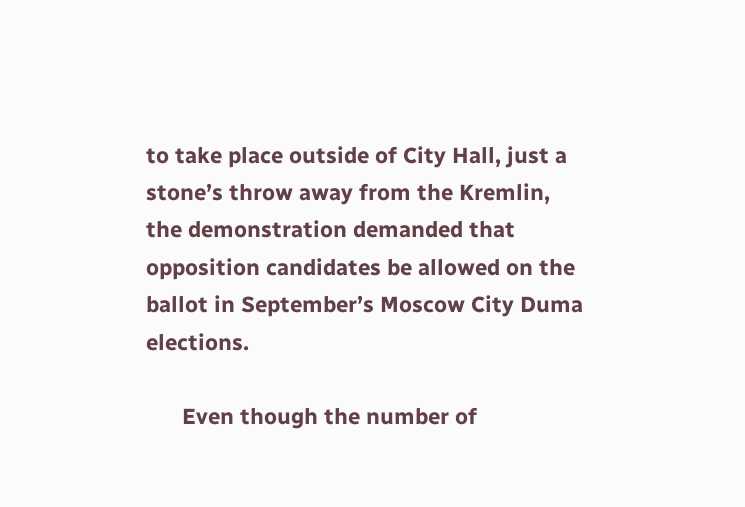to take place outside of City Hall, just a stone’s throw away from the Kremlin, the demonstration demanded that opposition candidates be allowed on the ballot in September’s Moscow City Duma elections.

      Even though the number of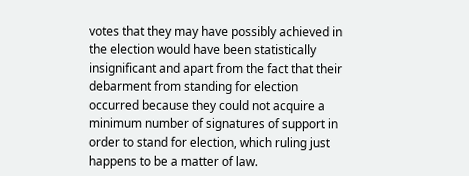votes that they may have possibly achieved in the election would have been statistically insignificant and apart from the fact that their debarment from standing for election occurred because they could not acquire a minimum number of signatures of support in order to stand for election, which ruling just happens to be a matter of law.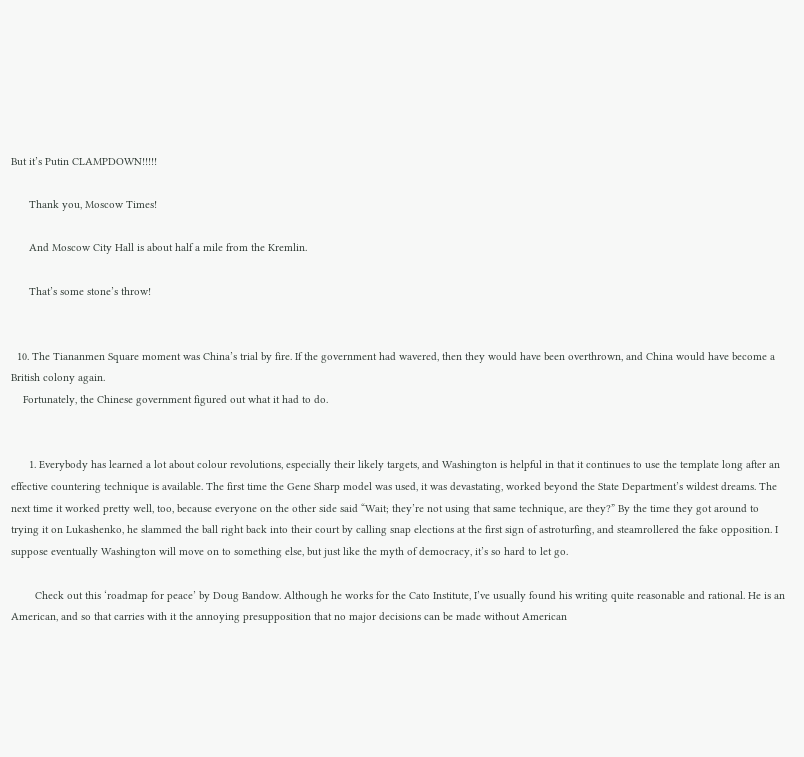But it’s Putin CLAMPDOWN!!!!!

      Thank you, Moscow Times!

      And Moscow City Hall is about half a mile from the Kremlin.

      That’s some stone’s throw!


  10. The Tiananmen Square moment was China’s trial by fire. If the government had wavered, then they would have been overthrown, and China would have become a British colony again.
    Fortunately, the Chinese government figured out what it had to do.


      1. Everybody has learned a lot about colour revolutions, especially their likely targets, and Washington is helpful in that it continues to use the template long after an effective countering technique is available. The first time the Gene Sharp model was used, it was devastating, worked beyond the State Department’s wildest dreams. The next time it worked pretty well, too, because everyone on the other side said “Wait; they’re not using that same technique, are they?” By the time they got around to trying it on Lukashenko, he slammed the ball right back into their court by calling snap elections at the first sign of astroturfing, and steamrollered the fake opposition. I suppose eventually Washington will move on to something else, but just like the myth of democracy, it’s so hard to let go.

        Check out this ‘roadmap for peace’ by Doug Bandow. Although he works for the Cato Institute, I’ve usually found his writing quite reasonable and rational. He is an American, and so that carries with it the annoying presupposition that no major decisions can be made without American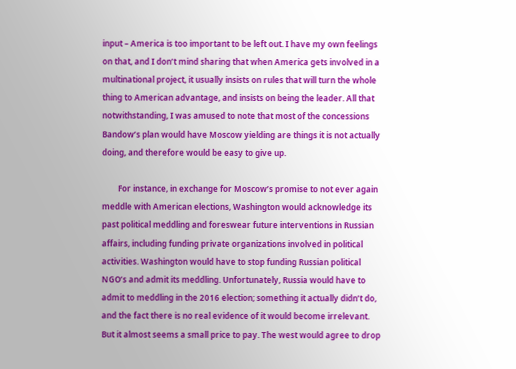input – America is too important to be left out. I have my own feelings on that, and I don’t mind sharing that when America gets involved in a multinational project, it usually insists on rules that will turn the whole thing to American advantage, and insists on being the leader. All that notwithstanding, I was amused to note that most of the concessions Bandow’s plan would have Moscow yielding are things it is not actually doing, and therefore would be easy to give up.

        For instance, in exchange for Moscow’s promise to not ever again meddle with American elections, Washington would acknowledge its past political meddling and foreswear future interventions in Russian affairs, including funding private organizations involved in political activities. Washington would have to stop funding Russian political NGO’s and admit its meddling. Unfortunately, Russia would have to admit to meddling in the 2016 election; something it actually didn’t do, and the fact there is no real evidence of it would become irrelevant. But it almost seems a small price to pay. The west would agree to drop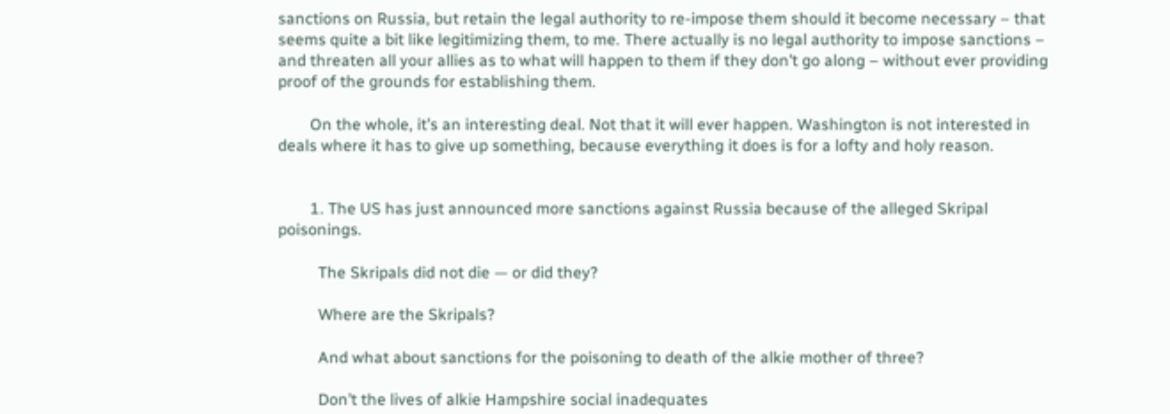sanctions on Russia, but retain the legal authority to re-impose them should it become necessary – that seems quite a bit like legitimizing them, to me. There actually is no legal authority to impose sanctions – and threaten all your allies as to what will happen to them if they don’t go along – without ever providing proof of the grounds for establishing them.

        On the whole, it’s an interesting deal. Not that it will ever happen. Washington is not interested in deals where it has to give up something, because everything it does is for a lofty and holy reason.


        1. The US has just announced more sanctions against Russia because of the alleged Skripal poisonings.

          The Skripals did not die — or did they?

          Where are the Skripals?

          And what about sanctions for the poisoning to death of the alkie mother of three?

          Don’t the lives of alkie Hampshire social inadequates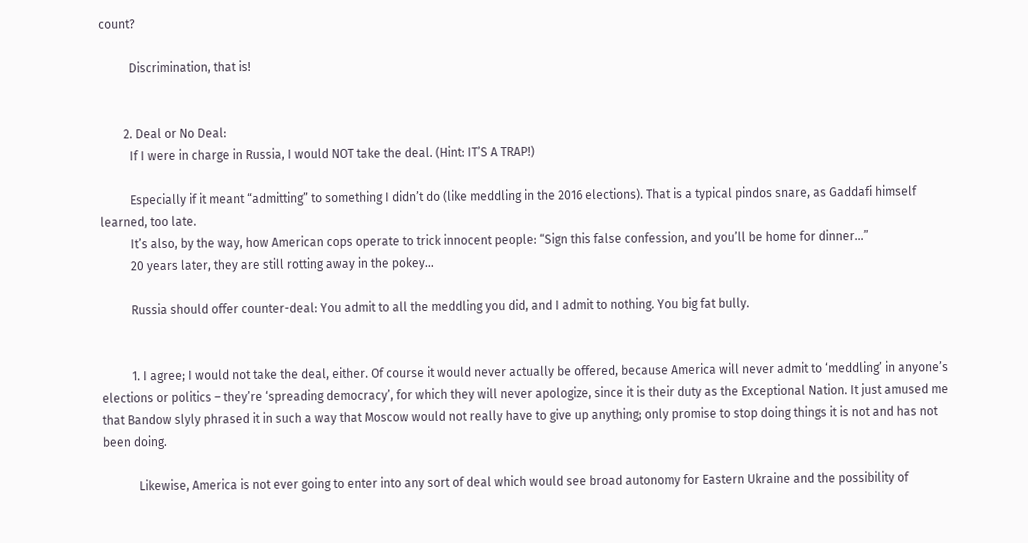count?

          Discrimination, that is!


        2. Deal or No Deal:
          If I were in charge in Russia, I would NOT take the deal. (Hint: IT’S A TRAP!)

          Especially if it meant “admitting” to something I didn’t do (like meddling in the 2016 elections). That is a typical pindos snare, as Gaddafi himself learned, too late.
          It’s also, by the way, how American cops operate to trick innocent people: “Sign this false confession, and you’ll be home for dinner…”
          20 years later, they are still rotting away in the pokey…

          Russia should offer counter-deal: You admit to all the meddling you did, and I admit to nothing. You big fat bully.


          1. I agree; I would not take the deal, either. Of course it would never actually be offered, because America will never admit to ‘meddling’ in anyone’s elections or politics – they’re ‘spreading democracy’, for which they will never apologize, since it is their duty as the Exceptional Nation. It just amused me that Bandow slyly phrased it in such a way that Moscow would not really have to give up anything; only promise to stop doing things it is not and has not been doing.

            Likewise, America is not ever going to enter into any sort of deal which would see broad autonomy for Eastern Ukraine and the possibility of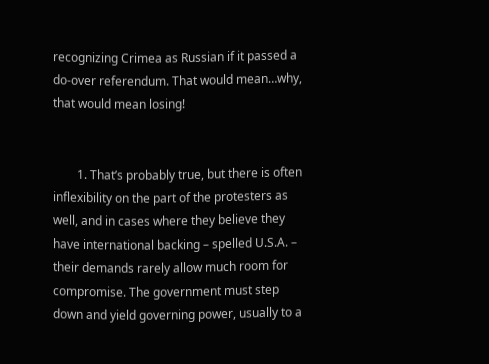recognizing Crimea as Russian if it passed a do-over referendum. That would mean…why, that would mean losing!


        1. That’s probably true, but there is often inflexibility on the part of the protesters as well, and in cases where they believe they have international backing – spelled U.S.A. – their demands rarely allow much room for compromise. The government must step down and yield governing power, usually to a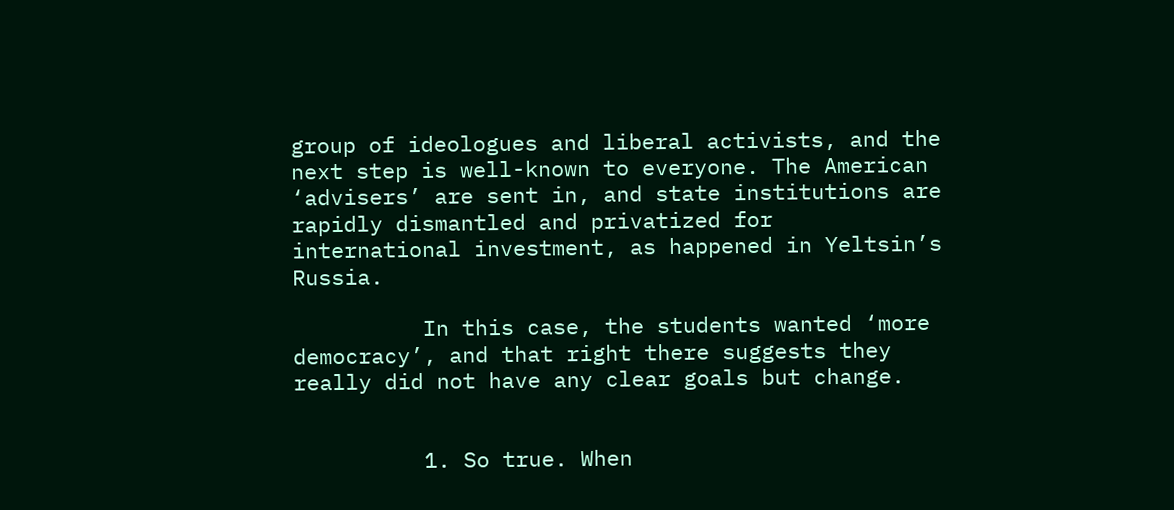group of ideologues and liberal activists, and the next step is well-known to everyone. The American ‘advisers’ are sent in, and state institutions are rapidly dismantled and privatized for international investment, as happened in Yeltsin’s Russia.

          In this case, the students wanted ‘more democracy’, and that right there suggests they really did not have any clear goals but change.


          1. So true. When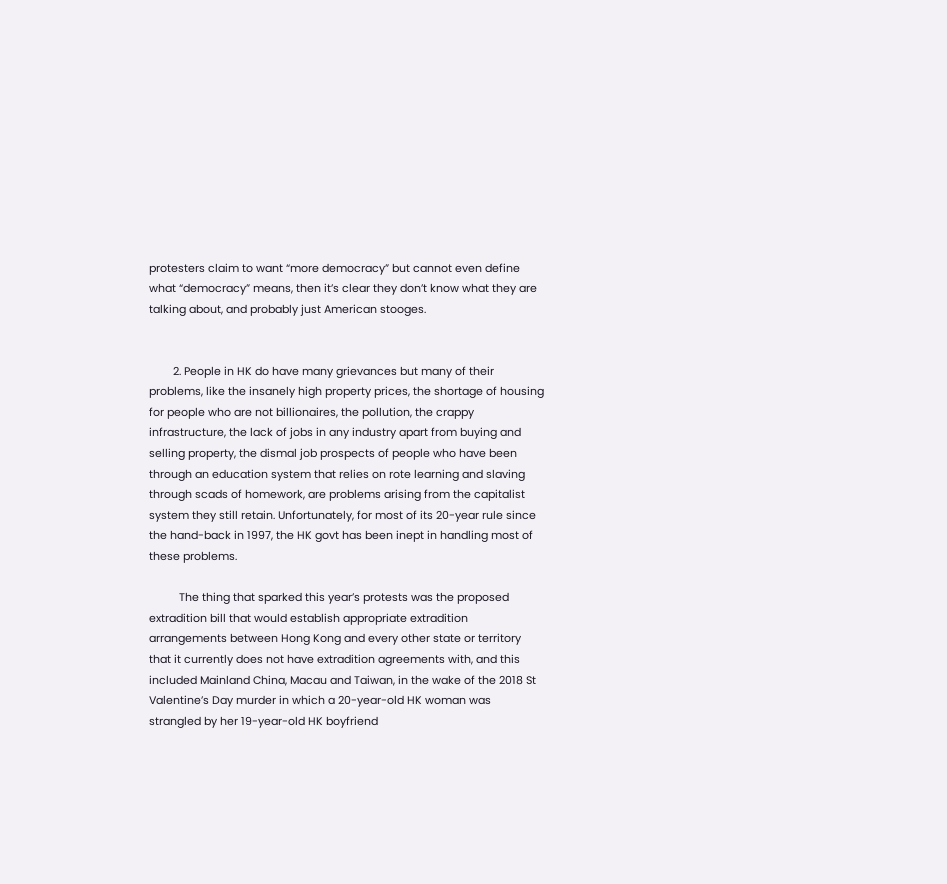protesters claim to want “more democracy” but cannot even define what “democracy” means, then it’s clear they don’t know what they are talking about, and probably just American stooges.


        2. People in HK do have many grievances but many of their problems, like the insanely high property prices, the shortage of housing for people who are not billionaires, the pollution, the crappy infrastructure, the lack of jobs in any industry apart from buying and selling property, the dismal job prospects of people who have been through an education system that relies on rote learning and slaving through scads of homework, are problems arising from the capitalist system they still retain. Unfortunately, for most of its 20-year rule since the hand-back in 1997, the HK govt has been inept in handling most of these problems.

          The thing that sparked this year’s protests was the proposed extradition bill that would establish appropriate extradition arrangements between Hong Kong and every other state or territory that it currently does not have extradition agreements with, and this included Mainland China, Macau and Taiwan, in the wake of the 2018 St Valentine’s Day murder in which a 20-year-old HK woman was strangled by her 19-year-old HK boyfriend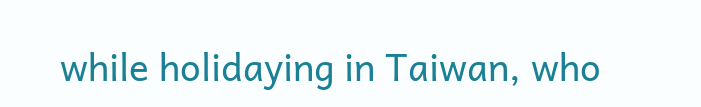while holidaying in Taiwan, who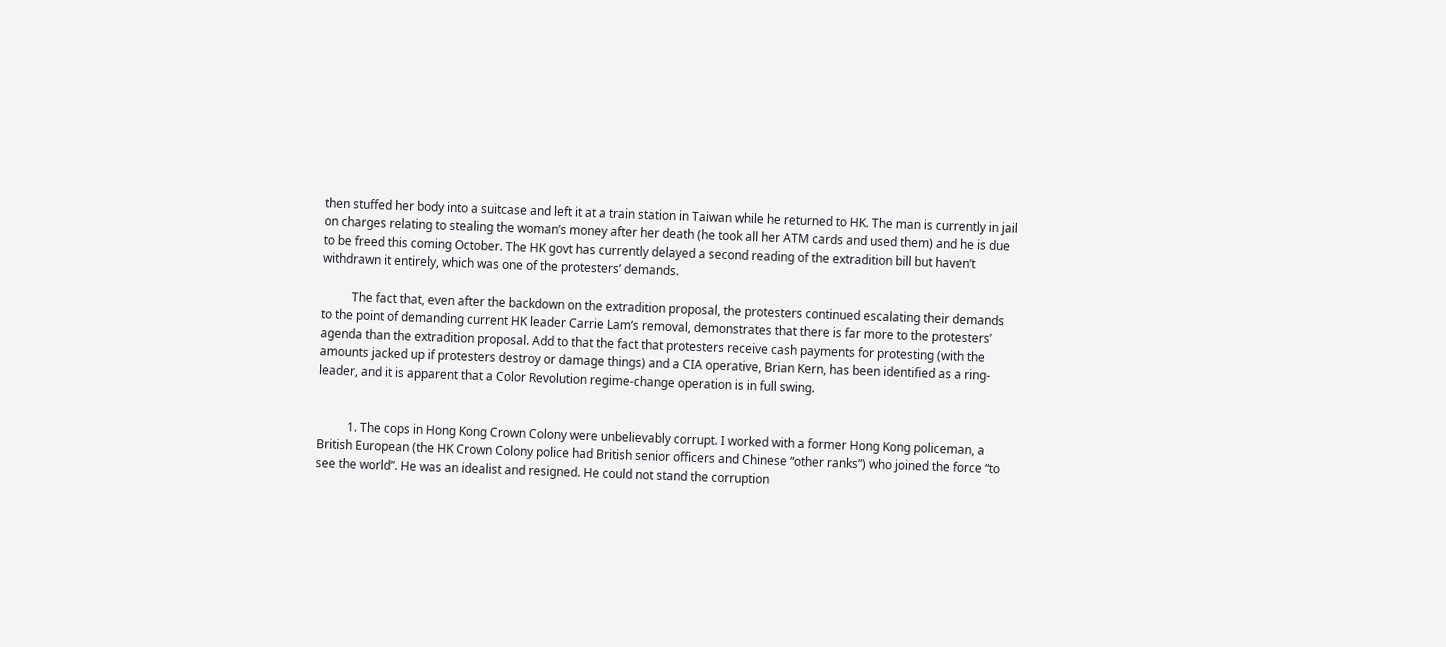then stuffed her body into a suitcase and left it at a train station in Taiwan while he returned to HK. The man is currently in jail on charges relating to stealing the woman’s money after her death (he took all her ATM cards and used them) and he is due to be freed this coming October. The HK govt has currently delayed a second reading of the extradition bill but haven’t withdrawn it entirely, which was one of the protesters’ demands.

          The fact that, even after the backdown on the extradition proposal, the protesters continued escalating their demands to the point of demanding current HK leader Carrie Lam’s removal, demonstrates that there is far more to the protesters’ agenda than the extradition proposal. Add to that the fact that protesters receive cash payments for protesting (with the amounts jacked up if protesters destroy or damage things) and a CIA operative, Brian Kern, has been identified as a ring-leader, and it is apparent that a Color Revolution regime-change operation is in full swing.


          1. The cops in Hong Kong Crown Colony were unbelievably corrupt. I worked with a former Hong Kong policeman, a British European (the HK Crown Colony police had British senior officers and Chinese “other ranks”) who joined the force “to see the world”. He was an idealist and resigned. He could not stand the corruption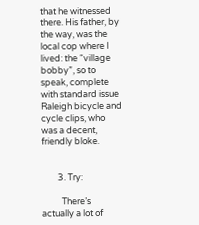that he witnessed there. His father, by the way, was the local cop where I lived: the “village bobby”, so to speak, complete with standard issue Raleigh bicycle and cycle clips, who was a decent, friendly bloke.


        3. Try:

          There’s actually a lot of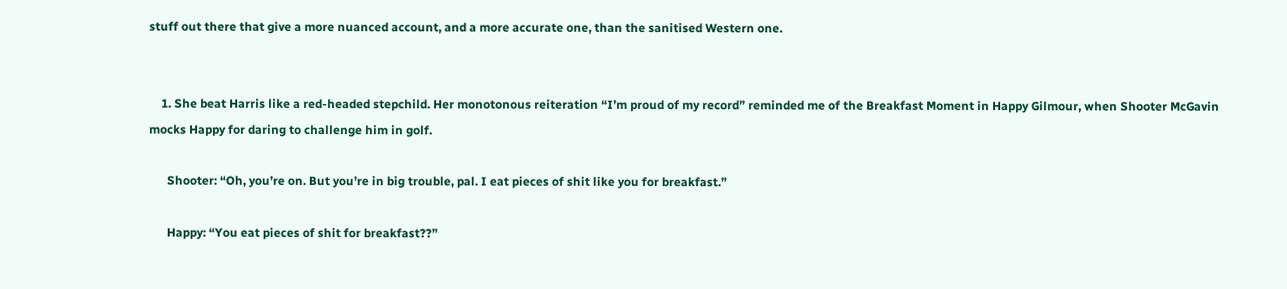stuff out there that give a more nuanced account, and a more accurate one, than the sanitised Western one.


    1. She beat Harris like a red-headed stepchild. Her monotonous reiteration “I’m proud of my record” reminded me of the Breakfast Moment in Happy Gilmour, when Shooter McGavin mocks Happy for daring to challenge him in golf.

      Shooter: “Oh, you’re on. But you’re in big trouble, pal. I eat pieces of shit like you for breakfast.”

      Happy: “You eat pieces of shit for breakfast??”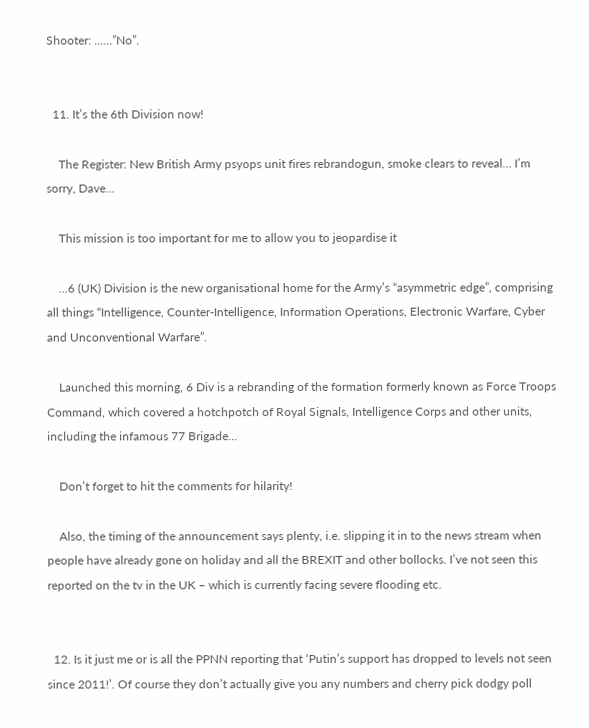Shooter: ……”No”.


  11. It’s the 6th Division now!

    The Register: New British Army psyops unit fires rebrandogun, smoke clears to reveal… I’m sorry, Dave…

    This mission is too important for me to allow you to jeopardise it

    …6 (UK) Division is the new organisational home for the Army’s “asymmetric edge”, comprising all things “Intelligence, Counter-Intelligence, Information Operations, Electronic Warfare, Cyber and Unconventional Warfare”.

    Launched this morning, 6 Div is a rebranding of the formation formerly known as Force Troops Command, which covered a hotchpotch of Royal Signals, Intelligence Corps and other units, including the infamous 77 Brigade…

    Don’t forget to hit the comments for hilarity!

    Also, the timing of the announcement says plenty, i.e. slipping it in to the news stream when people have already gone on holiday and all the BREXIT and other bollocks. I’ve not seen this reported on the tv in the UK – which is currently facing severe flooding etc.


  12. Is it just me or is all the PPNN reporting that ‘Putin’s support has dropped to levels not seen since 2011!’. Of course they don’t actually give you any numbers and cherry pick dodgy poll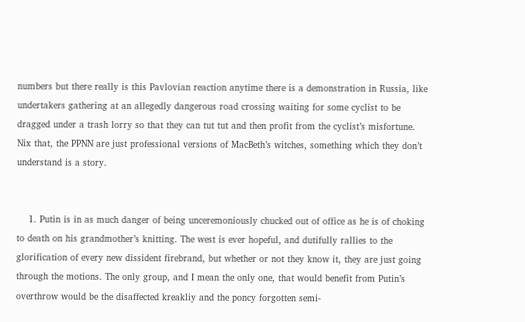numbers but there really is this Pavlovian reaction anytime there is a demonstration in Russia, like undertakers gathering at an allegedly dangerous road crossing waiting for some cyclist to be dragged under a trash lorry so that they can tut tut and then profit from the cyclist’s misfortune. Nix that, the PPNN are just professional versions of MacBeth’s witches, something which they don’t understand is a story.


    1. Putin is in as much danger of being unceremoniously chucked out of office as he is of choking to death on his grandmother’s knitting. The west is ever hopeful, and dutifully rallies to the glorification of every new dissident firebrand, but whether or not they know it, they are just going through the motions. The only group, and I mean the only one, that would benefit from Putin’s overthrow would be the disaffected kreakliy and the poncy forgotten semi-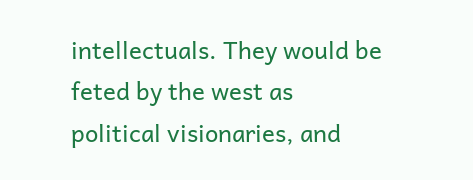intellectuals. They would be feted by the west as political visionaries, and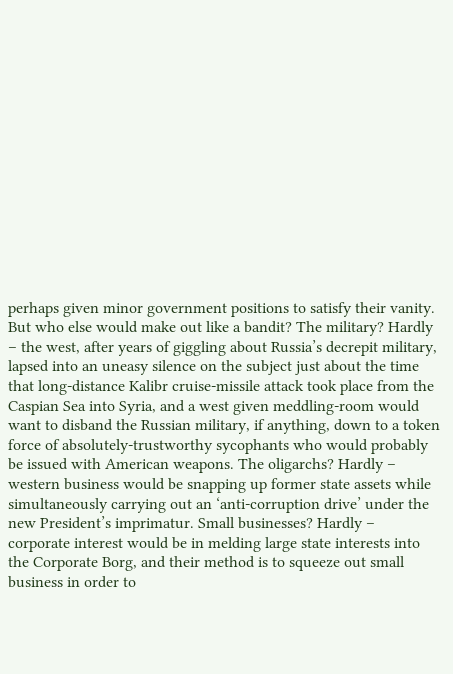perhaps given minor government positions to satisfy their vanity. But who else would make out like a bandit? The military? Hardly – the west, after years of giggling about Russia’s decrepit military, lapsed into an uneasy silence on the subject just about the time that long-distance Kalibr cruise-missile attack took place from the Caspian Sea into Syria, and a west given meddling-room would want to disband the Russian military, if anything, down to a token force of absolutely-trustworthy sycophants who would probably be issued with American weapons. The oligarchs? Hardly – western business would be snapping up former state assets while simultaneously carrying out an ‘anti-corruption drive’ under the new President’s imprimatur. Small businesses? Hardly – corporate interest would be in melding large state interests into the Corporate Borg, and their method is to squeeze out small business in order to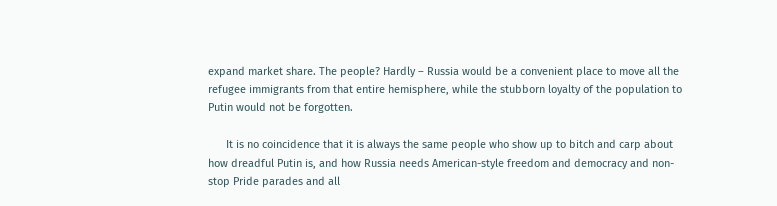expand market share. The people? Hardly – Russia would be a convenient place to move all the refugee immigrants from that entire hemisphere, while the stubborn loyalty of the population to Putin would not be forgotten.

      It is no coincidence that it is always the same people who show up to bitch and carp about how dreadful Putin is, and how Russia needs American-style freedom and democracy and non-stop Pride parades and all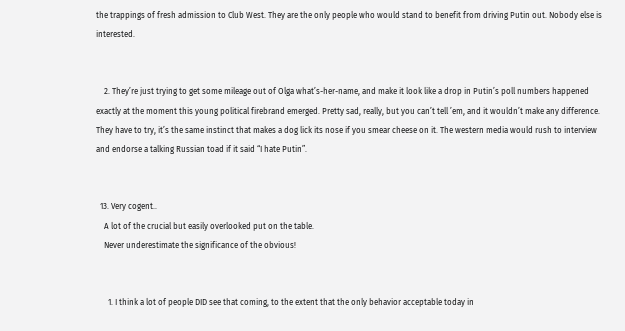the trappings of fresh admission to Club West. They are the only people who would stand to benefit from driving Putin out. Nobody else is interested.


    2. They’re just trying to get some mileage out of Olga what’s-her-name, and make it look like a drop in Putin’s poll numbers happened exactly at the moment this young political firebrand emerged. Pretty sad, really, but you can’t tell ’em, and it wouldn’t make any difference. They have to try, it’s the same instinct that makes a dog lick its nose if you smear cheese on it. The western media would rush to interview and endorse a talking Russian toad if it said “I hate Putin”.


  13. Very cogent..
    A lot of the crucial but easily overlooked put on the table.
    Never underestimate the significance of the obvious!


      1. I think a lot of people DID see that coming, to the extent that the only behavior acceptable today in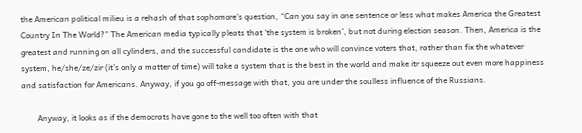the American political milieu is a rehash of that sophomore’s question, “Can you say in one sentence or less what makes America the Greatest Country In The World?” The American media typically pleats that ‘the system is broken’, but not during election season. Then, America is the greatest and running on all cylinders, and the successful candidate is the one who will convince voters that, rather than fix the whatever system, he/she/ze/zir (it’s only a matter of time) will take a system that is the best in the world and make itr squeeze out even more happiness and satisfaction for Americans. Anyway, if you go off-message with that, you are under the soulless influence of the Russians.

        Anyway, it looks as if the democrats have gone to the well too often with that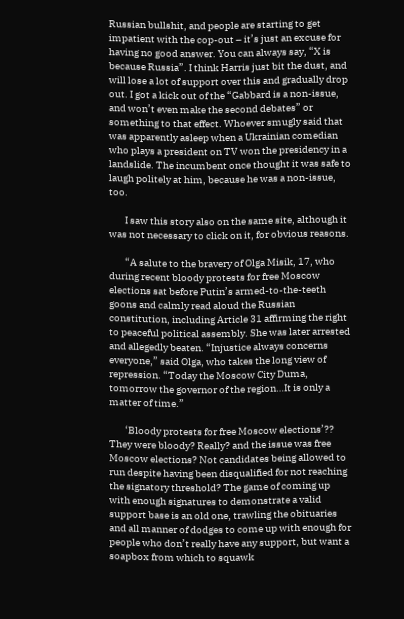Russian bullshit, and people are starting to get impatient with the cop-out – it’s just an excuse for having no good answer. You can always say, “X is because Russia”. I think Harris just bit the dust, and will lose a lot of support over this and gradually drop out. I got a kick out of the “Gabbard is a non-issue, and won’t even make the second debates” or something to that effect. Whoever smugly said that was apparently asleep when a Ukrainian comedian who plays a president on TV won the presidency in a landslide. The incumbent once thought it was safe to laugh politely at him, because he was a non-issue, too.

        I saw this story also on the same site, although it was not necessary to click on it, for obvious reasons.

        “A salute to the bravery of Olga Misik, 17, who during recent bloody protests for free Moscow elections sat before Putin’s armed-to-the-teeth goons and calmly read aloud the Russian constitution, including Article 31 affirming the right to peaceful political assembly. She was later arrested and allegedly beaten. “Injustice always concerns everyone,” said Olga, who takes the long view of repression. “Today the Moscow City Duma, tomorrow the governor of the region…It is only a matter of time.”

        ‘Bloody protests for free Moscow elections’?? They were bloody? Really? and the issue was free Moscow elections? Not candidates being allowed to run despite having been disqualified for not reaching the signatory threshold? The game of coming up with enough signatures to demonstrate a valid support base is an old one, trawling the obituaries and all manner of dodges to come up with enough for people who don’t really have any support, but want a soapbox from which to squawk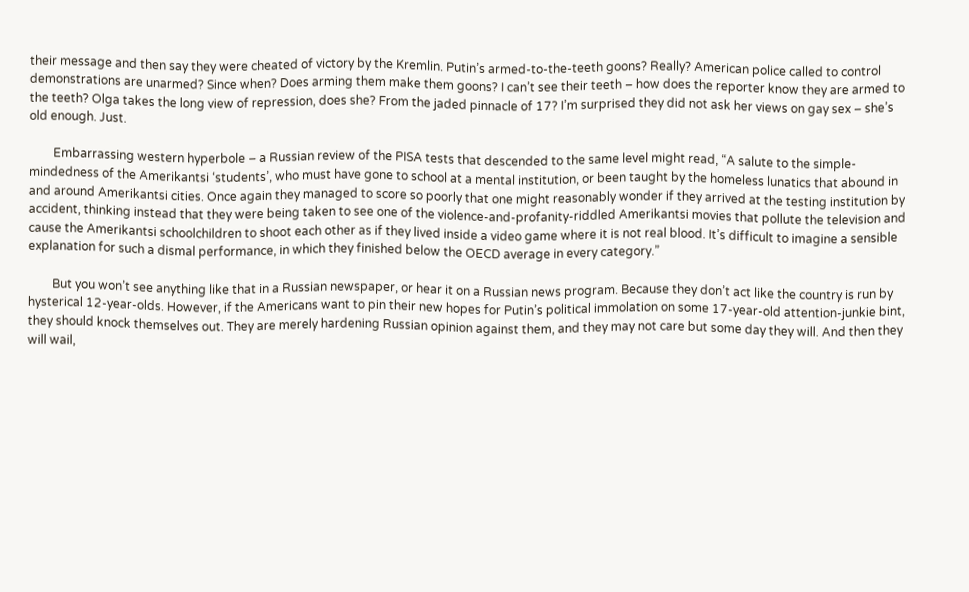their message and then say they were cheated of victory by the Kremlin. Putin’s armed-to-the-teeth goons? Really? American police called to control demonstrations are unarmed? Since when? Does arming them make them goons? I can’t see their teeth – how does the reporter know they are armed to the teeth? Olga takes the long view of repression, does she? From the jaded pinnacle of 17? I’m surprised they did not ask her views on gay sex – she’s old enough. Just.

        Embarrassing western hyperbole – a Russian review of the PISA tests that descended to the same level might read, “A salute to the simple-mindedness of the Amerikantsi ‘students’, who must have gone to school at a mental institution, or been taught by the homeless lunatics that abound in and around Amerikantsi cities. Once again they managed to score so poorly that one might reasonably wonder if they arrived at the testing institution by accident, thinking instead that they were being taken to see one of the violence-and-profanity-riddled Amerikantsi movies that pollute the television and cause the Amerikantsi schoolchildren to shoot each other as if they lived inside a video game where it is not real blood. It’s difficult to imagine a sensible explanation for such a dismal performance, in which they finished below the OECD average in every category.”

        But you won’t see anything like that in a Russian newspaper, or hear it on a Russian news program. Because they don’t act like the country is run by hysterical 12-year-olds. However, if the Americans want to pin their new hopes for Putin’s political immolation on some 17-year-old attention-junkie bint, they should knock themselves out. They are merely hardening Russian opinion against them, and they may not care but some day they will. And then they will wail,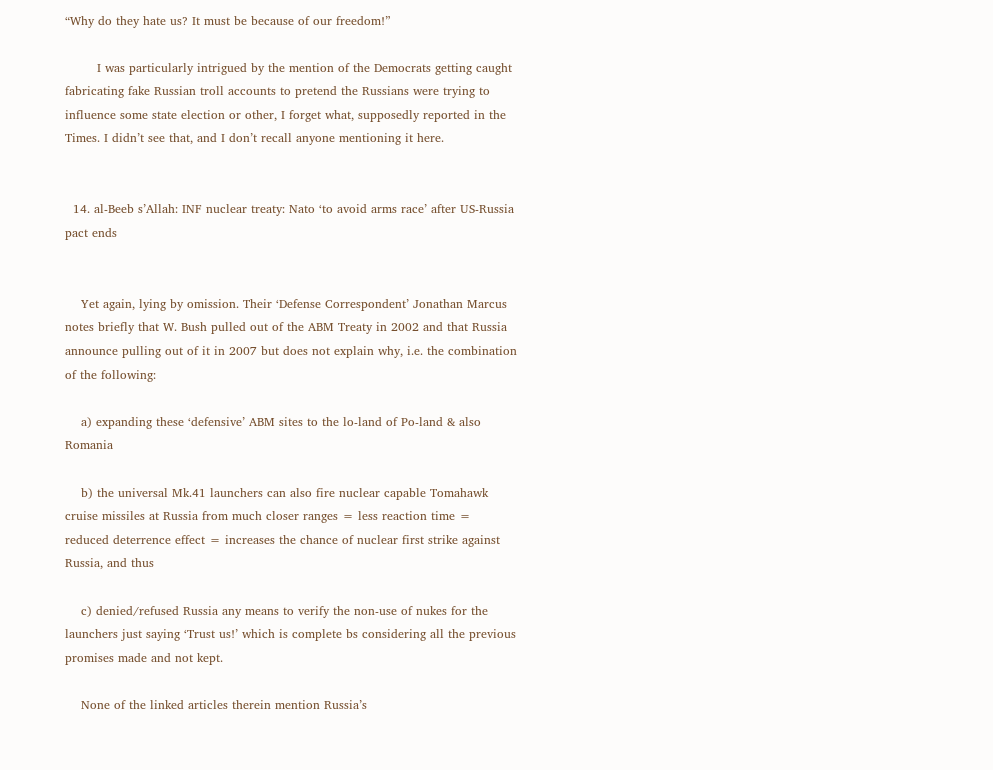“Why do they hate us? It must be because of our freedom!”

        I was particularly intrigued by the mention of the Democrats getting caught fabricating fake Russian troll accounts to pretend the Russians were trying to influence some state election or other, I forget what, supposedly reported in the Times. I didn’t see that, and I don’t recall anyone mentioning it here.


  14. al-Beeb s’Allah: INF nuclear treaty: Nato ‘to avoid arms race’ after US-Russia pact ends


    Yet again, lying by omission. Their ‘Defense Correspondent’ Jonathan Marcus notes briefly that W. Bush pulled out of the ABM Treaty in 2002 and that Russia announce pulling out of it in 2007 but does not explain why, i.e. the combination of the following:

    a) expanding these ‘defensive’ ABM sites to the lo-land of Po-land & also Romania

    b) the universal Mk.41 launchers can also fire nuclear capable Tomahawk cruise missiles at Russia from much closer ranges = less reaction time = reduced deterrence effect = increases the chance of nuclear first strike against Russia, and thus

    c) denied/refused Russia any means to verify the non-use of nukes for the launchers just saying ‘Trust us!’ which is complete bs considering all the previous promises made and not kept.

    None of the linked articles therein mention Russia’s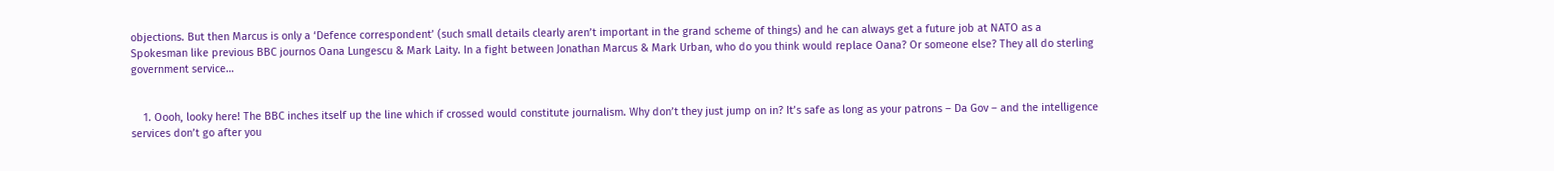objections. But then Marcus is only a ‘Defence correspondent’ (such small details clearly aren’t important in the grand scheme of things) and he can always get a future job at NATO as a Spokesman like previous BBC journos Oana Lungescu & Mark Laity. In a fight between Jonathan Marcus & Mark Urban, who do you think would replace Oana? Or someone else? They all do sterling government service…


    1. Oooh, looky here! The BBC inches itself up the line which if crossed would constitute journalism. Why don’t they just jump on in? It’s safe as long as your patrons – Da Gov – and the intelligence services don’t go after you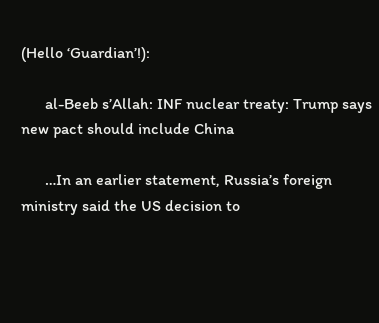(Hello ‘Guardian’!):

      al-Beeb s’Allah: INF nuclear treaty: Trump says new pact should include China

      …In an earlier statement, Russia’s foreign ministry said the US decision to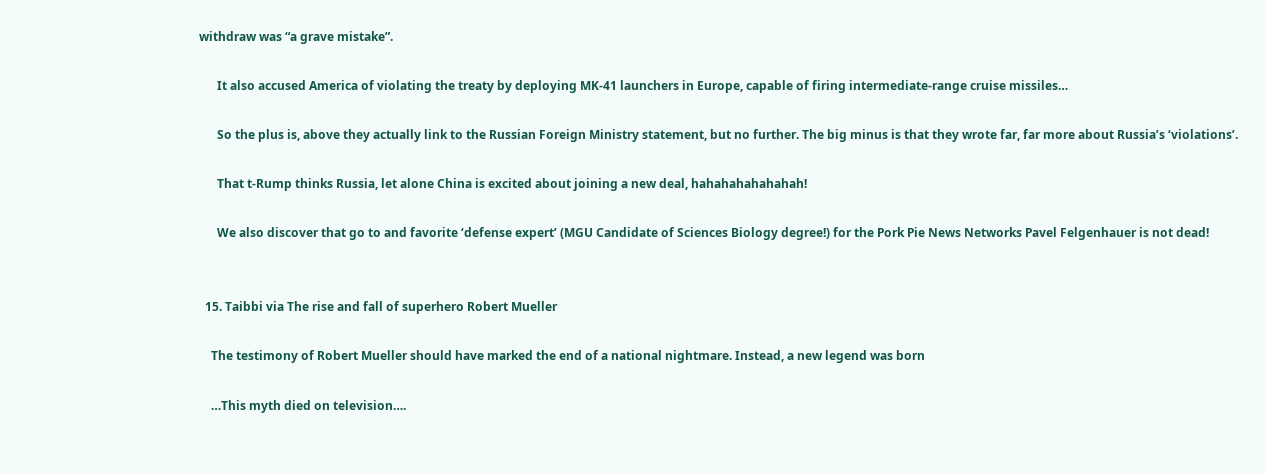withdraw was “a grave mistake”.

      It also accused America of violating the treaty by deploying MK-41 launchers in Europe, capable of firing intermediate-range cruise missiles…

      So the plus is, above they actually link to the Russian Foreign Ministry statement, but no further. The big minus is that they wrote far, far more about Russia’s ‘violations’.

      That t-Rump thinks Russia, let alone China is excited about joining a new deal, hahahahahahahah!

      We also discover that go to and favorite ‘defense expert’ (MGU Candidate of Sciences Biology degree!) for the Pork Pie News Networks Pavel Felgenhauer is not dead!


  15. Taibbi via The rise and fall of superhero Robert Mueller

    The testimony of Robert Mueller should have marked the end of a national nightmare. Instead, a new legend was born

    …This myth died on television….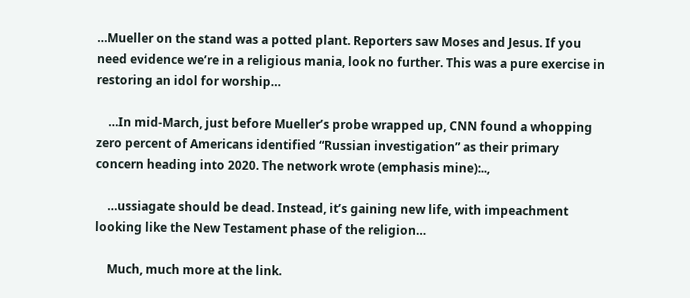…Mueller on the stand was a potted plant. Reporters saw Moses and Jesus. If you need evidence we’re in a religious mania, look no further. This was a pure exercise in restoring an idol for worship…

    …In mid-March, just before Mueller’s probe wrapped up, CNN found a whopping zero percent of Americans identified “Russian investigation” as their primary concern heading into 2020. The network wrote (emphasis mine):..,

    …ussiagate should be dead. Instead, it’s gaining new life, with impeachment looking like the New Testament phase of the religion…

    Much, much more at the link.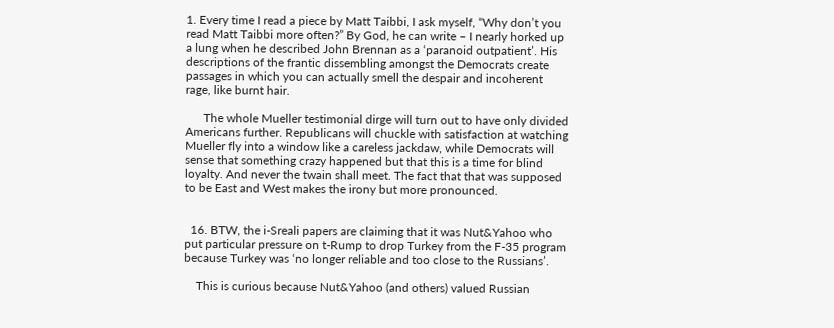1. Every time I read a piece by Matt Taibbi, I ask myself, “Why don’t you read Matt Taibbi more often?” By God, he can write – I nearly horked up a lung when he described John Brennan as a ‘paranoid outpatient’. His descriptions of the frantic dissembling amongst the Democrats create passages in which you can actually smell the despair and incoherent rage, like burnt hair.

      The whole Mueller testimonial dirge will turn out to have only divided Americans further. Republicans will chuckle with satisfaction at watching Mueller fly into a window like a careless jackdaw, while Democrats will sense that something crazy happened but that this is a time for blind loyalty. And never the twain shall meet. The fact that that was supposed to be East and West makes the irony but more pronounced.


  16. BTW, the i-Sreali papers are claiming that it was Nut&Yahoo who put particular pressure on t-Rump to drop Turkey from the F-35 program because Turkey was ‘no longer reliable and too close to the Russians’.

    This is curious because Nut&Yahoo (and others) valued Russian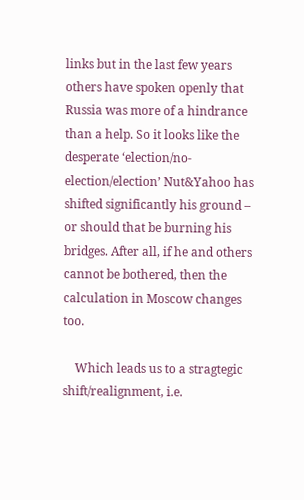links but in the last few years others have spoken openly that Russia was more of a hindrance than a help. So it looks like the desperate ‘election/no-election/election’ Nut&Yahoo has shifted significantly his ground – or should that be burning his bridges. After all, if he and others cannot be bothered, then the calculation in Moscow changes too.

    Which leads us to a stragtegic shift/realignment, i.e.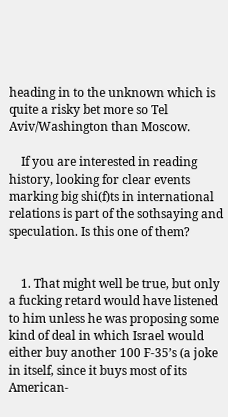heading in to the unknown which is quite a risky bet more so Tel Aviv/Washington than Moscow.

    If you are interested in reading history, looking for clear events marking big shi(f)ts in international relations is part of the sothsaying and speculation. Is this one of them?


    1. That might well be true, but only a fucking retard would have listened to him unless he was proposing some kind of deal in which Israel would either buy another 100 F-35’s (a joke in itself, since it buys most of its American-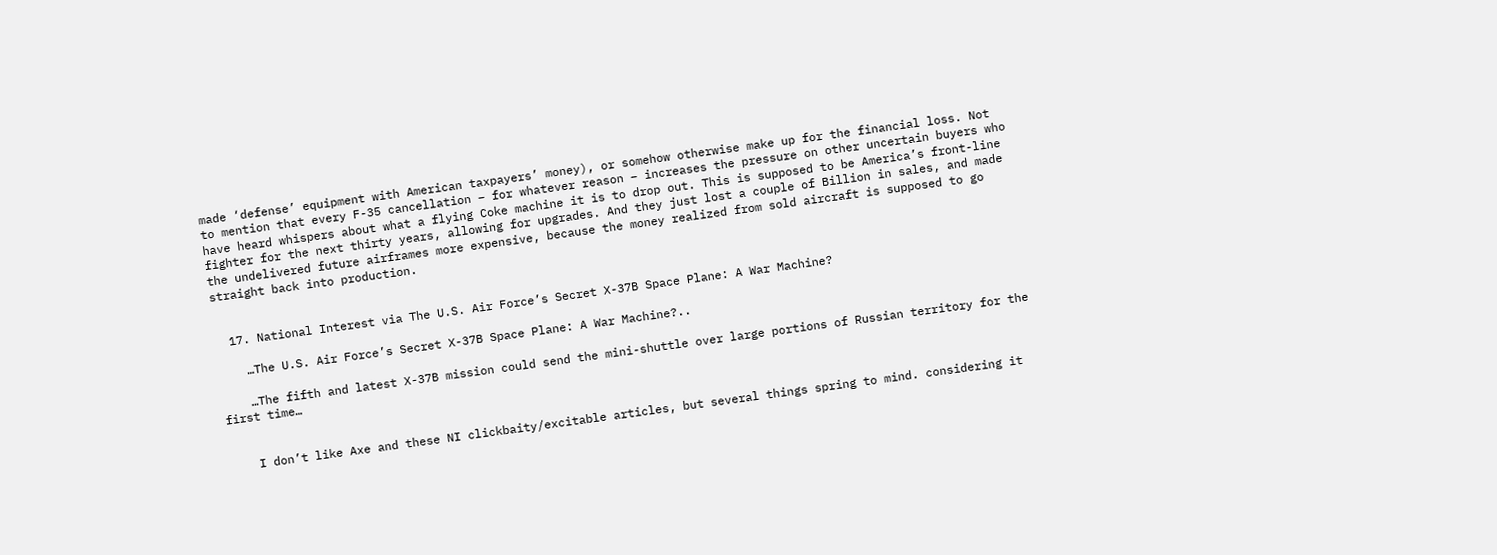made ‘defense’ equipment with American taxpayers’ money), or somehow otherwise make up for the financial loss. Not to mention that every F-35 cancellation – for whatever reason – increases the pressure on other uncertain buyers who have heard whispers about what a flying Coke machine it is to drop out. This is supposed to be America’s front-line fighter for the next thirty years, allowing for upgrades. And they just lost a couple of Billion in sales, and made the undelivered future airframes more expensive, because the money realized from sold aircraft is supposed to go straight back into production.


  17. National Interest via The U.S. Air Force’s Secret X-37B Space Plane: A War Machine?

    …The U.S. Air Force’s Secret X-37B Space Plane: A War Machine?..

    …The fifth and latest X-37B mission could send the mini-shuttle over large portions of Russian territory for the first time…


    I don’t like Axe and these NI clickbaity/excitable articles, but several things spring to mind. considering it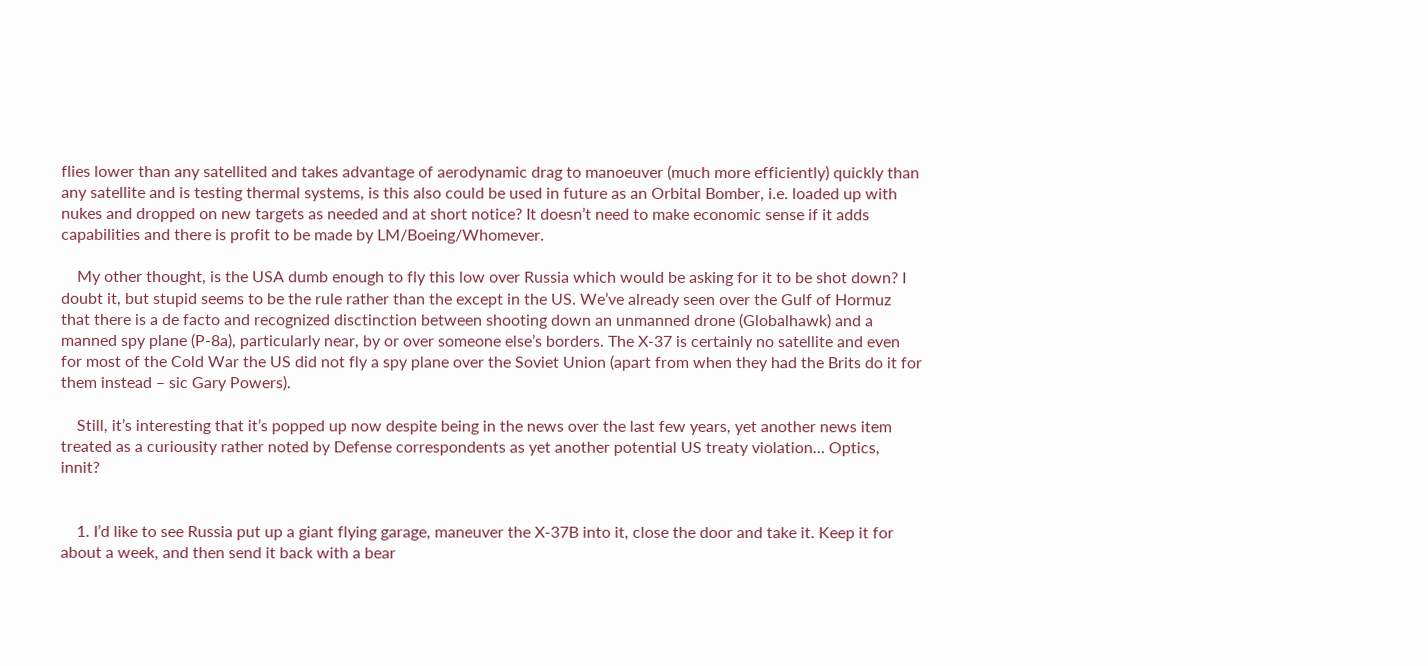flies lower than any satellited and takes advantage of aerodynamic drag to manoeuver (much more efficiently) quickly than any satellite and is testing thermal systems, is this also could be used in future as an Orbital Bomber, i.e. loaded up with nukes and dropped on new targets as needed and at short notice? It doesn’t need to make economic sense if it adds capabilities and there is profit to be made by LM/Boeing/Whomever.

    My other thought, is the USA dumb enough to fly this low over Russia which would be asking for it to be shot down? I doubt it, but stupid seems to be the rule rather than the except in the US. We’ve already seen over the Gulf of Hormuz that there is a de facto and recognized disctinction between shooting down an unmanned drone (Globalhawk) and a manned spy plane (P-8a), particularly near, by or over someone else’s borders. The X-37 is certainly no satellite and even for most of the Cold War the US did not fly a spy plane over the Soviet Union (apart from when they had the Brits do it for them instead – sic Gary Powers).

    Still, it’s interesting that it’s popped up now despite being in the news over the last few years, yet another news item treated as a curiousity rather noted by Defense correspondents as yet another potential US treaty violation… Optics, innit?


    1. I’d like to see Russia put up a giant flying garage, maneuver the X-37B into it, close the door and take it. Keep it for about a week, and then send it back with a bear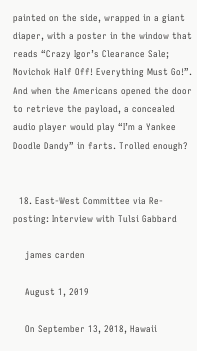painted on the side, wrapped in a giant diaper, with a poster in the window that reads “Crazy Igor’s Clearance Sale; Novichok Half Off! Everything Must Go!”. And when the Americans opened the door to retrieve the payload, a concealed audio player would play “I’m a Yankee Doodle Dandy” in farts. Trolled enough?


  18. East-West Committee via Re-posting: Interview with Tulsi Gabbard

    james carden

    August 1, 2019

    On September 13, 2018, Hawaii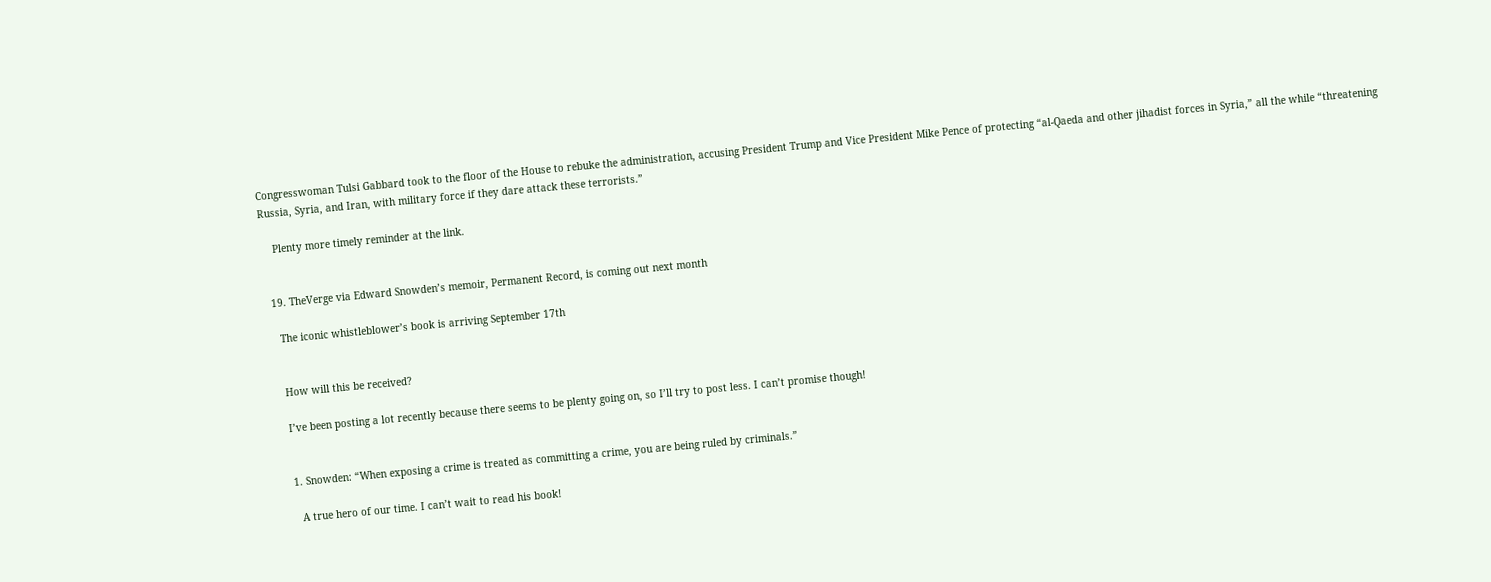Congresswoman Tulsi Gabbard took to the floor of the House to rebuke the administration, accusing President Trump and Vice President Mike Pence of protecting “al-Qaeda and other jihadist forces in Syria,” all the while “threatening Russia, Syria, and Iran, with military force if they dare attack these terrorists.”

    Plenty more timely reminder at the link.


  19. TheVerge via Edward Snowden’s memoir, Permanent Record, is coming out next month

    The iconic whistleblower’s book is arriving September 17th


    How will this be received?

    I’ve been posting a lot recently because there seems to be plenty going on, so I’ll try to post less. I can’t promise though!


    1. Snowden: “When exposing a crime is treated as committing a crime, you are being ruled by criminals.”

      A true hero of our time. I can’t wait to read his book!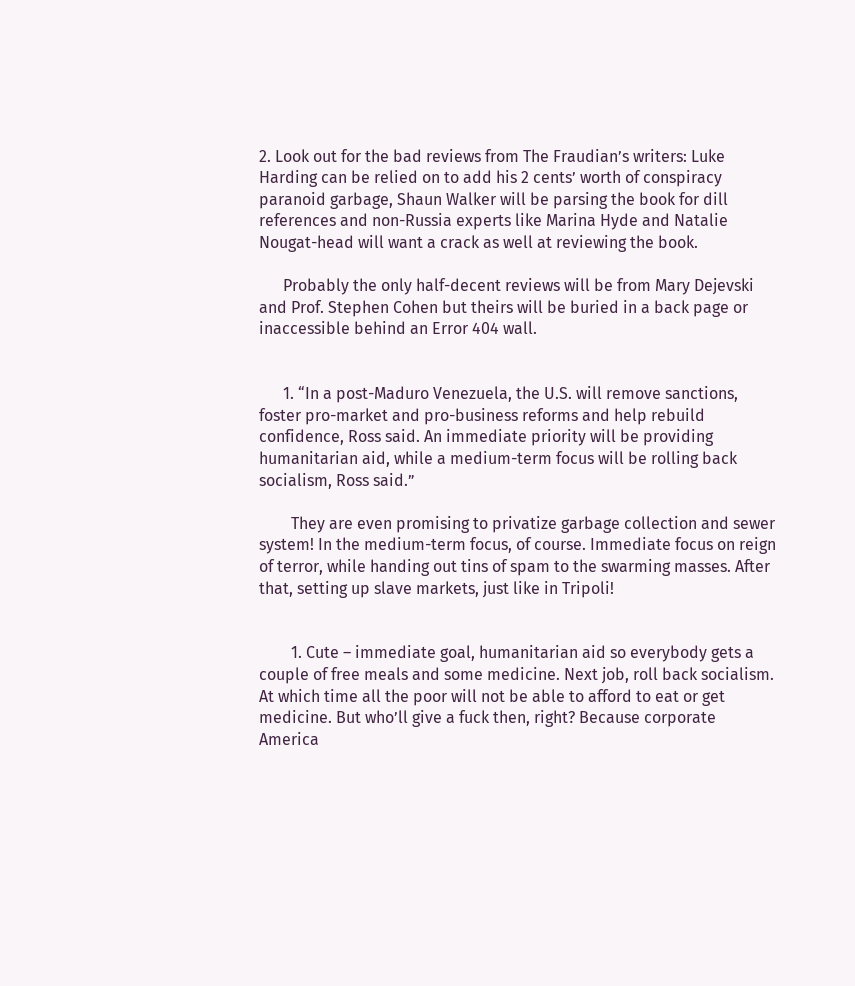2. Look out for the bad reviews from The Fraudian’s writers: Luke Harding can be relied on to add his 2 cents’ worth of conspiracy paranoid garbage, Shaun Walker will be parsing the book for dill references and non-Russia experts like Marina Hyde and Natalie Nougat-head will want a crack as well at reviewing the book.

      Probably the only half-decent reviews will be from Mary Dejevski and Prof. Stephen Cohen but theirs will be buried in a back page or inaccessible behind an Error 404 wall.


      1. “In a post-Maduro Venezuela, the U.S. will remove sanctions, foster pro-market and pro-business reforms and help rebuild confidence, Ross said. An immediate priority will be providing humanitarian aid, while a medium-term focus will be rolling back socialism, Ross said.”

        They are even promising to privatize garbage collection and sewer system! In the medium-term focus, of course. Immediate focus on reign of terror, while handing out tins of spam to the swarming masses. After that, setting up slave markets, just like in Tripoli!


        1. Cute – immediate goal, humanitarian aid so everybody gets a couple of free meals and some medicine. Next job, roll back socialism. At which time all the poor will not be able to afford to eat or get medicine. But who’ll give a fuck then, right? Because corporate America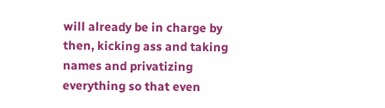will already be in charge by then, kicking ass and taking names and privatizing everything so that even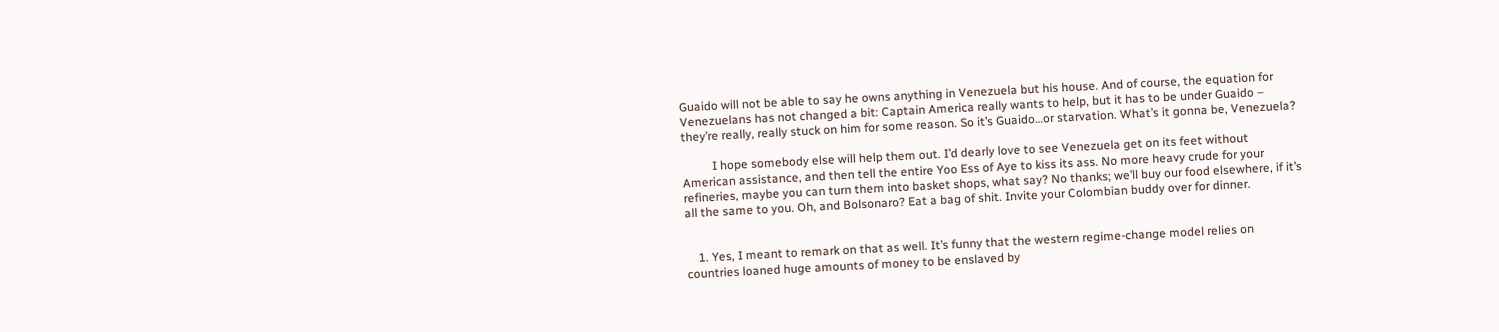Guaido will not be able to say he owns anything in Venezuela but his house. And of course, the equation for Venezuelans has not changed a bit: Captain America really wants to help, but it has to be under Guaido – they’re really, really stuck on him for some reason. So it’s Guaido…or starvation. What’s it gonna be, Venezuela?

          I hope somebody else will help them out. I’d dearly love to see Venezuela get on its feet without American assistance, and then tell the entire Yoo Ess of Aye to kiss its ass. No more heavy crude for your refineries, maybe you can turn them into basket shops, what say? No thanks; we’ll buy our food elsewhere, if it’s all the same to you. Oh, and Bolsonaro? Eat a bag of shit. Invite your Colombian buddy over for dinner.


    1. Yes, I meant to remark on that as well. It’s funny that the western regime-change model relies on countries loaned huge amounts of money to be enslaved by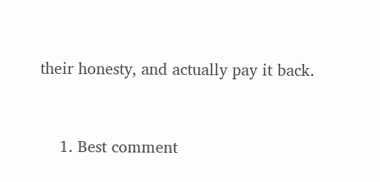their honesty, and actually pay it back.


    1. Best comment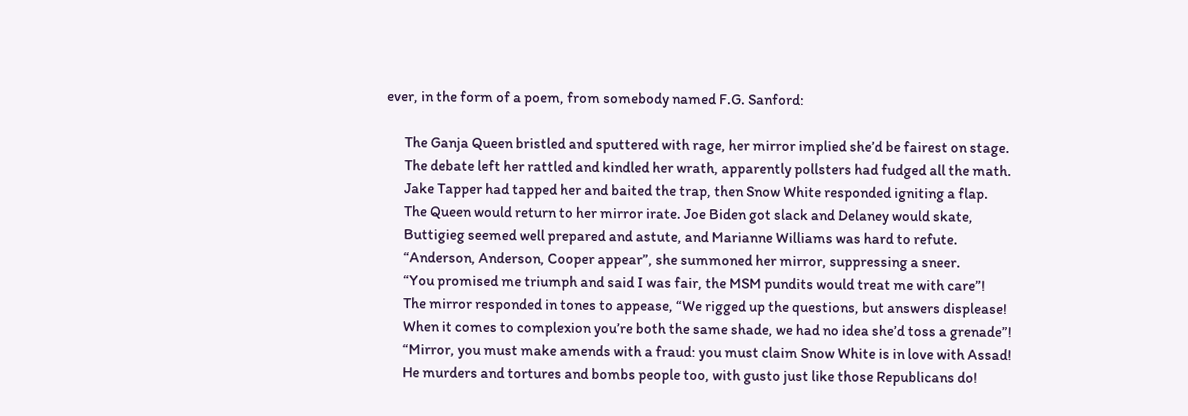ever, in the form of a poem, from somebody named F.G. Sanford:

      The Ganja Queen bristled and sputtered with rage, her mirror implied she’d be fairest on stage.
      The debate left her rattled and kindled her wrath, apparently pollsters had fudged all the math.
      Jake Tapper had tapped her and baited the trap, then Snow White responded igniting a flap.
      The Queen would return to her mirror irate. Joe Biden got slack and Delaney would skate,
      Buttigieg seemed well prepared and astute, and Marianne Williams was hard to refute.
      “Anderson, Anderson, Cooper appear”, she summoned her mirror, suppressing a sneer.
      “You promised me triumph and said I was fair, the MSM pundits would treat me with care”!
      The mirror responded in tones to appease, “We rigged up the questions, but answers displease!
      When it comes to complexion you’re both the same shade, we had no idea she’d toss a grenade”!
      “Mirror, you must make amends with a fraud: you must claim Snow White is in love with Assad!
      He murders and tortures and bombs people too, with gusto just like those Republicans do!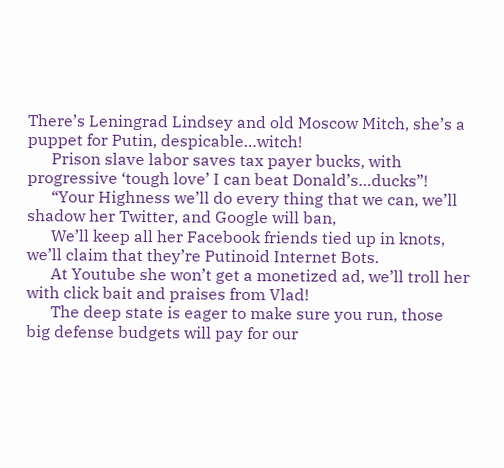There’s Leningrad Lindsey and old Moscow Mitch, she’s a puppet for Putin, despicable…witch!
      Prison slave labor saves tax payer bucks, with progressive ‘tough love’ I can beat Donald’s…ducks”!
      “Your Highness we’ll do every thing that we can, we’ll shadow her Twitter, and Google will ban,
      We’ll keep all her Facebook friends tied up in knots, we’ll claim that they’re Putinoid Internet Bots.
      At Youtube she won’t get a monetized ad, we’ll troll her with click bait and praises from Vlad!
      The deep state is eager to make sure you run, those big defense budgets will pay for our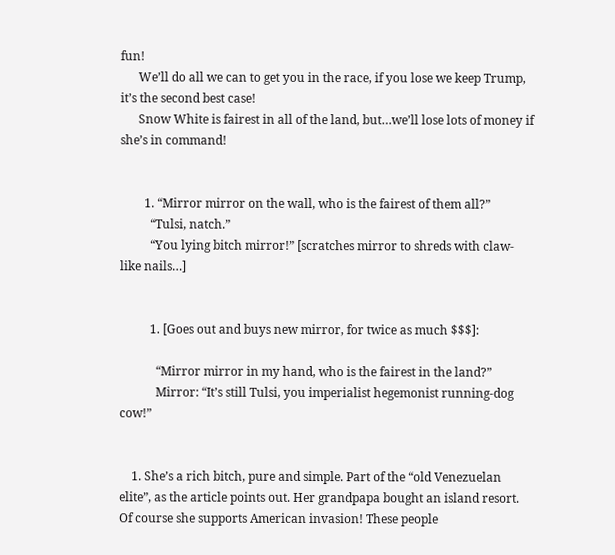fun!
      We’ll do all we can to get you in the race, if you lose we keep Trump, it’s the second best case!
      Snow White is fairest in all of the land, but…we’ll lose lots of money if she’s in command!


        1. “Mirror mirror on the wall, who is the fairest of them all?”
          “Tulsi, natch.”
          “You lying bitch mirror!” [scratches mirror to shreds with claw-like nails…]


          1. [Goes out and buys new mirror, for twice as much $$$]:

            “Mirror mirror in my hand, who is the fairest in the land?”
            Mirror: “It’s still Tulsi, you imperialist hegemonist running-dog cow!”


    1. She’s a rich bitch, pure and simple. Part of the “old Venezuelan elite”, as the article points out. Her grandpapa bought an island resort. Of course she supports American invasion! These people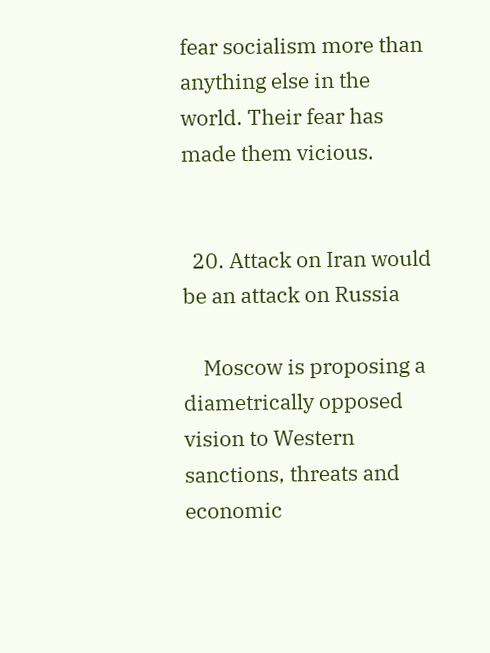fear socialism more than anything else in the world. Their fear has made them vicious.


  20. Attack on Iran would be an attack on Russia

    Moscow is proposing a diametrically opposed vision to Western sanctions, threats and economic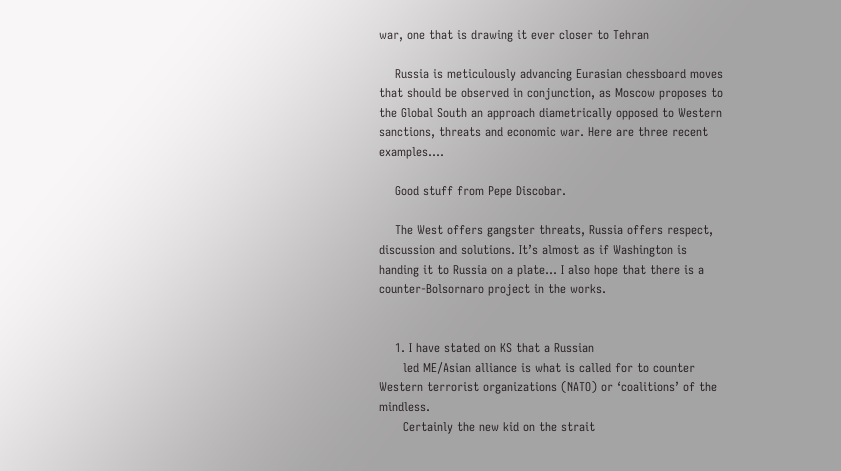war, one that is drawing it ever closer to Tehran

    Russia is meticulously advancing Eurasian chessboard moves that should be observed in conjunction, as Moscow proposes to the Global South an approach diametrically opposed to Western sanctions, threats and economic war. Here are three recent examples….

    Good stuff from Pepe Discobar.

    The West offers gangster threats, Russia offers respect, discussion and solutions. It’s almost as if Washington is handing it to Russia on a plate… I also hope that there is a counter-Bolsornaro project in the works.


    1. I have stated on KS that a Russian
      led ME/Asian alliance is what is called for to counter Western terrorist organizations (NATO) or ‘coalitions’ of the mindless.
      Certainly the new kid on the strait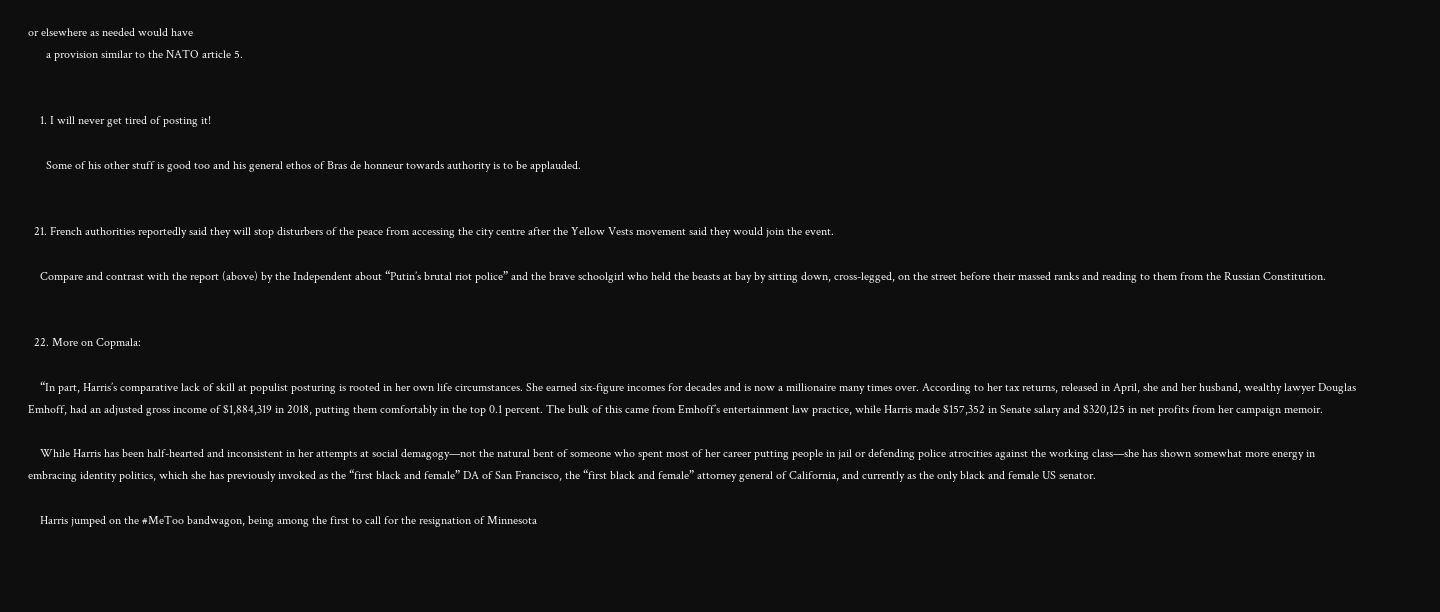or elsewhere as needed would have
      a provision similar to the NATO article 5.


    1. I will never get tired of posting it!

      Some of his other stuff is good too and his general ethos of Bras de honneur towards authority is to be applauded.


  21. French authorities reportedly said they will stop disturbers of the peace from accessing the city centre after the Yellow Vests movement said they would join the event.

    Compare and contrast with the report (above) by the Independent about “Putin’s brutal riot police” and the brave schoolgirl who held the beasts at bay by sitting down, cross-legged, on the street before their massed ranks and reading to them from the Russian Constitution.


  22. More on Copmala:

    “In part, Harris’s comparative lack of skill at populist posturing is rooted in her own life circumstances. She earned six-figure incomes for decades and is now a millionaire many times over. According to her tax returns, released in April, she and her husband, wealthy lawyer Douglas Emhoff, had an adjusted gross income of $1,884,319 in 2018, putting them comfortably in the top 0.1 percent. The bulk of this came from Emhoff’s entertainment law practice, while Harris made $157,352 in Senate salary and $320,125 in net profits from her campaign memoir.

    While Harris has been half-hearted and inconsistent in her attempts at social demagogy—not the natural bent of someone who spent most of her career putting people in jail or defending police atrocities against the working class—she has shown somewhat more energy in embracing identity politics, which she has previously invoked as the “first black and female” DA of San Francisco, the “first black and female” attorney general of California, and currently as the only black and female US senator.

    Harris jumped on the #MeToo bandwagon, being among the first to call for the resignation of Minnesota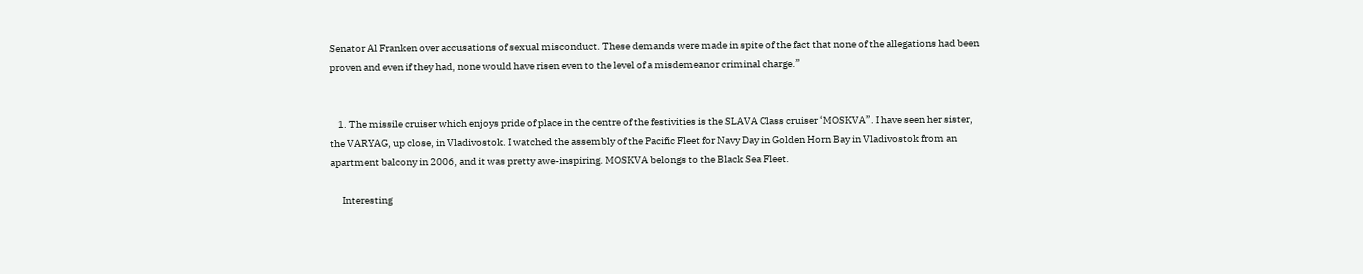Senator Al Franken over accusations of sexual misconduct. These demands were made in spite of the fact that none of the allegations had been proven and even if they had, none would have risen even to the level of a misdemeanor criminal charge.”


    1. The missile cruiser which enjoys pride of place in the centre of the festivities is the SLAVA Class cruiser ‘MOSKVA”. I have seen her sister, the VARYAG, up close, in Vladivostok. I watched the assembly of the Pacific Fleet for Navy Day in Golden Horn Bay in Vladivostok from an apartment balcony in 2006, and it was pretty awe-inspiring. MOSKVA belongs to the Black Sea Fleet.

      Interesting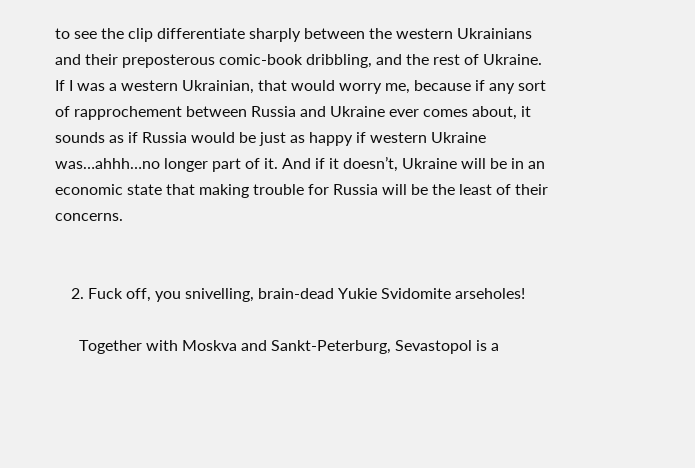to see the clip differentiate sharply between the western Ukrainians and their preposterous comic-book dribbling, and the rest of Ukraine. If I was a western Ukrainian, that would worry me, because if any sort of rapprochement between Russia and Ukraine ever comes about, it sounds as if Russia would be just as happy if western Ukraine was…ahhh…no longer part of it. And if it doesn’t, Ukraine will be in an economic state that making trouble for Russia will be the least of their concerns.


    2. Fuck off, you snivelling, brain-dead Yukie Svidomite arseholes!

      Together with Moskva and Sankt-Peterburg, Sevastopol is a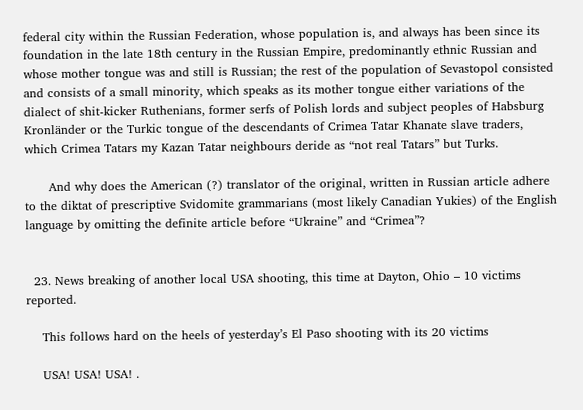federal city within the Russian Federation, whose population is, and always has been since its foundation in the late 18th century in the Russian Empire, predominantly ethnic Russian and whose mother tongue was and still is Russian; the rest of the population of Sevastopol consisted and consists of a small minority, which speaks as its mother tongue either variations of the dialect of shit-kicker Ruthenians, former serfs of Polish lords and subject peoples of Habsburg Kronländer or the Turkic tongue of the descendants of Crimea Tatar Khanate slave traders, which Crimea Tatars my Kazan Tatar neighbours deride as “not real Tatars” but Turks.

      And why does the American (?) translator of the original, written in Russian article adhere to the diktat of prescriptive Svidomite grammarians (most likely Canadian Yukies) of the English language by omitting the definite article before “Ukraine” and “Crimea”?


  23. News breaking of another local USA shooting, this time at Dayton, Ohio – 10 victims reported.

    This follows hard on the heels of yesterday’s El Paso shooting with its 20 victims

    USA! USA! USA! .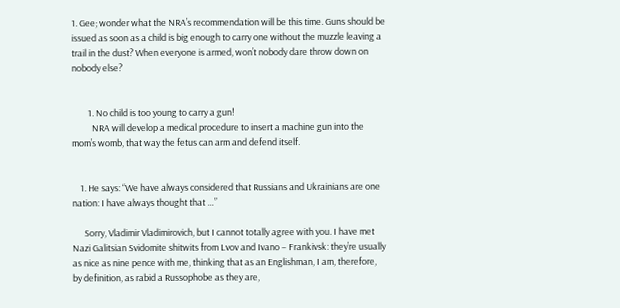1. Gee; wonder what the NRA’s recommendation will be this time. Guns should be issued as soon as a child is big enough to carry one without the muzzle leaving a trail in the dust? When everyone is armed, won’t nobody dare throw down on nobody else?


        1. No child is too young to carry a gun!
          NRA will develop a medical procedure to insert a machine gun into the mom’s womb, that way the fetus can arm and defend itself.


    1. He says: “We have always considered that Russians and Ukrainians are one nation: I have always thought that …”

      Sorry, Vladimir Vladimirovich, but I cannot totally agree with you. I have met Nazi Galitsian Svidomite shitwits from Lvov and Ivano – Frankivsk: they’re usually as nice as nine pence with me, thinking that as an Englishman, I am, therefore, by definition, as rabid a Russophobe as they are,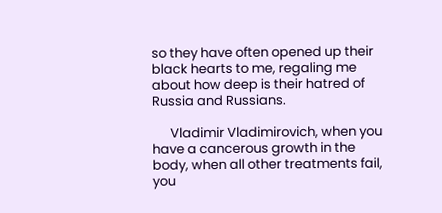so they have often opened up their black hearts to me, regaling me about how deep is their hatred of Russia and Russians.

      Vladimir Vladimirovich, when you have a cancerous growth in the body, when all other treatments fail, you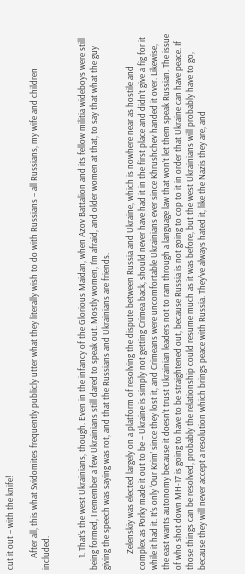cut it out – with the knife!

      After all, this what Svidomites frequently publicly utter what they literally wish to do with Russians – all Russians, my wife and children included.


      1. That’s the west Ukrainians, though. Even in the infancy of the Glorious Maidan, when Azov Battalion and its fellow militia wideboys were still being formed, I remember a few Ukrainians still dared to speak out. Mostly women, I’m afraid, and older women at that, to say that what the guy giving the speech was saying was rot, and that the Russians and Ukrainians are friends.

        Zelenskiy was elected largely on a platform of resolving the dispute between Russia and Ukraine, which is nowhere near as hostile and complex as Porky made it out to be – Ukraine is simply not getting Crimea back, should never have had it in the first place and didn’t give a fig for it while it had it. It’s only ‘Our Krim’ since they lost it, and Crimeans were uncomfortable Ukrainians ever since Khrushchev handed it over. Likewise, the east wants autonomy because it doesn’t trust Ukrainian leaders not to ram through a language law that won’t let them speak Russian. The issue of who shot down MH-17 is going to have to be straightened out, because Russia is not going to cop to it in order that Ukraine can have peace. If those things can be resolved, probably the relationship could resume much as it was before, but the west Ukrainians will probably have to go, because they will never accept a resolution which brings peace with Russia. They’ve always hated it, like the Nazis they are, and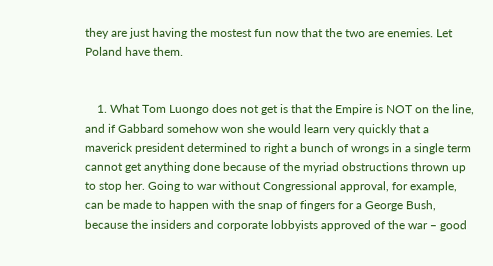they are just having the mostest fun now that the two are enemies. Let Poland have them.


    1. What Tom Luongo does not get is that the Empire is NOT on the line, and if Gabbard somehow won she would learn very quickly that a maverick president determined to right a bunch of wrongs in a single term cannot get anything done because of the myriad obstructions thrown up to stop her. Going to war without Congressional approval, for example, can be made to happen with the snap of fingers for a George Bush, because the insiders and corporate lobbyists approved of the war – good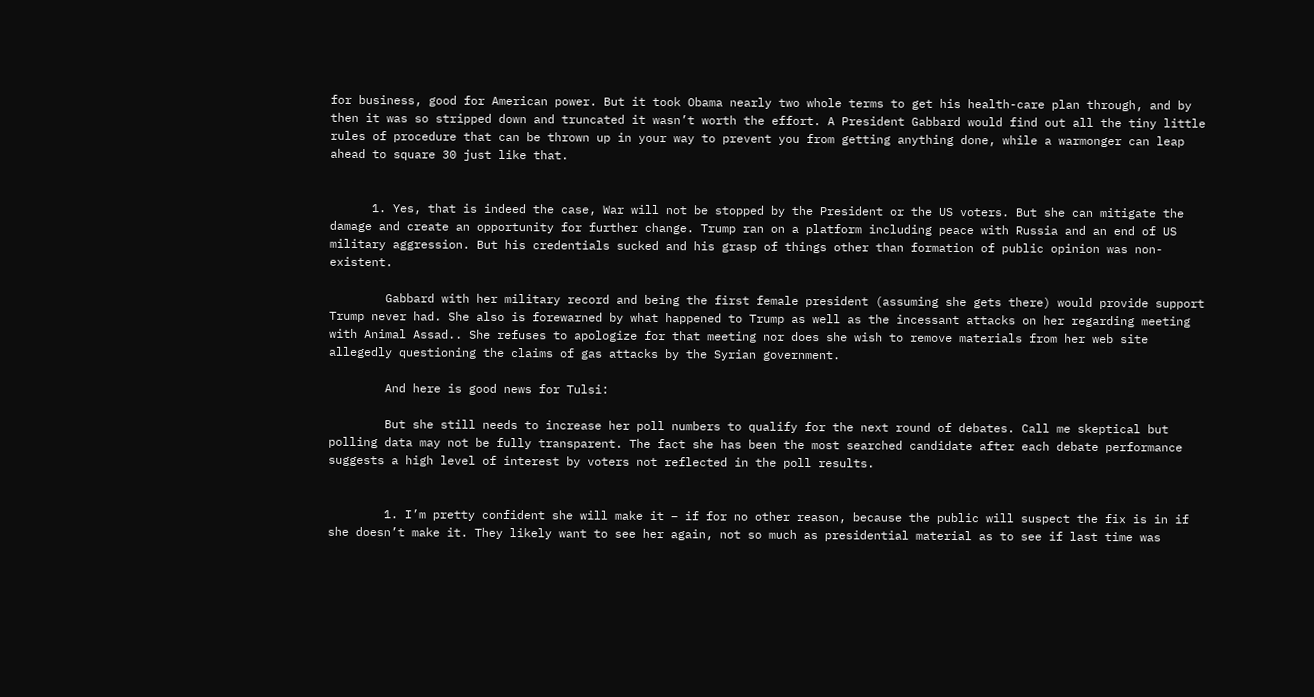for business, good for American power. But it took Obama nearly two whole terms to get his health-care plan through, and by then it was so stripped down and truncated it wasn’t worth the effort. A President Gabbard would find out all the tiny little rules of procedure that can be thrown up in your way to prevent you from getting anything done, while a warmonger can leap ahead to square 30 just like that.


      1. Yes, that is indeed the case, War will not be stopped by the President or the US voters. But she can mitigate the damage and create an opportunity for further change. Trump ran on a platform including peace with Russia and an end of US military aggression. But his credentials sucked and his grasp of things other than formation of public opinion was non-existent.

        Gabbard with her military record and being the first female president (assuming she gets there) would provide support Trump never had. She also is forewarned by what happened to Trump as well as the incessant attacks on her regarding meeting with Animal Assad.. She refuses to apologize for that meeting nor does she wish to remove materials from her web site allegedly questioning the claims of gas attacks by the Syrian government.

        And here is good news for Tulsi:

        But she still needs to increase her poll numbers to qualify for the next round of debates. Call me skeptical but polling data may not be fully transparent. The fact she has been the most searched candidate after each debate performance suggests a high level of interest by voters not reflected in the poll results.


        1. I’m pretty confident she will make it – if for no other reason, because the public will suspect the fix is in if she doesn’t make it. They likely want to see her again, not so much as presidential material as to see if last time was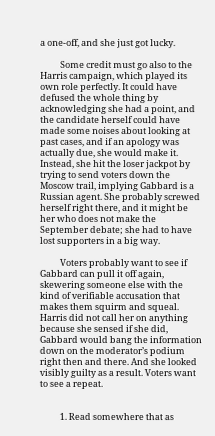a one-off, and she just got lucky.

          Some credit must go also to the Harris campaign, which played its own role perfectly. It could have defused the whole thing by acknowledging she had a point, and the candidate herself could have made some noises about looking at past cases, and if an apology was actually due, she would make it. Instead, she hit the loser jackpot by trying to send voters down the Moscow trail, implying Gabbard is a Russian agent. She probably screwed herself right there, and it might be her who does not make the September debate; she had to have lost supporters in a big way.

          Voters probably want to see if Gabbard can pull it off again, skewering someone else with the kind of verifiable accusation that makes them squirm and squeal. Harris did not call her on anything because she sensed if she did, Gabbard would bang the information down on the moderator’s podium right then and there. And she looked visibly guilty as a result. Voters want to see a repeat.


          1. Read somewhere that as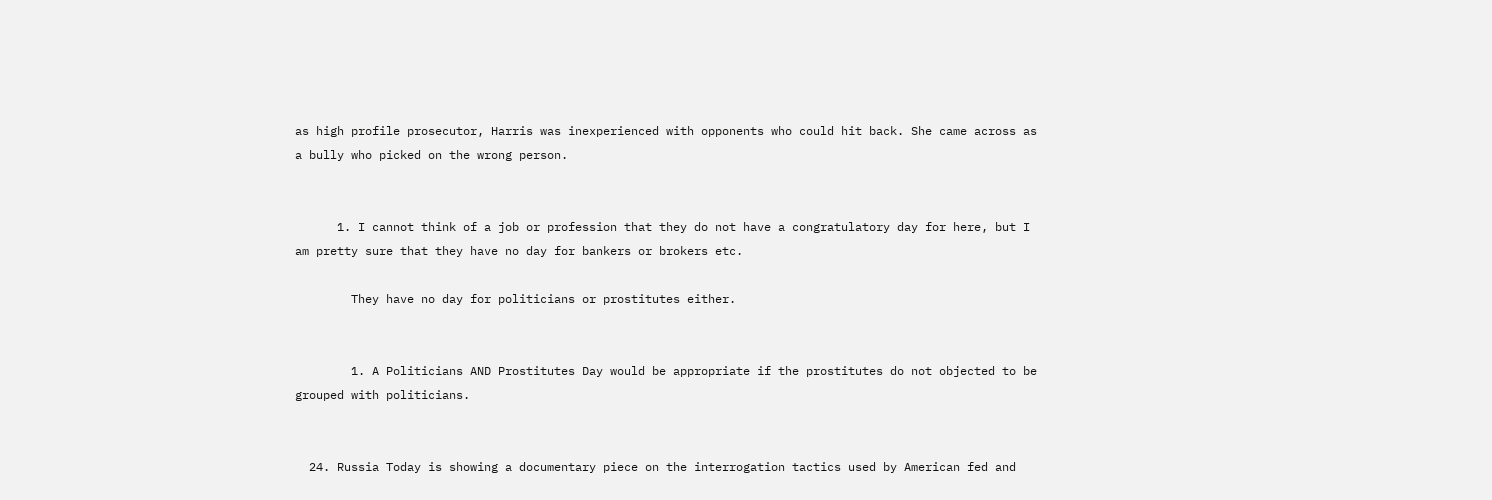as high profile prosecutor, Harris was inexperienced with opponents who could hit back. She came across as a bully who picked on the wrong person.


      1. I cannot think of a job or profession that they do not have a congratulatory day for here, but I am pretty sure that they have no day for bankers or brokers etc.

        They have no day for politicians or prostitutes either.


        1. A Politicians AND Prostitutes Day would be appropriate if the prostitutes do not objected to be grouped with politicians.


  24. Russia Today is showing a documentary piece on the interrogation tactics used by American fed and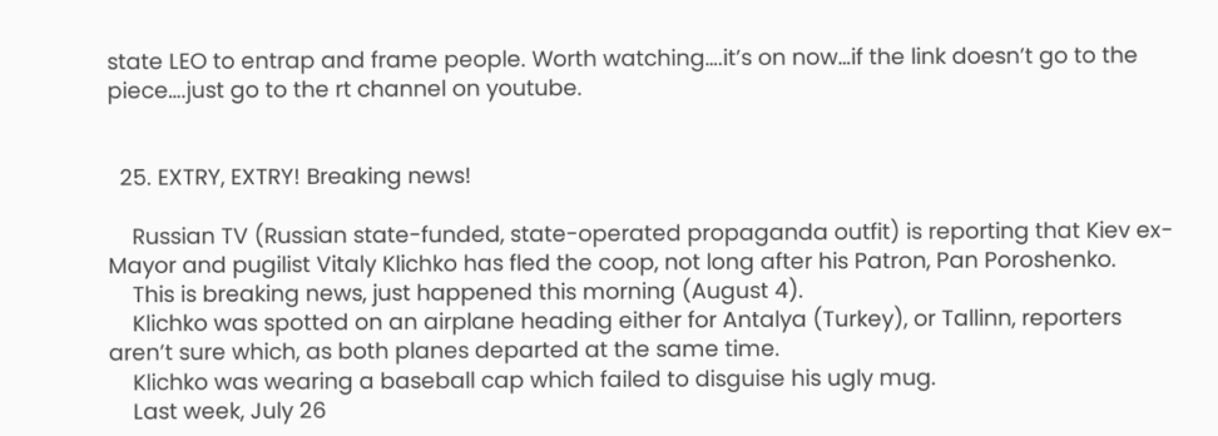state LEO to entrap and frame people. Worth watching….it’s on now…if the link doesn’t go to the piece….just go to the rt channel on youtube.


  25. EXTRY, EXTRY! Breaking news!

    Russian TV (Russian state-funded, state-operated propaganda outfit) is reporting that Kiev ex-Mayor and pugilist Vitaly Klichko has fled the coop, not long after his Patron, Pan Poroshenko.
    This is breaking news, just happened this morning (August 4).
    Klichko was spotted on an airplane heading either for Antalya (Turkey), or Tallinn, reporters aren’t sure which, as both planes departed at the same time.
    Klichko was wearing a baseball cap which failed to disguise his ugly mug.
    Last week, July 26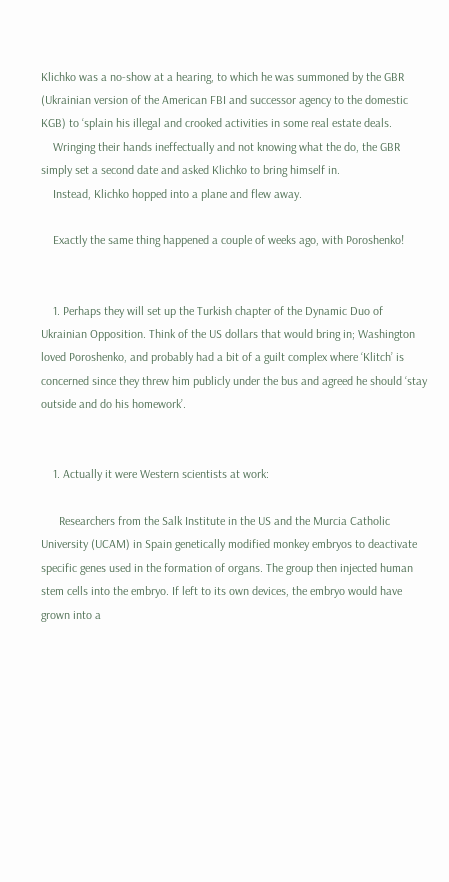Klichko was a no-show at a hearing, to which he was summoned by the GBR (Ukrainian version of the American FBI and successor agency to the domestic KGB) to ‘splain his illegal and crooked activities in some real estate deals.
    Wringing their hands ineffectually and not knowing what the do, the GBR simply set a second date and asked Klichko to bring himself in.
    Instead, Klichko hopped into a plane and flew away.

    Exactly the same thing happened a couple of weeks ago, with Poroshenko!


    1. Perhaps they will set up the Turkish chapter of the Dynamic Duo of Ukrainian Opposition. Think of the US dollars that would bring in; Washington loved Poroshenko, and probably had a bit of a guilt complex where ‘Klitch’ is concerned since they threw him publicly under the bus and agreed he should ‘stay outside and do his homework’.


    1. Actually it were Western scientists at work:

      Researchers from the Salk Institute in the US and the Murcia Catholic University (UCAM) in Spain genetically modified monkey embryos to deactivate specific genes used in the formation of organs. The group then injected human stem cells into the embryo. If left to its own devices, the embryo would have grown into a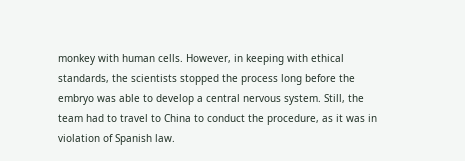monkey with human cells. However, in keeping with ethical standards, the scientists stopped the process long before the embryo was able to develop a central nervous system. Still, the team had to travel to China to conduct the procedure, as it was in violation of Spanish law.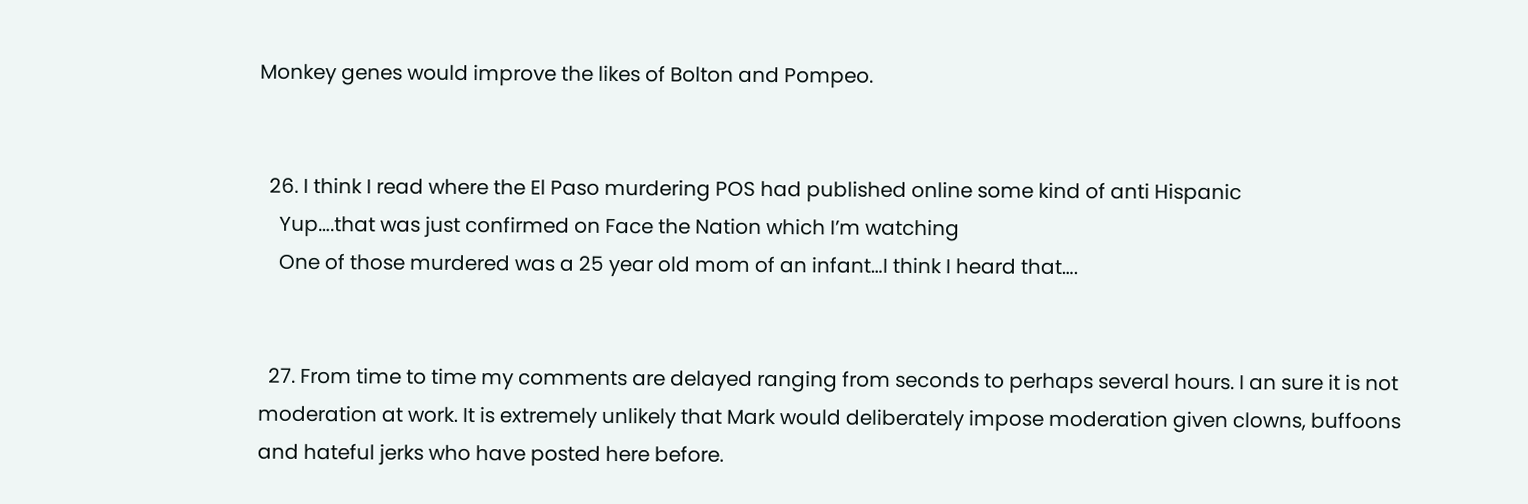Monkey genes would improve the likes of Bolton and Pompeo.


  26. I think I read where the El Paso murdering POS had published online some kind of anti Hispanic
    Yup….that was just confirmed on Face the Nation which I’m watching
    One of those murdered was a 25 year old mom of an infant…I think I heard that….


  27. From time to time my comments are delayed ranging from seconds to perhaps several hours. I an sure it is not moderation at work. It is extremely unlikely that Mark would deliberately impose moderation given clowns, buffoons and hateful jerks who have posted here before.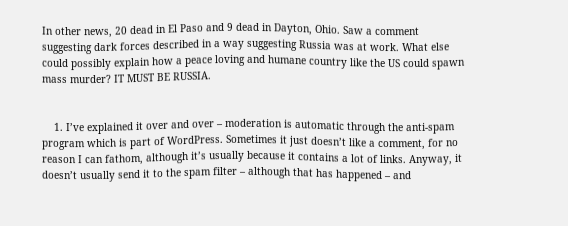In other news, 20 dead in El Paso and 9 dead in Dayton, Ohio. Saw a comment suggesting dark forces described in a way suggesting Russia was at work. What else could possibly explain how a peace loving and humane country like the US could spawn mass murder? IT MUST BE RUSSIA.


    1. I’ve explained it over and over – moderation is automatic through the anti-spam program which is part of WordPress. Sometimes it just doesn’t like a comment, for no reason I can fathom, although it’s usually because it contains a lot of links. Anyway, it doesn’t usually send it to the spam filter – although that has happened – and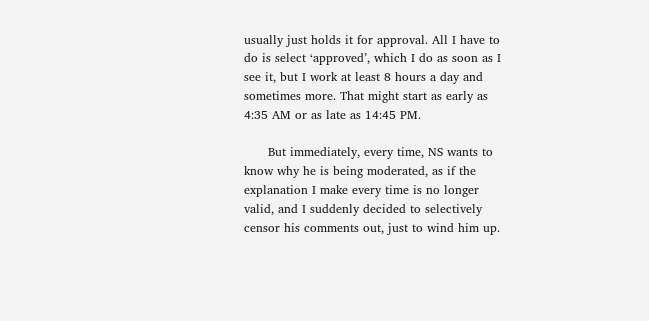usually just holds it for approval. All I have to do is select ‘approved’, which I do as soon as I see it, but I work at least 8 hours a day and sometimes more. That might start as early as 4:35 AM or as late as 14:45 PM.

      But immediately, every time, NS wants to know why he is being moderated, as if the explanation I make every time is no longer valid, and I suddenly decided to selectively censor his comments out, just to wind him up.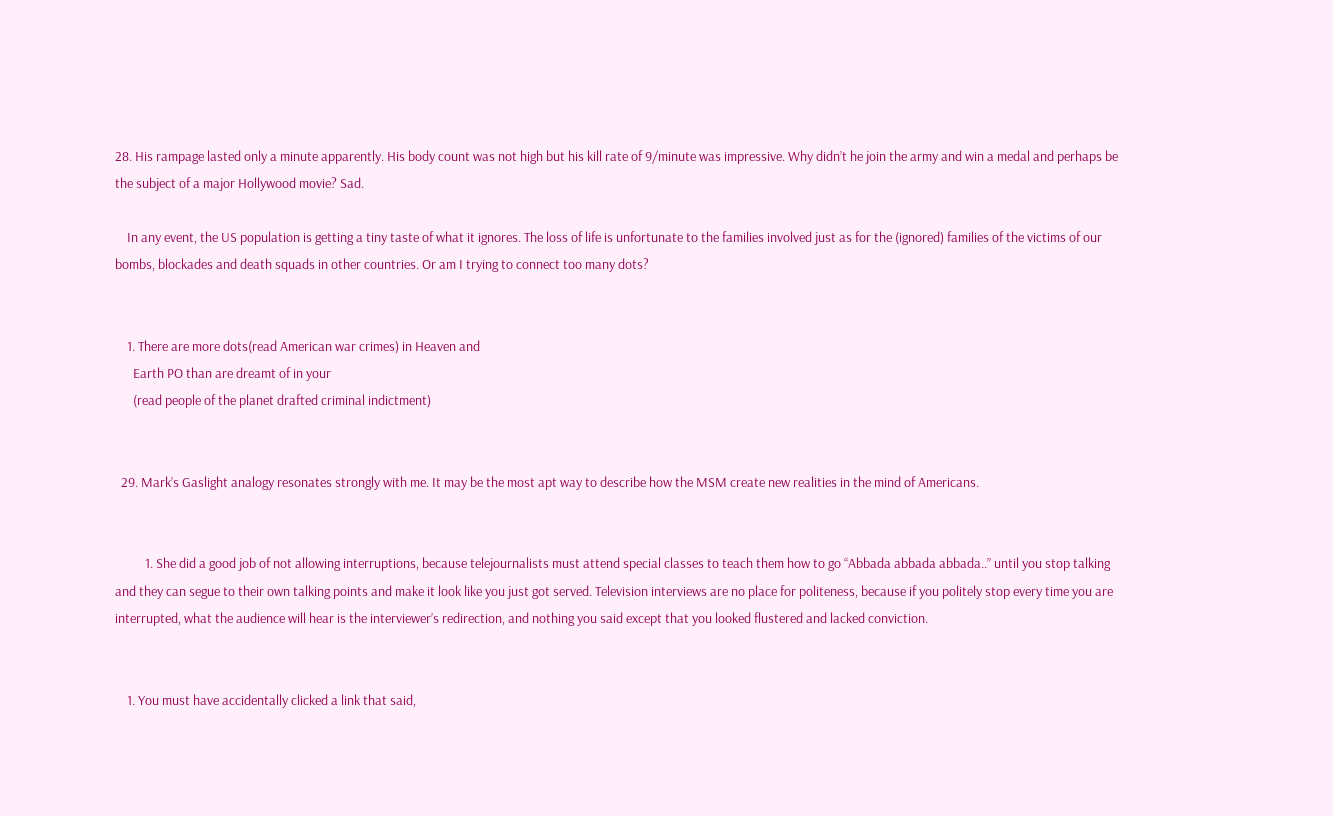28. His rampage lasted only a minute apparently. His body count was not high but his kill rate of 9/minute was impressive. Why didn’t he join the army and win a medal and perhaps be the subject of a major Hollywood movie? Sad.

    In any event, the US population is getting a tiny taste of what it ignores. The loss of life is unfortunate to the families involved just as for the (ignored) families of the victims of our bombs, blockades and death squads in other countries. Or am I trying to connect too many dots?


    1. There are more dots(read American war crimes) in Heaven and
      Earth PO than are dreamt of in your
      (read people of the planet drafted criminal indictment)


  29. Mark’s Gaslight analogy resonates strongly with me. It may be the most apt way to describe how the MSM create new realities in the mind of Americans.


          1. She did a good job of not allowing interruptions, because telejournalists must attend special classes to teach them how to go “Abbada abbada abbada..” until you stop talking and they can segue to their own talking points and make it look like you just got served. Television interviews are no place for politeness, because if you politely stop every time you are interrupted, what the audience will hear is the interviewer’s redirection, and nothing you said except that you looked flustered and lacked conviction.


    1. You must have accidentally clicked a link that said,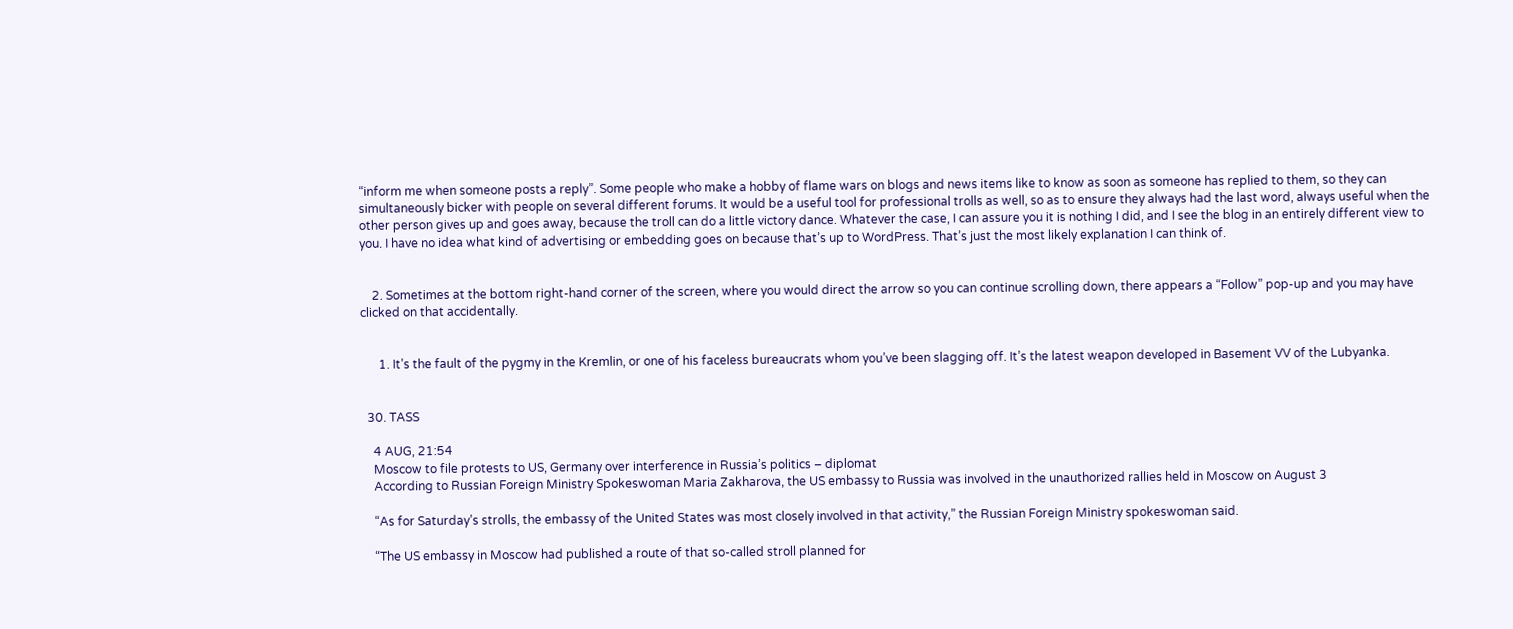“inform me when someone posts a reply”. Some people who make a hobby of flame wars on blogs and news items like to know as soon as someone has replied to them, so they can simultaneously bicker with people on several different forums. It would be a useful tool for professional trolls as well, so as to ensure they always had the last word, always useful when the other person gives up and goes away, because the troll can do a little victory dance. Whatever the case, I can assure you it is nothing I did, and I see the blog in an entirely different view to you. I have no idea what kind of advertising or embedding goes on because that’s up to WordPress. That’s just the most likely explanation I can think of.


    2. Sometimes at the bottom right-hand corner of the screen, where you would direct the arrow so you can continue scrolling down, there appears a “Follow” pop-up and you may have clicked on that accidentally.


      1. It’s the fault of the pygmy in the Kremlin, or one of his faceless bureaucrats whom you’ve been slagging off. It’s the latest weapon developed in Basement VV of the Lubyanka.


  30. TASS

    4 AUG, 21:54
    Moscow to file protests to US, Germany over interference in Russia’s politics – diplomat
    According to Russian Foreign Ministry Spokeswoman Maria Zakharova, the US embassy to Russia was involved in the unauthorized rallies held in Moscow on August 3

    “As for Saturday’s strolls, the embassy of the United States was most closely involved in that activity,” the Russian Foreign Ministry spokeswoman said.

    “The US embassy in Moscow had published a route of that so-called stroll planned for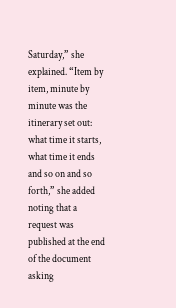Saturday,” she explained. “Item by item, minute by minute was the itinerary set out: what time it starts, what time it ends and so on and so forth,” she added noting that a request was published at the end of the document asking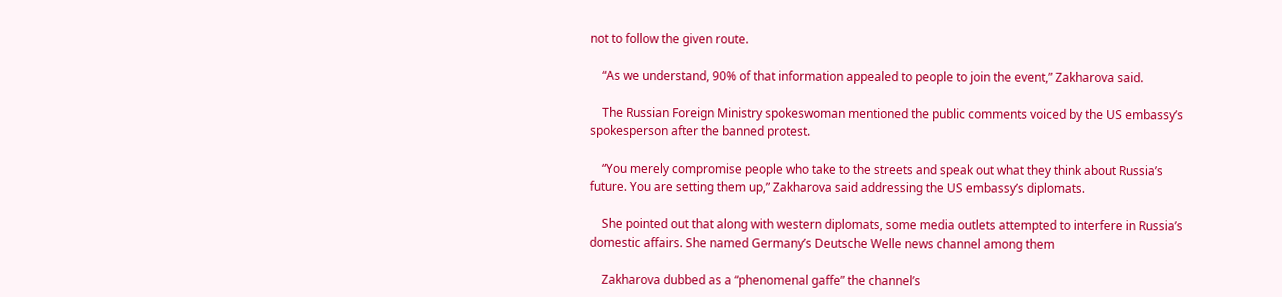not to follow the given route.

    “As we understand, 90% of that information appealed to people to join the event,” Zakharova said.

    The Russian Foreign Ministry spokeswoman mentioned the public comments voiced by the US embassy’s spokesperson after the banned protest.

    “You merely compromise people who take to the streets and speak out what they think about Russia’s future. You are setting them up,” Zakharova said addressing the US embassy’s diplomats.

    She pointed out that along with western diplomats, some media outlets attempted to interfere in Russia’s domestic affairs. She named Germany’s Deutsche Welle news channel among them

    Zakharova dubbed as a “phenomenal gaffe” the channel’s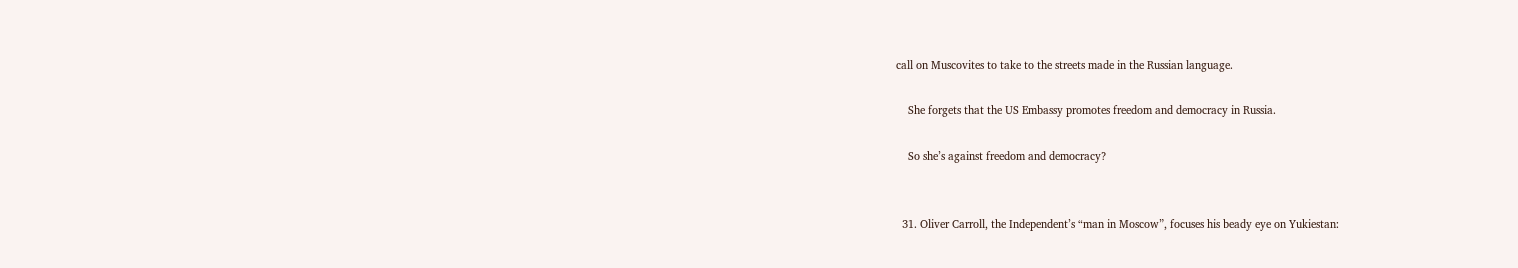call on Muscovites to take to the streets made in the Russian language.

    She forgets that the US Embassy promotes freedom and democracy in Russia.

    So she’s against freedom and democracy?


  31. Oliver Carroll, the Independent’s “man in Moscow”, focuses his beady eye on Yukiestan: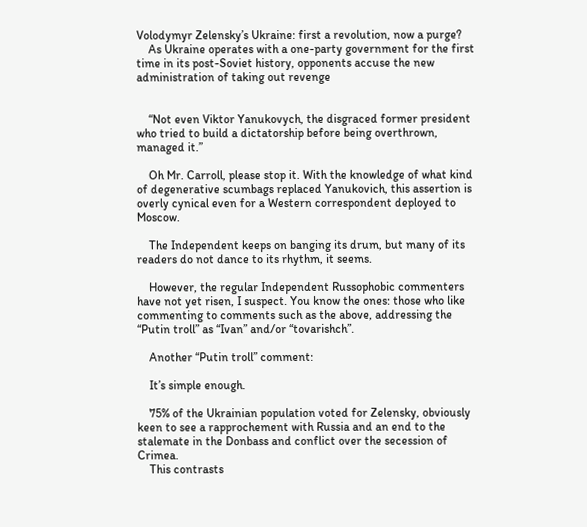Volodymyr Zelensky’s Ukraine: first a revolution, now a purge?
    As Ukraine operates with a one-party government for the first time in its post-Soviet history, opponents accuse the new administration of taking out revenge


    “Not even Viktor Yanukovych, the disgraced former president who tried to build a dictatorship before being overthrown, managed it.”

    Oh Mr. Carroll, please stop it. With the knowledge of what kind of degenerative scumbags replaced Yanukovich, this assertion is overly cynical even for a Western correspondent deployed to Moscow.

    The Independent keeps on banging its drum, but many of its readers do not dance to its rhythm, it seems.

    However, the regular Independent Russophobic commenters have not yet risen, I suspect. You know the ones: those who like commenting to comments such as the above, addressing the “Putin troll” as “Ivan” and/or “tovarishch”.

    Another “Putin troll” comment:

    It’s simple enough.

    75% of the Ukrainian population voted for Zelensky, obviously keen to see a rapprochement with Russia and an end to the stalemate in the Donbass and conflict over the secession of Crimea.
    This contrasts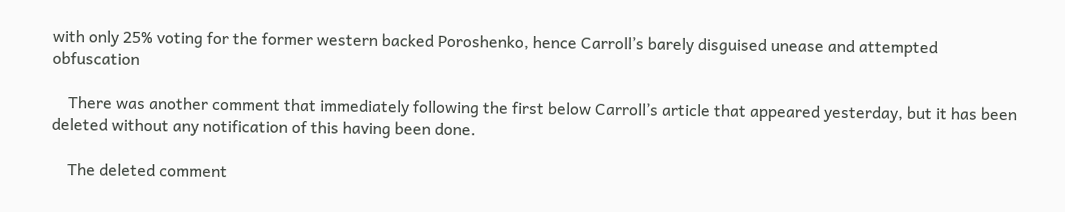with only 25% voting for the former western backed Poroshenko, hence Carroll’s barely disguised unease and attempted obfuscation

    There was another comment that immediately following the first below Carroll’s article that appeared yesterday, but it has been deleted without any notification of this having been done.

    The deleted comment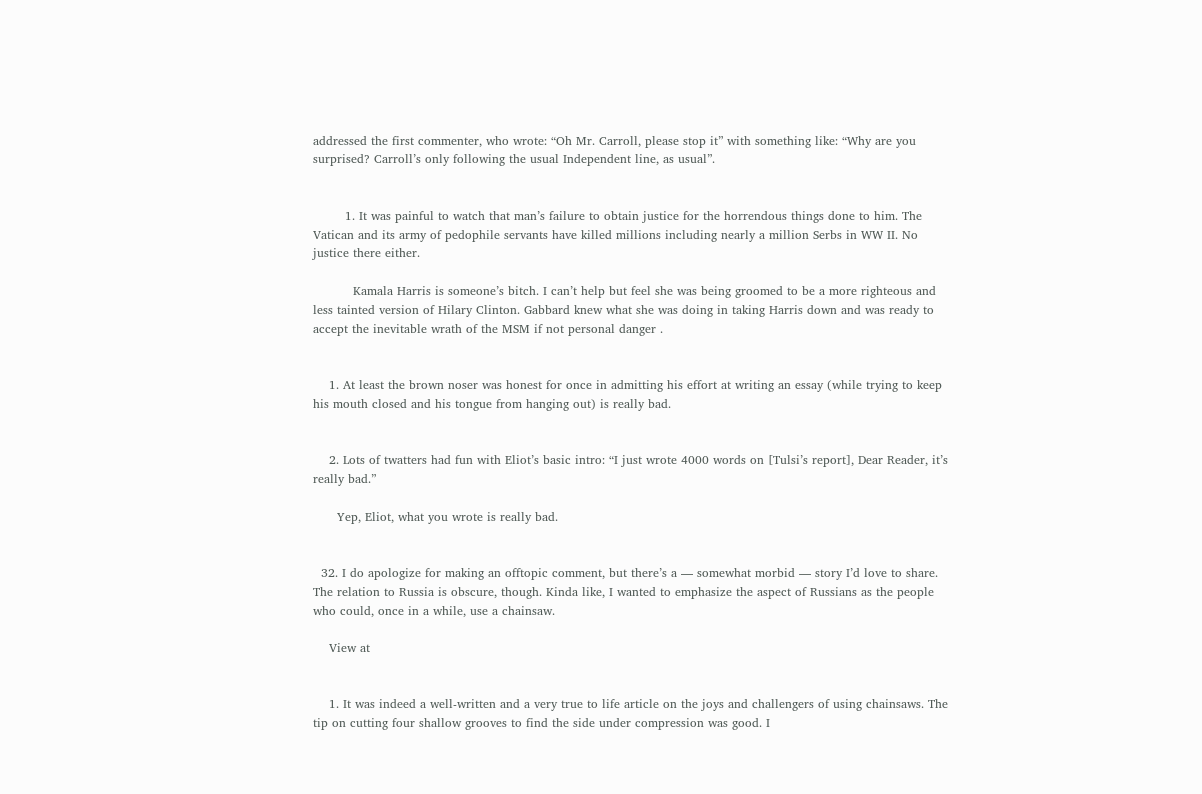addressed the first commenter, who wrote: “Oh Mr. Carroll, please stop it” with something like: “Why are you surprised? Carroll’s only following the usual Independent line, as usual”.


        1. It was painful to watch that man’s failure to obtain justice for the horrendous things done to him. The Vatican and its army of pedophile servants have killed millions including nearly a million Serbs in WW II. No justice there either.

          Kamala Harris is someone’s bitch. I can’t help but feel she was being groomed to be a more righteous and less tainted version of Hilary Clinton. Gabbard knew what she was doing in taking Harris down and was ready to accept the inevitable wrath of the MSM if not personal danger .


    1. At least the brown noser was honest for once in admitting his effort at writing an essay (while trying to keep his mouth closed and his tongue from hanging out) is really bad.


    2. Lots of twatters had fun with Eliot’s basic intro: “I just wrote 4000 words on [Tulsi’s report], Dear Reader, it’s really bad.”

      Yep, Eliot, what you wrote is really bad.


  32. I do apologize for making an offtopic comment, but there’s a — somewhat morbid — story I’d love to share. The relation to Russia is obscure, though. Kinda like, I wanted to emphasize the aspect of Russians as the people who could, once in a while, use a chainsaw.

    View at


    1. It was indeed a well-written and a very true to life article on the joys and challengers of using chainsaws. The tip on cutting four shallow grooves to find the side under compression was good. I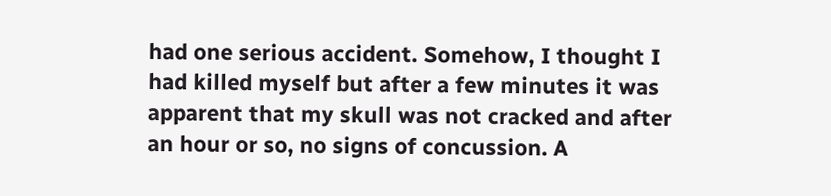had one serious accident. Somehow, I thought I had killed myself but after a few minutes it was apparent that my skull was not cracked and after an hour or so, no signs of concussion. A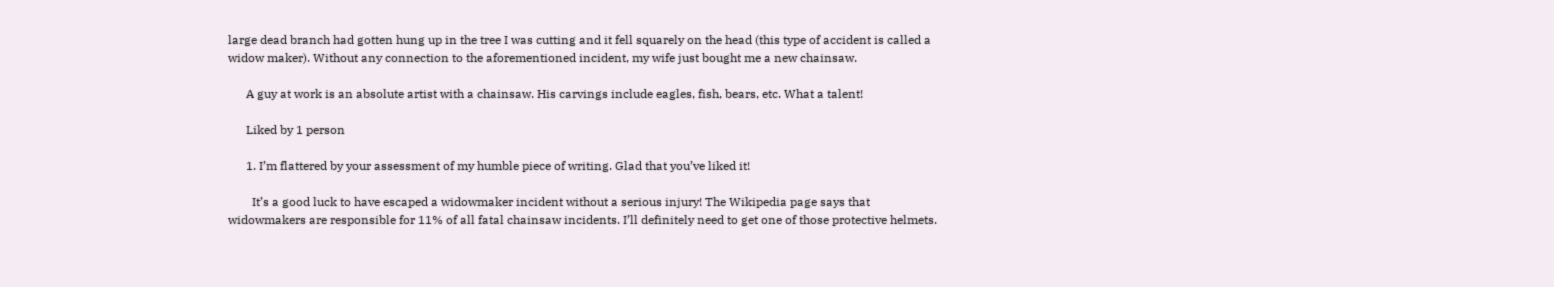large dead branch had gotten hung up in the tree I was cutting and it fell squarely on the head (this type of accident is called a widow maker). Without any connection to the aforementioned incident, my wife just bought me a new chainsaw.

      A guy at work is an absolute artist with a chainsaw. His carvings include eagles, fish, bears, etc. What a talent!

      Liked by 1 person

      1. I’m flattered by your assessment of my humble piece of writing. Glad that you’ve liked it!

        It’s a good luck to have escaped a widowmaker incident without a serious injury! The Wikipedia page says that widowmakers are responsible for 11% of all fatal chainsaw incidents. I’ll definitely need to get one of those protective helmets.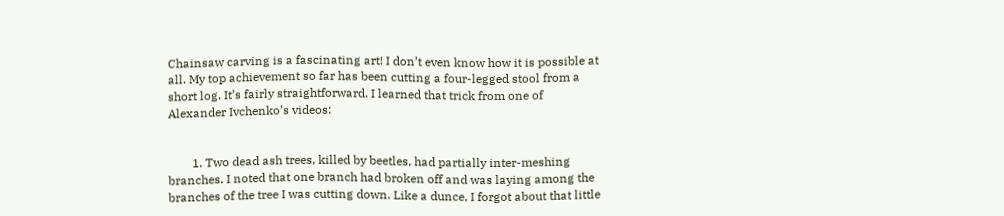Chainsaw carving is a fascinating art! I don’t even know how it is possible at all. My top achievement so far has been cutting a four-legged stool from a short log. It’s fairly straightforward. I learned that trick from one of Alexander Ivchenko’s videos:


        1. Two dead ash trees, killed by beetles, had partially inter-meshing branches. I noted that one branch had broken off and was laying among the branches of the tree I was cutting down. Like a dunce, I forgot about that little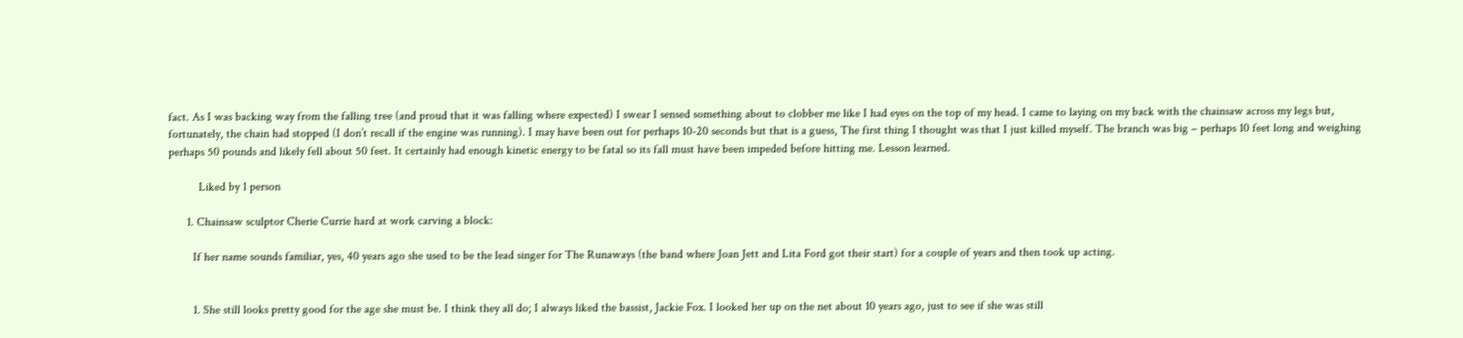fact. As I was backing way from the falling tree (and proud that it was falling where expected) I swear I sensed something about to clobber me like I had eyes on the top of my head. I came to laying on my back with the chainsaw across my legs but, fortunately, the chain had stopped (I don’t recall if the engine was running). I may have been out for perhaps 10-20 seconds but that is a guess, The first thing I thought was that I just killed myself. The branch was big – perhaps 10 feet long and weighing perhaps 50 pounds and likely fell about 50 feet. It certainly had enough kinetic energy to be fatal so its fall must have been impeded before hitting me. Lesson learned.

          Liked by 1 person

      1. Chainsaw sculptor Cherie Currie hard at work carving a block:

        If her name sounds familiar, yes, 40 years ago she used to be the lead singer for The Runaways (the band where Joan Jett and Lita Ford got their start) for a couple of years and then took up acting.


        1. She still looks pretty good for the age she must be. I think they all do; I always liked the bassist, Jackie Fox. I looked her up on the net about 10 years ago, just to see if she was still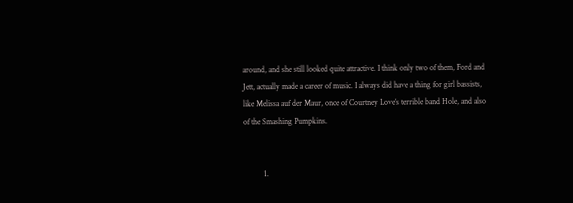around, and she still looked quite attractive. I think only two of them, Ford and Jett, actually made a career of music. I always did have a thing for girl bassists, like Melissa auf der Maur, once of Courtney Love’s terrible band Hole, and also of the Smashing Pumpkins.


          1.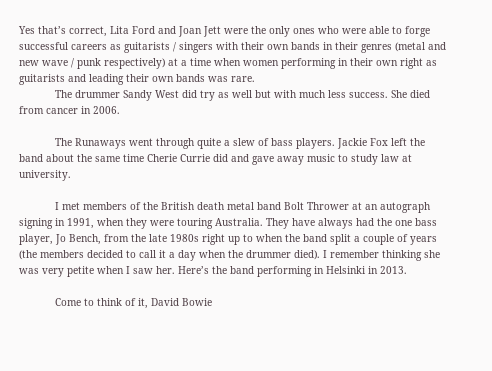Yes that’s correct, Lita Ford and Joan Jett were the only ones who were able to forge successful careers as guitarists / singers with their own bands in their genres (metal and new wave / punk respectively) at a time when women performing in their own right as guitarists and leading their own bands was rare.
            The drummer Sandy West did try as well but with much less success. She died from cancer in 2006.

            The Runaways went through quite a slew of bass players. Jackie Fox left the band about the same time Cherie Currie did and gave away music to study law at university.

            I met members of the British death metal band Bolt Thrower at an autograph signing in 1991, when they were touring Australia. They have always had the one bass player, Jo Bench, from the late 1980s right up to when the band split a couple of years (the members decided to call it a day when the drummer died). I remember thinking she was very petite when I saw her. Here’s the band performing in Helsinki in 2013.

            Come to think of it, David Bowie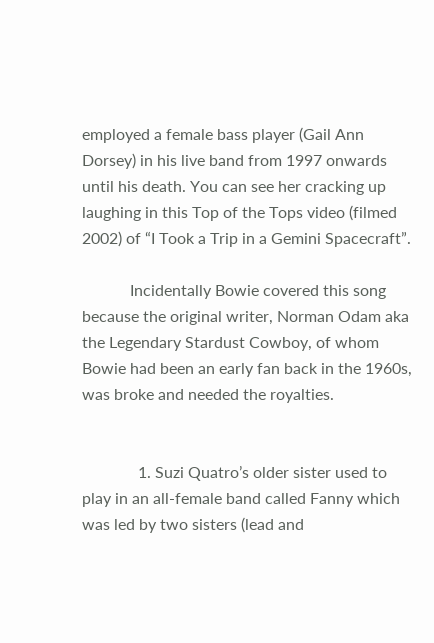employed a female bass player (Gail Ann Dorsey) in his live band from 1997 onwards until his death. You can see her cracking up laughing in this Top of the Tops video (filmed 2002) of “I Took a Trip in a Gemini Spacecraft”.

            Incidentally Bowie covered this song because the original writer, Norman Odam aka the Legendary Stardust Cowboy, of whom Bowie had been an early fan back in the 1960s, was broke and needed the royalties.


              1. Suzi Quatro’s older sister used to play in an all-female band called Fanny which was led by two sisters (lead and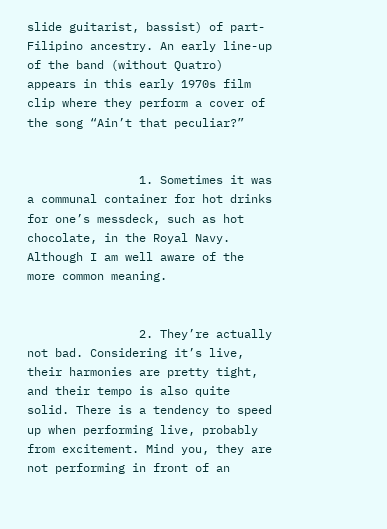slide guitarist, bassist) of part-Filipino ancestry. An early line-up of the band (without Quatro) appears in this early 1970s film clip where they perform a cover of the song “Ain’t that peculiar?”


                1. Sometimes it was a communal container for hot drinks for one’s messdeck, such as hot chocolate, in the Royal Navy. Although I am well aware of the more common meaning.


                2. They’re actually not bad. Considering it’s live, their harmonies are pretty tight, and their tempo is also quite solid. There is a tendency to speed up when performing live, probably from excitement. Mind you, they are not performing in front of an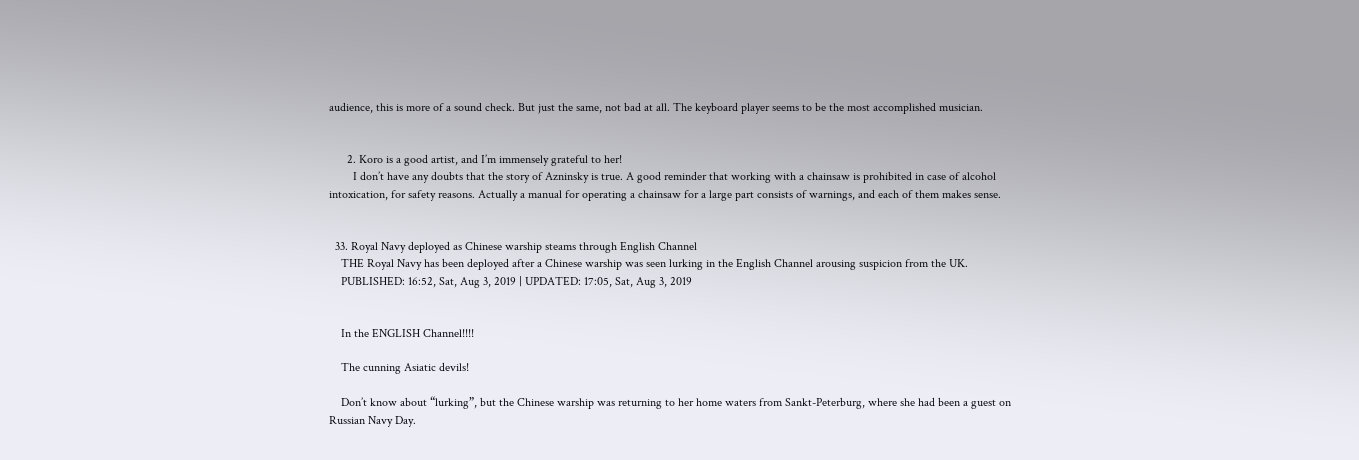audience, this is more of a sound check. But just the same, not bad at all. The keyboard player seems to be the most accomplished musician.


      2. Koro is a good artist, and I’m immensely grateful to her!
        I don’t have any doubts that the story of Azninsky is true. A good reminder that working with a chainsaw is prohibited in case of alcohol intoxication, for safety reasons. Actually a manual for operating a chainsaw for a large part consists of warnings, and each of them makes sense.


  33. Royal Navy deployed as Chinese warship steams through English Channel
    THE Royal Navy has been deployed after a Chinese warship was seen lurking in the English Channel arousing suspicion from the UK.
    PUBLISHED: 16:52, Sat, Aug 3, 2019 | UPDATED: 17:05, Sat, Aug 3, 2019


    In the ENGLISH Channel!!!!

    The cunning Asiatic devils!

    Don’t know about “lurking”, but the Chinese warship was returning to her home waters from Sankt-Peterburg, where she had been a guest on Russian Navy Day.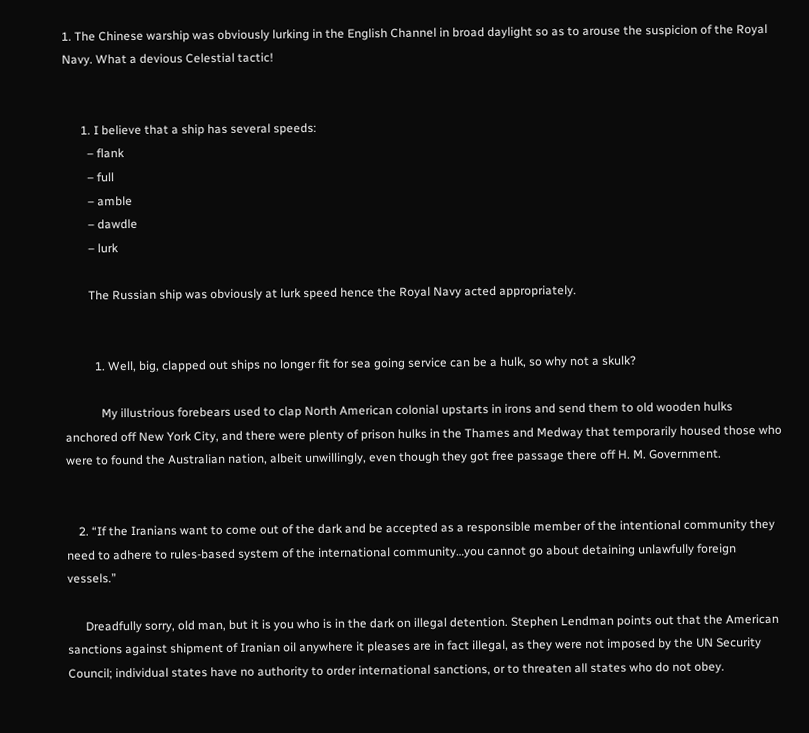1. The Chinese warship was obviously lurking in the English Channel in broad daylight so as to arouse the suspicion of the Royal Navy. What a devious Celestial tactic!


      1. I believe that a ship has several speeds:
        – flank
        – full
        – amble
        – dawdle
        – lurk

        The Russian ship was obviously at lurk speed hence the Royal Navy acted appropriately.


          1. Well, big, clapped out ships no longer fit for sea going service can be a hulk, so why not a skulk?

            My illustrious forebears used to clap North American colonial upstarts in irons and send them to old wooden hulks anchored off New York City, and there were plenty of prison hulks in the Thames and Medway that temporarily housed those who were to found the Australian nation, albeit unwillingly, even though they got free passage there off H. M. Government.


    2. “If the Iranians want to come out of the dark and be accepted as a responsible member of the intentional community they need to adhere to rules-based system of the international community…you cannot go about detaining unlawfully foreign vessels.”

      Dreadfully sorry, old man, but it is you who is in the dark on illegal detention. Stephen Lendman points out that the American sanctions against shipment of Iranian oil anywhere it pleases are in fact illegal, as they were not imposed by the UN Security Council; individual states have no authority to order international sanctions, or to threaten all states who do not obey.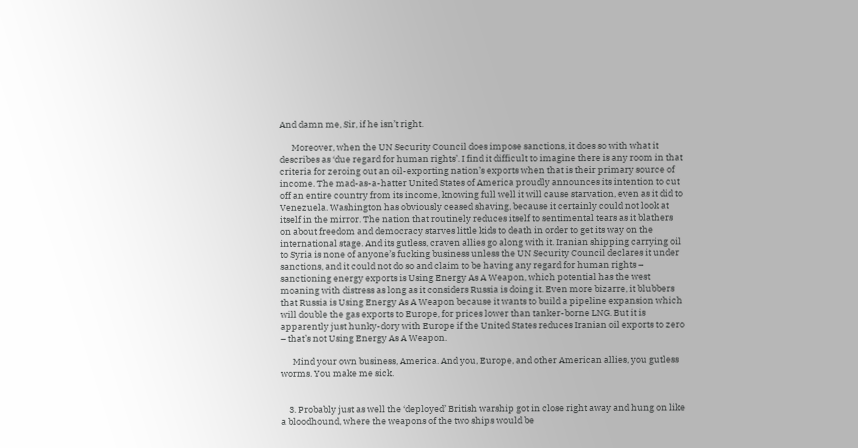And damn me, Sir, if he isn’t right.

      Moreover, when the UN Security Council does impose sanctions, it does so with what it describes as ‘due regard for human rights’. I find it difficult to imagine there is any room in that criteria for zeroing out an oil-exporting nation’s exports when that is their primary source of income. The mad-as-a-hatter United States of America proudly announces its intention to cut off an entire country from its income, knowing full well it will cause starvation, even as it did to Venezuela. Washington has obviously ceased shaving, because it certainly could not look at itself in the mirror. The nation that routinely reduces itself to sentimental tears as it blathers on about freedom and democracy starves little kids to death in order to get its way on the international stage. And its gutless, craven allies go along with it. Iranian shipping carrying oil to Syria is none of anyone’s fucking business unless the UN Security Council declares it under sanctions, and it could not do so and claim to be having any regard for human rights – sanctioning energy exports is Using Energy As A Weapon, which potential has the west moaning with distress as long as it considers Russia is doing it. Even more bizarre, it blubbers that Russia is Using Energy As A Weapon because it wants to build a pipeline expansion which will double the gas exports to Europe, for prices lower than tanker-borne LNG. But it is apparently just hunky-dory with Europe if the United States reduces Iranian oil exports to zero – that’s not Using Energy As A Weapon.

      Mind your own business, America. And you, Europe, and other American allies, you gutless worms. You make me sick.


    3. Probably just as well the ‘deployed’ British warship got in close right away and hung on like a bloodhound, where the weapons of the two ships would be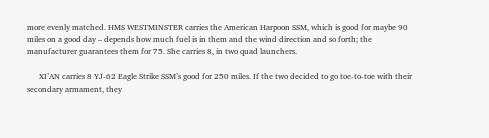more evenly matched. HMS WESTMINSTER carries the American Harpoon SSM, which is good for maybe 90 miles on a good day – depends how much fuel is in them and the wind direction and so forth; the manufacturer guarantees them for 75. She carries 8, in two quad launchers.

      XI’AN carries 8 YJ-62 Eagle Strike SSM’s good for 250 miles. If the two decided to go toe-to-toe with their secondary armament, they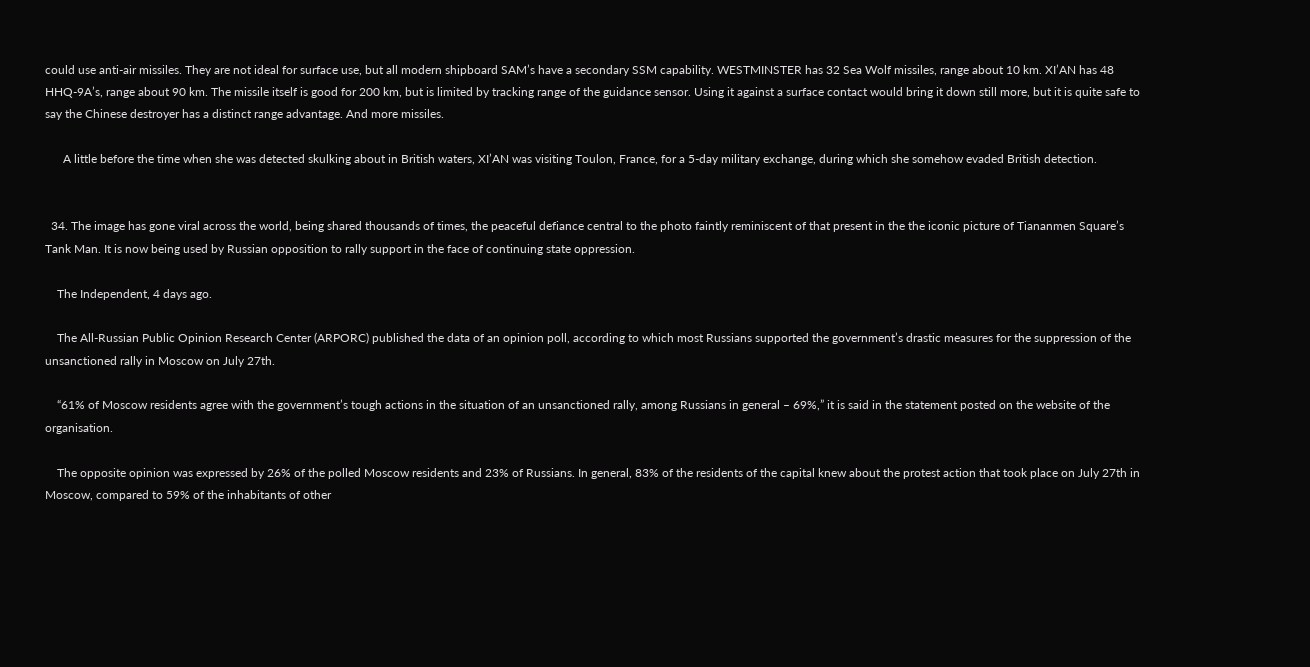could use anti-air missiles. They are not ideal for surface use, but all modern shipboard SAM’s have a secondary SSM capability. WESTMINSTER has 32 Sea Wolf missiles, range about 10 km. XI’AN has 48 HHQ-9A’s, range about 90 km. The missile itself is good for 200 km, but is limited by tracking range of the guidance sensor. Using it against a surface contact would bring it down still more, but it is quite safe to say the Chinese destroyer has a distinct range advantage. And more missiles.

      A little before the time when she was detected skulking about in British waters, XI’AN was visiting Toulon, France, for a 5-day military exchange, during which she somehow evaded British detection.


  34. The image has gone viral across the world, being shared thousands of times, the peaceful defiance central to the photo faintly reminiscent of that present in the the iconic picture of Tiananmen Square’s Tank Man. It is now being used by Russian opposition to rally support in the face of continuing state oppression.

    The Independent, 4 days ago.

    The All-Russian Public Opinion Research Center (ARPORC) published the data of an opinion poll, according to which most Russians supported the government’s drastic measures for the suppression of the unsanctioned rally in Moscow on July 27th.

    “61% of Moscow residents agree with the government’s tough actions in the situation of an unsanctioned rally, among Russians in general – 69%,” it is said in the statement posted on the website of the organisation.

    The opposite opinion was expressed by 26% of the polled Moscow residents and 23% of Russians. In general, 83% of the residents of the capital knew about the protest action that took place on July 27th in Moscow, compared to 59% of the inhabitants of other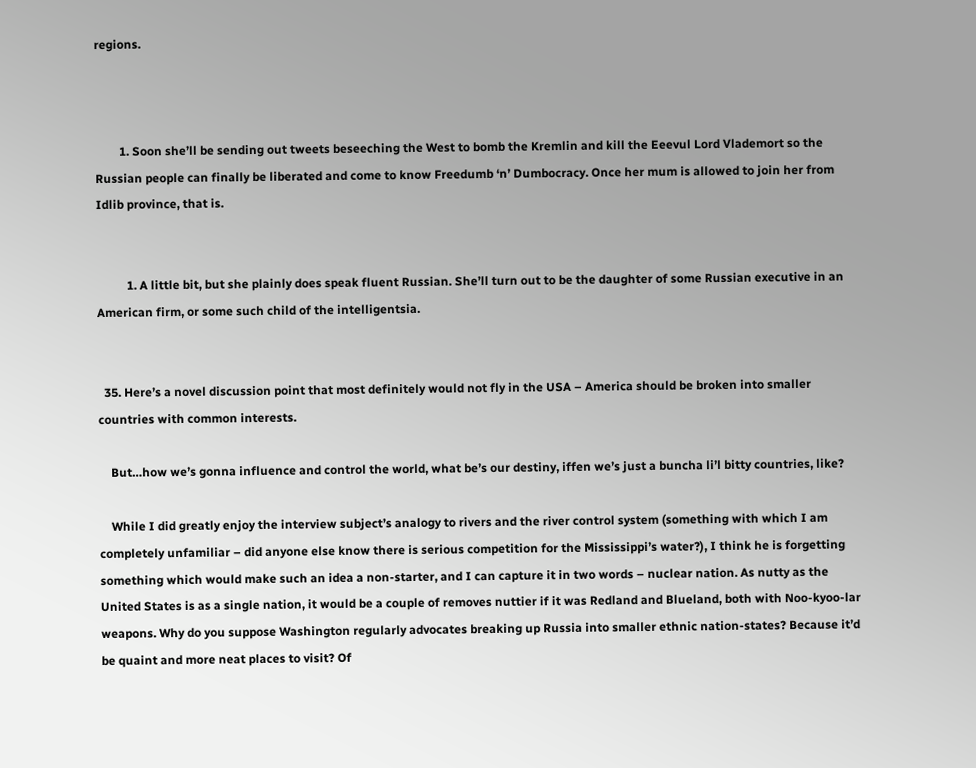regions.



        1. Soon she’ll be sending out tweets beseeching the West to bomb the Kremlin and kill the Eeevul Lord Vlademort so the Russian people can finally be liberated and come to know Freedumb ‘n’ Dumbocracy. Once her mum is allowed to join her from Idlib province, that is.


          1. A little bit, but she plainly does speak fluent Russian. She’ll turn out to be the daughter of some Russian executive in an American firm, or some such child of the intelligentsia.


  35. Here’s a novel discussion point that most definitely would not fly in the USA – America should be broken into smaller countries with common interests.

    But…how we’s gonna influence and control the world, what be’s our destiny, iffen we’s just a buncha li’l bitty countries, like?

    While I did greatly enjoy the interview subject’s analogy to rivers and the river control system (something with which I am completely unfamiliar – did anyone else know there is serious competition for the Mississippi’s water?), I think he is forgetting something which would make such an idea a non-starter, and I can capture it in two words – nuclear nation. As nutty as the United States is as a single nation, it would be a couple of removes nuttier if it was Redland and Blueland, both with Noo-kyoo-lar weapons. Why do you suppose Washington regularly advocates breaking up Russia into smaller ethnic nation-states? Because it’d be quaint and more neat places to visit? Of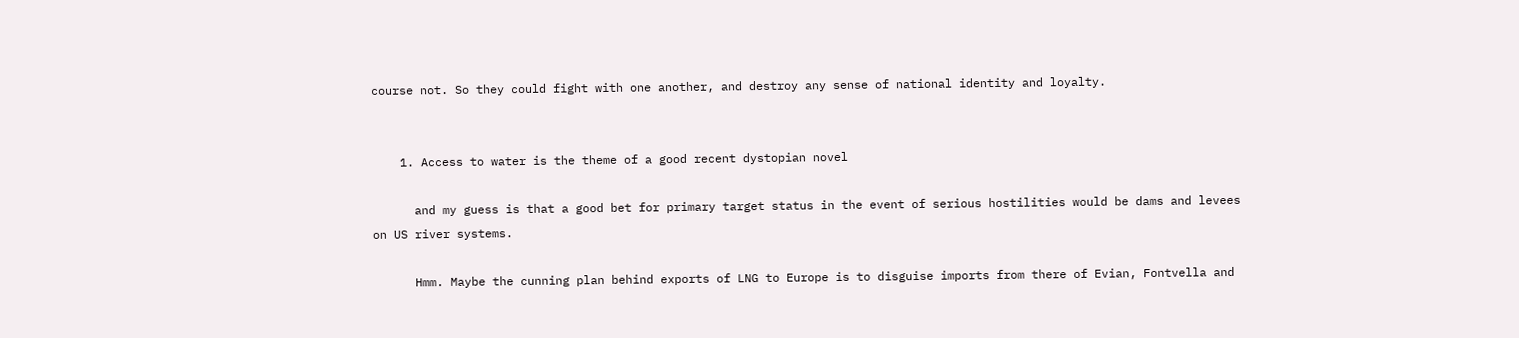course not. So they could fight with one another, and destroy any sense of national identity and loyalty.


    1. Access to water is the theme of a good recent dystopian novel

      and my guess is that a good bet for primary target status in the event of serious hostilities would be dams and levees on US river systems.

      Hmm. Maybe the cunning plan behind exports of LNG to Europe is to disguise imports from there of Evian, Fontvella and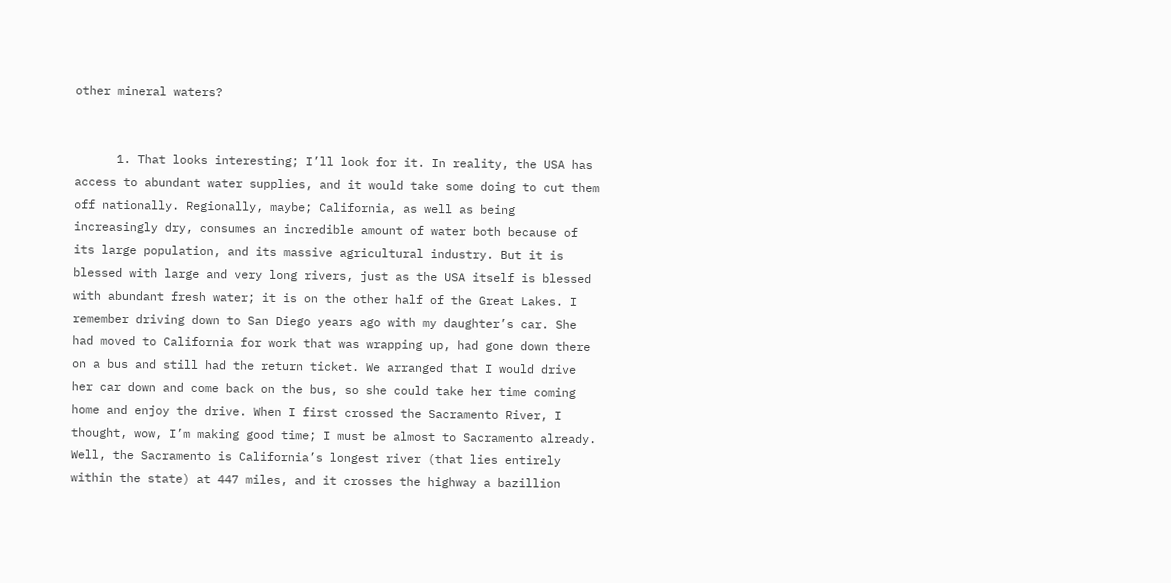other mineral waters?


      1. That looks interesting; I’ll look for it. In reality, the USA has access to abundant water supplies, and it would take some doing to cut them off nationally. Regionally, maybe; California, as well as being increasingly dry, consumes an incredible amount of water both because of its large population, and its massive agricultural industry. But it is blessed with large and very long rivers, just as the USA itself is blessed with abundant fresh water; it is on the other half of the Great Lakes. I remember driving down to San Diego years ago with my daughter’s car. She had moved to California for work that was wrapping up, had gone down there on a bus and still had the return ticket. We arranged that I would drive her car down and come back on the bus, so she could take her time coming home and enjoy the drive. When I first crossed the Sacramento River, I thought, wow, I’m making good time; I must be almost to Sacramento already. Well, the Sacramento is California’s longest river (that lies entirely within the state) at 447 miles, and it crosses the highway a bazillion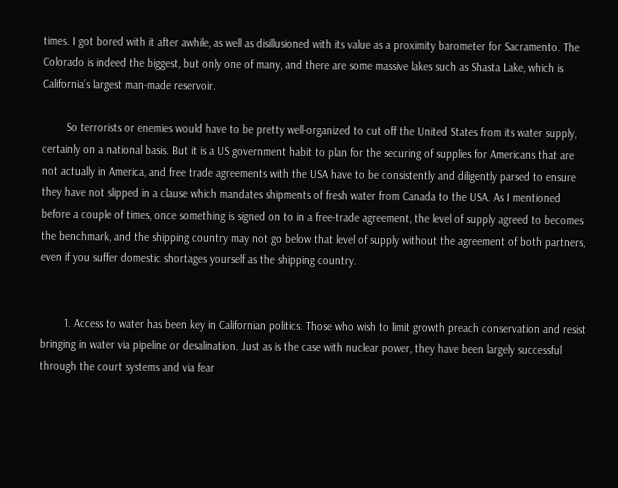times. I got bored with it after awhile, as well as disillusioned with its value as a proximity barometer for Sacramento. The Colorado is indeed the biggest, but only one of many, and there are some massive lakes such as Shasta Lake, which is California’s largest man-made reservoir.

        So terrorists or enemies would have to be pretty well-organized to cut off the United States from its water supply, certainly on a national basis. But it is a US government habit to plan for the securing of supplies for Americans that are not actually in America, and free trade agreements with the USA have to be consistently and diligently parsed to ensure they have not slipped in a clause which mandates shipments of fresh water from Canada to the USA. As I mentioned before a couple of times, once something is signed on to in a free-trade agreement, the level of supply agreed to becomes the benchmark, and the shipping country may not go below that level of supply without the agreement of both partners, even if you suffer domestic shortages yourself as the shipping country.


        1. Access to water has been key in Californian politics. Those who wish to limit growth preach conservation and resist bringing in water via pipeline or desalination. Just as is the case with nuclear power, they have been largely successful through the court systems and via fear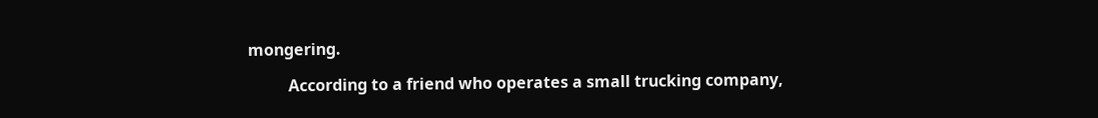mongering.

          According to a friend who operates a small trucking company,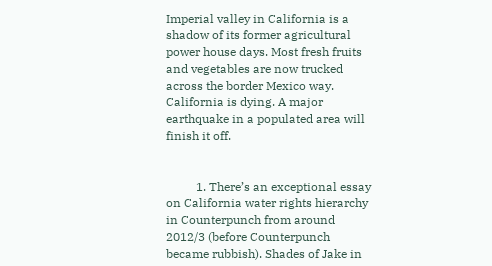Imperial valley in California is a shadow of its former agricultural power house days. Most fresh fruits and vegetables are now trucked across the border Mexico way. California is dying. A major earthquake in a populated area will finish it off.


          1. There’s an exceptional essay on California water rights hierarchy in Counterpunch from around 2012/3 (before Counterpunch became rubbish). Shades of Jake in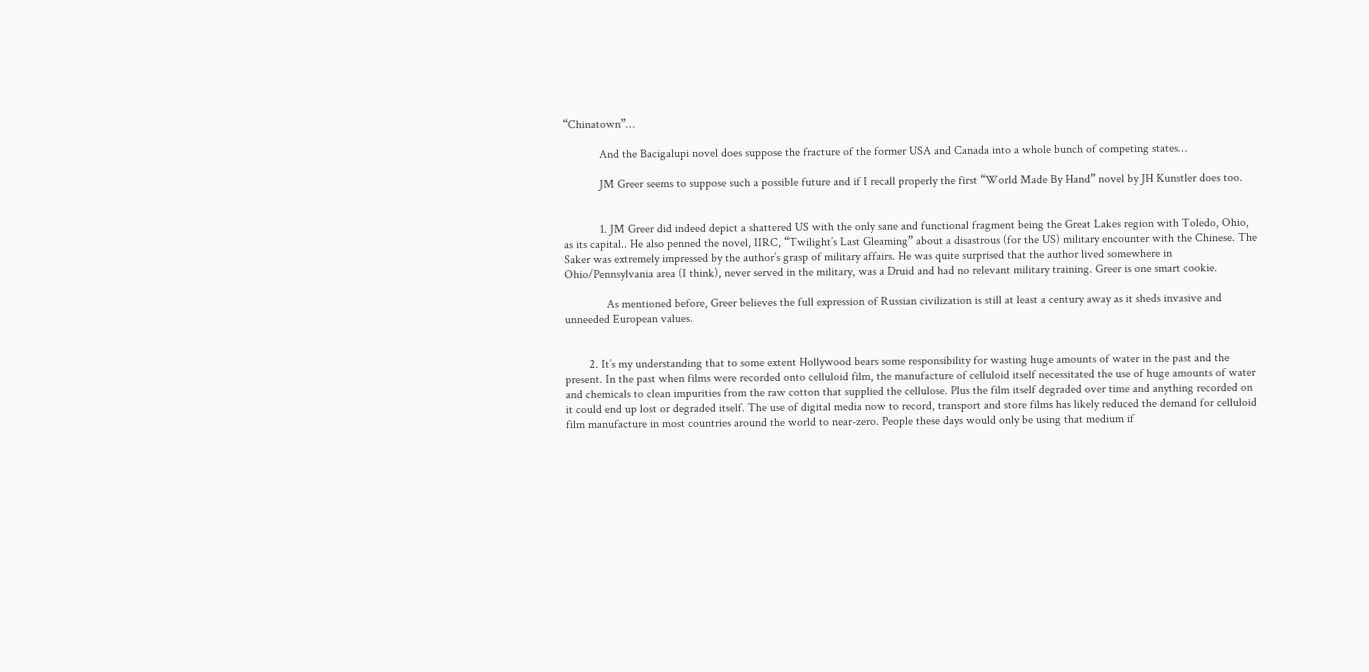“Chinatown”…

            And the Bacigalupi novel does suppose the fracture of the former USA and Canada into a whole bunch of competing states…

            JM Greer seems to suppose such a possible future and if I recall properly the first “World Made By Hand” novel by JH Kunstler does too.


            1. JM Greer did indeed depict a shattered US with the only sane and functional fragment being the Great Lakes region with Toledo, Ohio, as its capital.. He also penned the novel, IIRC, “Twilight’s Last Gleaming” about a disastrous (for the US) military encounter with the Chinese. The Saker was extremely impressed by the author’s grasp of military affairs. He was quite surprised that the author lived somewhere in Ohio/Pennsylvania area (I think), never served in the military, was a Druid and had no relevant military training. Greer is one smart cookie.

              As mentioned before, Greer believes the full expression of Russian civilization is still at least a century away as it sheds invasive and unneeded European values.


        2. It’s my understanding that to some extent Hollywood bears some responsibility for wasting huge amounts of water in the past and the present. In the past when films were recorded onto celluloid film, the manufacture of celluloid itself necessitated the use of huge amounts of water and chemicals to clean impurities from the raw cotton that supplied the cellulose. Plus the film itself degraded over time and anything recorded on it could end up lost or degraded itself. The use of digital media now to record, transport and store films has likely reduced the demand for celluloid film manufacture in most countries around the world to near-zero. People these days would only be using that medium if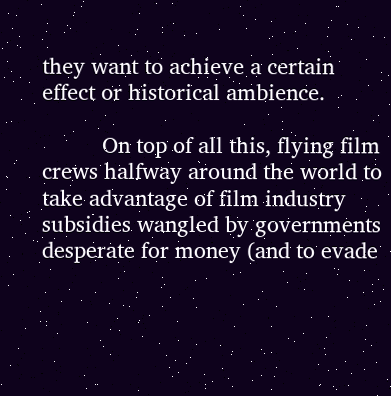they want to achieve a certain effect or historical ambience.

          On top of all this, flying film crews halfway around the world to take advantage of film industry subsidies wangled by governments desperate for money (and to evade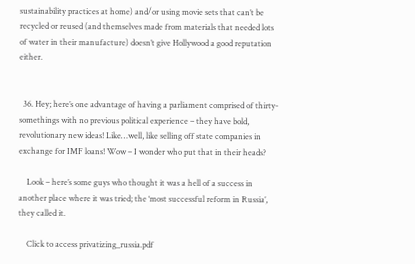sustainability practices at home) and/or using movie sets that can’t be recycled or reused (and themselves made from materials that needed lots of water in their manufacture) doesn’t give Hollywood a good reputation either.


  36. Hey; here’s one advantage of having a parliament comprised of thirty-somethings with no previous political experience – they have bold, revolutionary new ideas! Like…well, like selling off state companies in exchange for IMF loans! Wow – I wonder who put that in their heads?

    Look – here’s some guys who thought it was a hell of a success in another place where it was tried; the ‘most successful reform in Russia’, they called it.

    Click to access privatizing_russia.pdf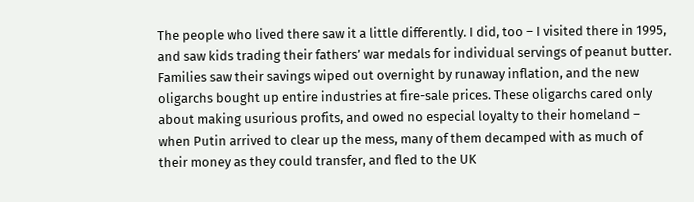The people who lived there saw it a little differently. I did, too – I visited there in 1995, and saw kids trading their fathers’ war medals for individual servings of peanut butter. Families saw their savings wiped out overnight by runaway inflation, and the new oligarchs bought up entire industries at fire-sale prices. These oligarchs cared only about making usurious profits, and owed no especial loyalty to their homeland – when Putin arrived to clear up the mess, many of them decamped with as much of their money as they could transfer, and fled to the UK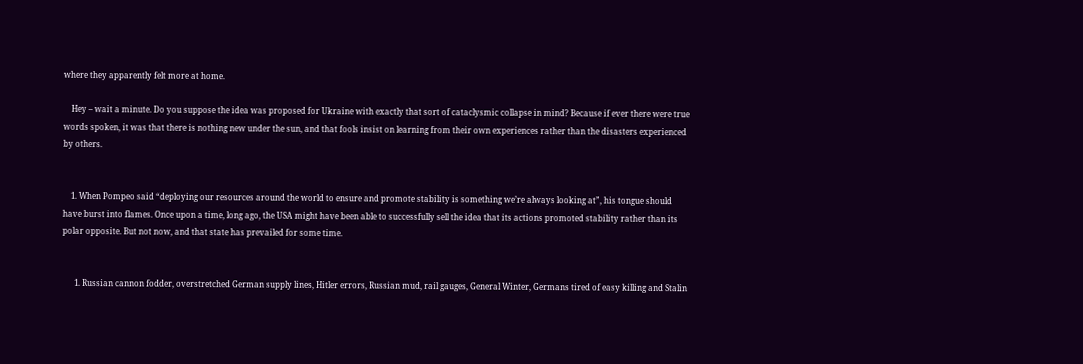where they apparently felt more at home.

    Hey – wait a minute. Do you suppose the idea was proposed for Ukraine with exactly that sort of cataclysmic collapse in mind? Because if ever there were true words spoken, it was that there is nothing new under the sun, and that fools insist on learning from their own experiences rather than the disasters experienced by others.


    1. When Pompeo said “deploying our resources around the world to ensure and promote stability is something we’re always looking at”, his tongue should have burst into flames. Once upon a time, long ago, the USA might have been able to successfully sell the idea that its actions promoted stability rather than its polar opposite. But not now, and that state has prevailed for some time.


      1. Russian cannon fodder, overstretched German supply lines, Hitler errors, Russian mud, rail gauges, General Winter, Germans tired of easy killing and Stalin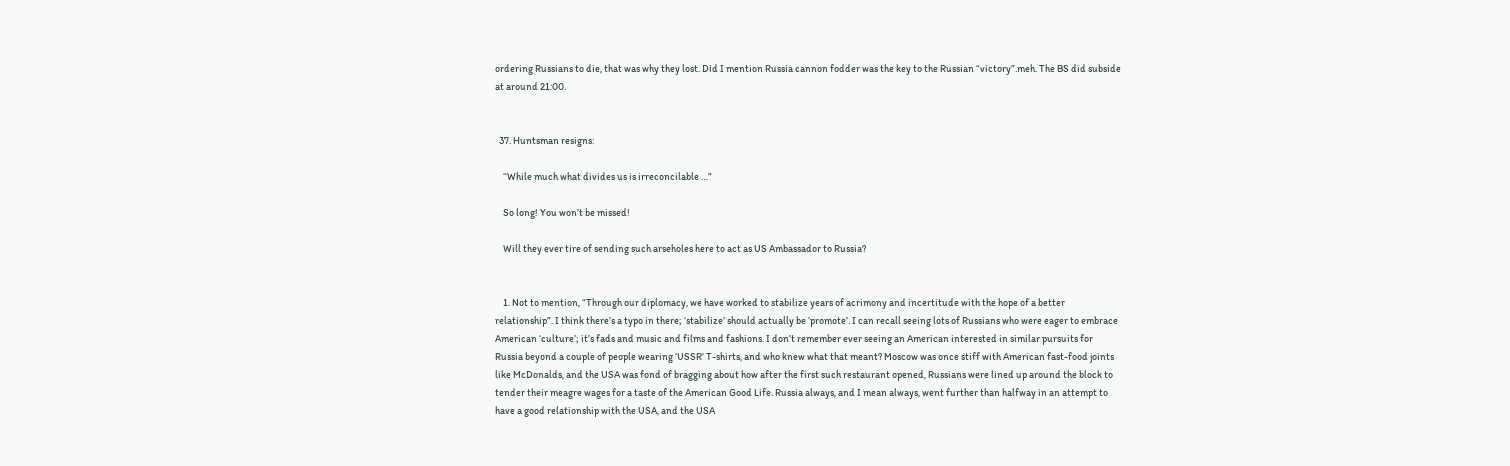ordering Russians to die, that was why they lost. Did I mention Russia cannon fodder was the key to the Russian “victory”.meh. The BS did subside at around 21:00.


  37. Huntsman resigns:

    “While much what divides us is irreconcilable …”

    So long! You won’t be missed!

    Will they ever tire of sending such arseholes here to act as US Ambassador to Russia?


    1. Not to mention, “Through our diplomacy, we have worked to stabilize years of acrimony and incertitude with the hope of a better relationship”. I think there’s a typo in there; ‘stabilize’ should actually be ‘promote’. I can recall seeing lots of Russians who were eager to embrace American ‘culture’; it’s fads and music and films and fashions. I don’t remember ever seeing an American interested in similar pursuits for Russia beyond a couple of people wearing ‘USSR’ T-shirts, and who knew what that meant? Moscow was once stiff with American fast-food joints like McDonalds, and the USA was fond of bragging about how after the first such restaurant opened, Russians were lined up around the block to tender their meagre wages for a taste of the American Good Life. Russia always, and I mean always, went further than halfway in an attempt to have a good relationship with the USA, and the USA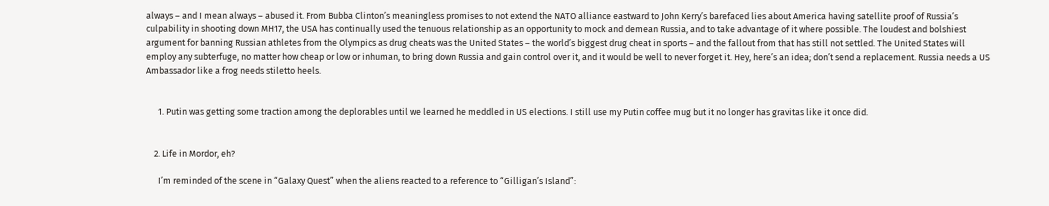always – and I mean always – abused it. From Bubba Clinton’s meaningless promises to not extend the NATO alliance eastward to John Kerry’s barefaced lies about America having satellite proof of Russia’s culpability in shooting down MH17, the USA has continually used the tenuous relationship as an opportunity to mock and demean Russia, and to take advantage of it where possible. The loudest and bolshiest argument for banning Russian athletes from the Olympics as drug cheats was the United States – the world’s biggest drug cheat in sports – and the fallout from that has still not settled. The United States will employ any subterfuge, no matter how cheap or low or inhuman, to bring down Russia and gain control over it, and it would be well to never forget it. Hey, here’s an idea; don’t send a replacement. Russia needs a US Ambassador like a frog needs stiletto heels.


      1. Putin was getting some traction among the deplorables until we learned he meddled in US elections. I still use my Putin coffee mug but it no longer has gravitas like it once did.


    2. Life in Mordor, eh?

      I’m reminded of the scene in “Galaxy Quest” when the aliens reacted to a reference to “Gilligan’s Island”: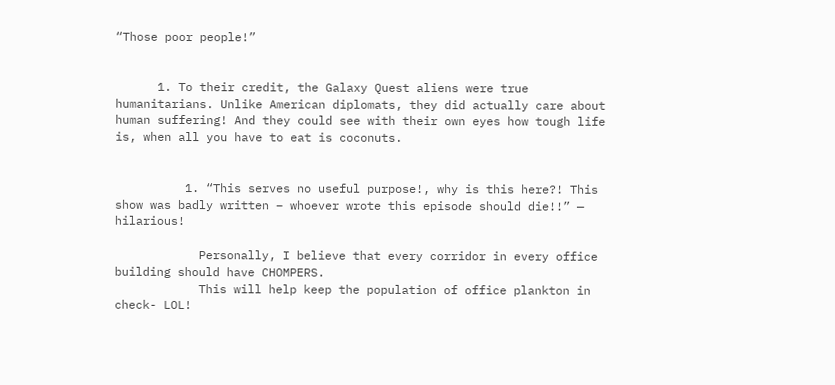“Those poor people!”


      1. To their credit, the Galaxy Quest aliens were true humanitarians. Unlike American diplomats, they did actually care about human suffering! And they could see with their own eyes how tough life is, when all you have to eat is coconuts.


          1. “This serves no useful purpose!, why is this here?! This show was badly written – whoever wrote this episode should die!!” — hilarious!

            Personally, I believe that every corridor in every office building should have CHOMPERS.
            This will help keep the population of office plankton in check- LOL!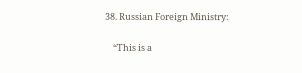38. Russian Foreign Ministry:

    “This is a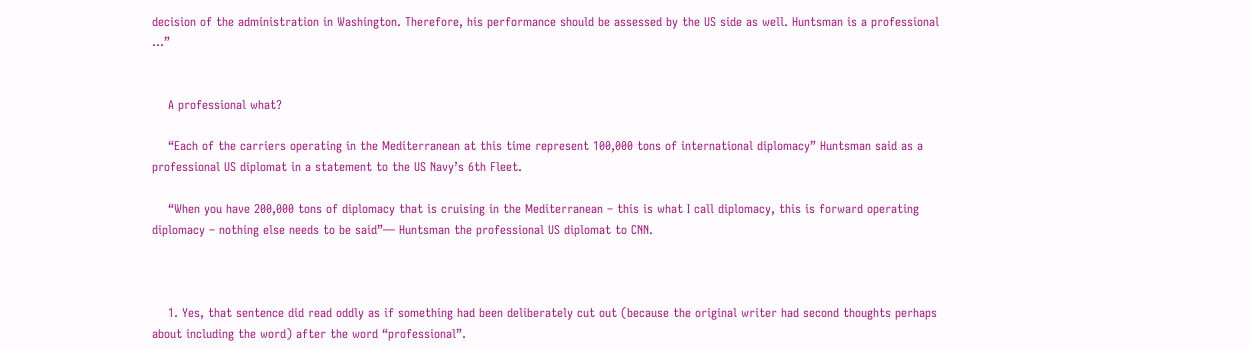decision of the administration in Washington. Therefore, his performance should be assessed by the US side as well. Huntsman is a professional …”


    A professional what?

    “Each of the carriers operating in the Mediterranean at this time represent 100,000 tons of international diplomacy” Huntsman said as a professional US diplomat in a statement to the US Navy’s 6th Fleet.

    “When you have 200,000 tons of diplomacy that is cruising in the Mediterranean – this is what I call diplomacy, this is forward operating diplomacy – nothing else needs to be said”— Huntsman the professional US diplomat to CNN.



    1. Yes, that sentence did read oddly as if something had been deliberately cut out (because the original writer had second thoughts perhaps about including the word) after the word “professional”.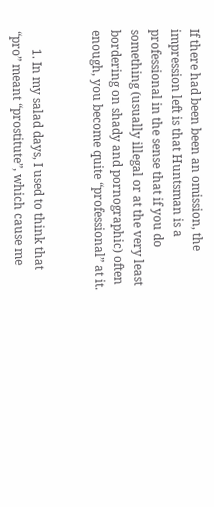If there had been been an omission, the impression left is that Huntsman is a professional in the sense that if you do something (usually illegal or at the very least bordering on shady and pornographic) often enough, you become quite “professional” at it.


      1. In my salad days, I used to think that “pro” meant “prostitute”, which cause me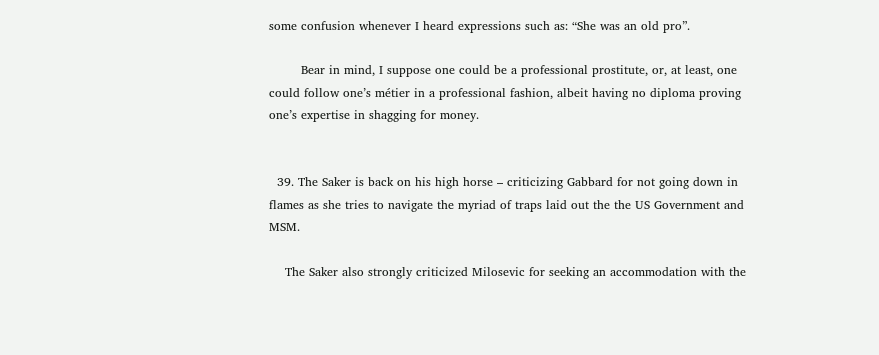some confusion whenever I heard expressions such as: “She was an old pro”.

        Bear in mind, I suppose one could be a professional prostitute, or, at least, one could follow one’s métier in a professional fashion, albeit having no diploma proving one’s expertise in shagging for money.


  39. The Saker is back on his high horse – criticizing Gabbard for not going down in flames as she tries to navigate the myriad of traps laid out the the US Government and MSM.

    The Saker also strongly criticized Milosevic for seeking an accommodation with the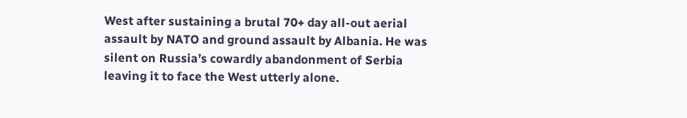West after sustaining a brutal 70+ day all-out aerial assault by NATO and ground assault by Albania. He was silent on Russia’s cowardly abandonment of Serbia leaving it to face the West utterly alone.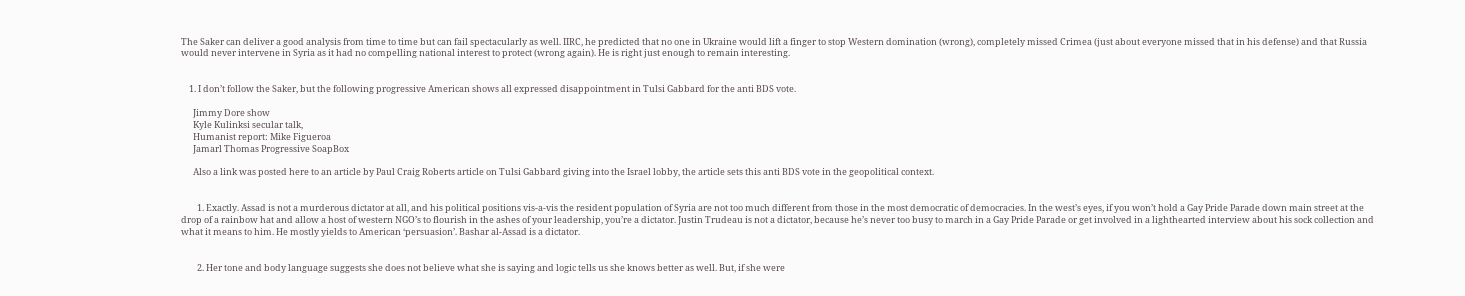The Saker can deliver a good analysis from time to time but can fail spectacularly as well. IIRC, he predicted that no one in Ukraine would lift a finger to stop Western domination (wrong), completely missed Crimea (just about everyone missed that in his defense) and that Russia would never intervene in Syria as it had no compelling national interest to protect (wrong again). He is right just enough to remain interesting.


    1. I don’t follow the Saker, but the following progressive American shows all expressed disappointment in Tulsi Gabbard for the anti BDS vote.

      Jimmy Dore show
      Kyle Kulinksi secular talk,
      Humanist report: Mike Figueroa
      Jamarl Thomas Progressive SoapBox

      Also a link was posted here to an article by Paul Craig Roberts article on Tulsi Gabbard giving into the Israel lobby, the article sets this anti BDS vote in the geopolitical context.


        1. Exactly. Assad is not a murderous dictator at all, and his political positions vis-a-vis the resident population of Syria are not too much different from those in the most democratic of democracies. In the west’s eyes, if you won’t hold a Gay Pride Parade down main street at the drop of a rainbow hat and allow a host of western NGO’s to flourish in the ashes of your leadership, you’re a dictator. Justin Trudeau is not a dictator, because he’s never too busy to march in a Gay Pride Parade or get involved in a lighthearted interview about his sock collection and what it means to him. He mostly yields to American ‘persuasion’. Bashar al-Assad is a dictator.


        2. Her tone and body language suggests she does not believe what she is saying and logic tells us she knows better as well. But, if she were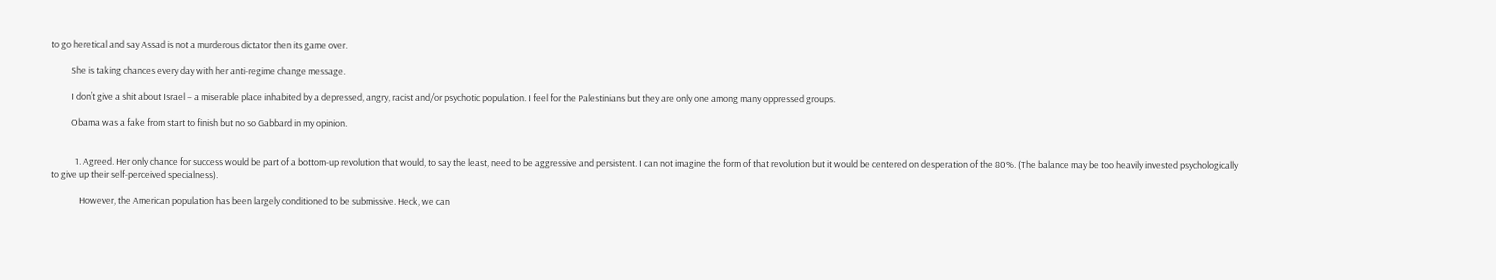to go heretical and say Assad is not a murderous dictator then its game over.

          She is taking chances every day with her anti-regime change message.

          I don’t give a shit about Israel – a miserable place inhabited by a depressed, angry, racist and/or psychotic population. I feel for the Palestinians but they are only one among many oppressed groups.

          Obama was a fake from start to finish but no so Gabbard in my opinion.


            1. Agreed. Her only chance for success would be part of a bottom-up revolution that would, to say the least, need to be aggressive and persistent. I can not imagine the form of that revolution but it would be centered on desperation of the 80%. (The balance may be too heavily invested psychologically to give up their self-perceived specialness).

              However, the American population has been largely conditioned to be submissive. Heck, we can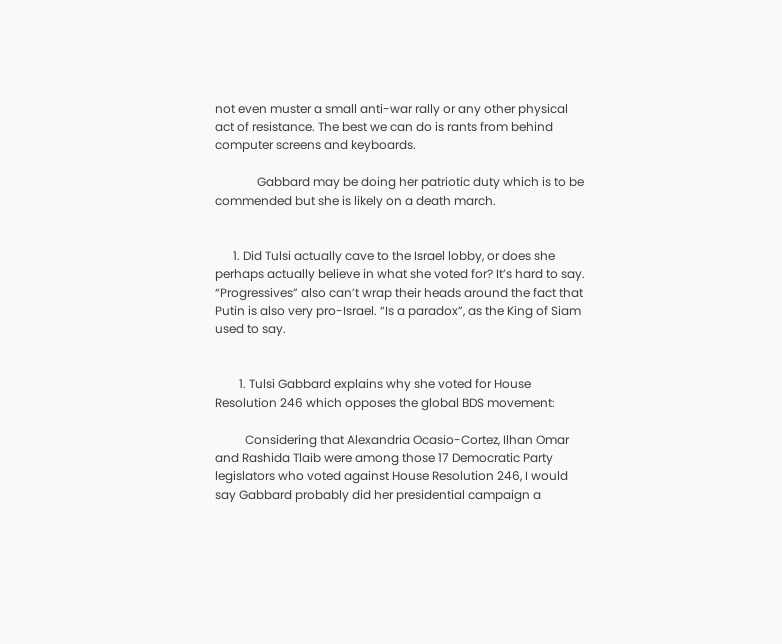not even muster a small anti-war rally or any other physical act of resistance. The best we can do is rants from behind computer screens and keyboards.

              Gabbard may be doing her patriotic duty which is to be commended but she is likely on a death march.


      1. Did Tulsi actually cave to the Israel lobby, or does she perhaps actually believe in what she voted for? It’s hard to say. “Progressives” also can’t wrap their heads around the fact that Putin is also very pro-Israel. “Is a paradox”, as the King of Siam used to say.


        1. Tulsi Gabbard explains why she voted for House Resolution 246 which opposes the global BDS movement:

          Considering that Alexandria Ocasio-Cortez, Ilhan Omar and Rashida Tlaib were among those 17 Democratic Party legislators who voted against House Resolution 246, I would say Gabbard probably did her presidential campaign a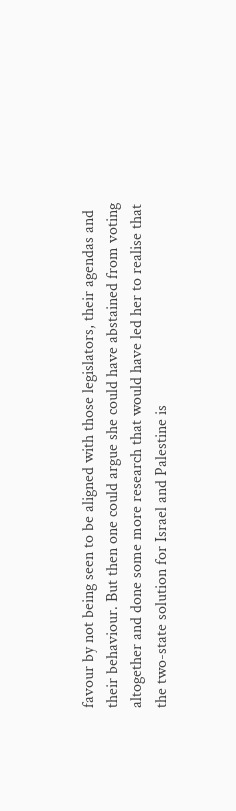favour by not being seen to be aligned with those legislators, their agendas and their behaviour. But then one could argue she could have abstained from voting altogether and done some more research that would have led her to realise that the two-state solution for Israel and Palestine is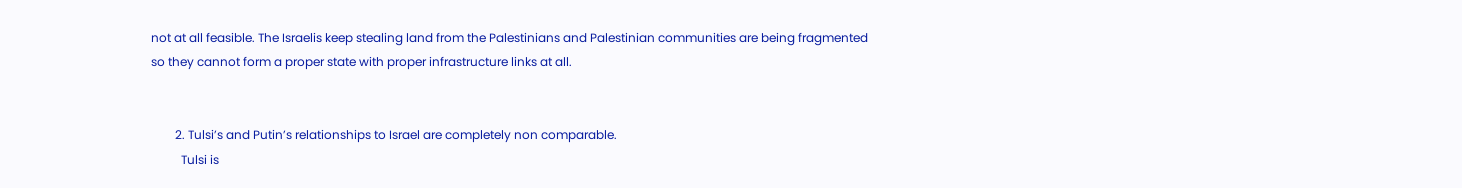not at all feasible. The Israelis keep stealing land from the Palestinians and Palestinian communities are being fragmented so they cannot form a proper state with proper infrastructure links at all.


        2. Tulsi’s and Putin’s relationships to Israel are completely non comparable.
          Tulsi is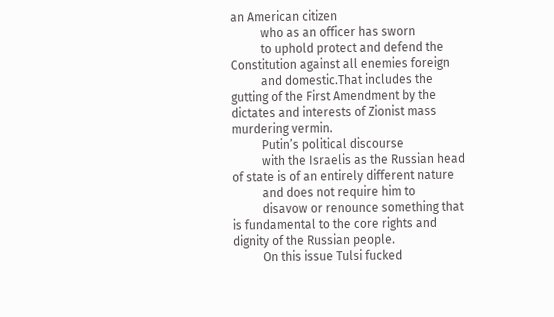an American citizen
          who as an officer has sworn
          to uphold protect and defend the Constitution against all enemies foreign
          and domestic.That includes the gutting of the First Amendment by the dictates and interests of Zionist mass murdering vermin.
          Putin’s political discourse
          with the Israelis as the Russian head of state is of an entirely different nature
          and does not require him to
          disavow or renounce something that is fundamental to the core rights and dignity of the Russian people.
          On this issue Tulsi fucked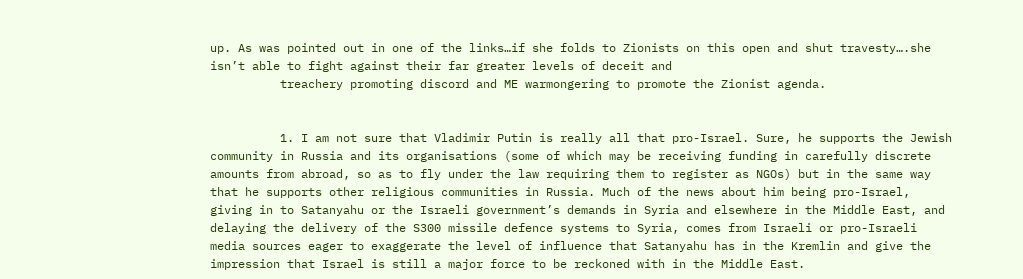up. As was pointed out in one of the links…if she folds to Zionists on this open and shut travesty….she isn’t able to fight against their far greater levels of deceit and
          treachery promoting discord and ME warmongering to promote the Zionist agenda.


          1. I am not sure that Vladimir Putin is really all that pro-Israel. Sure, he supports the Jewish community in Russia and its organisations (some of which may be receiving funding in carefully discrete amounts from abroad, so as to fly under the law requiring them to register as NGOs) but in the same way that he supports other religious communities in Russia. Much of the news about him being pro-Israel, giving in to Satanyahu or the Israeli government’s demands in Syria and elsewhere in the Middle East, and delaying the delivery of the S300 missile defence systems to Syria, comes from Israeli or pro-Israeli media sources eager to exaggerate the level of influence that Satanyahu has in the Kremlin and give the impression that Israel is still a major force to be reckoned with in the Middle East.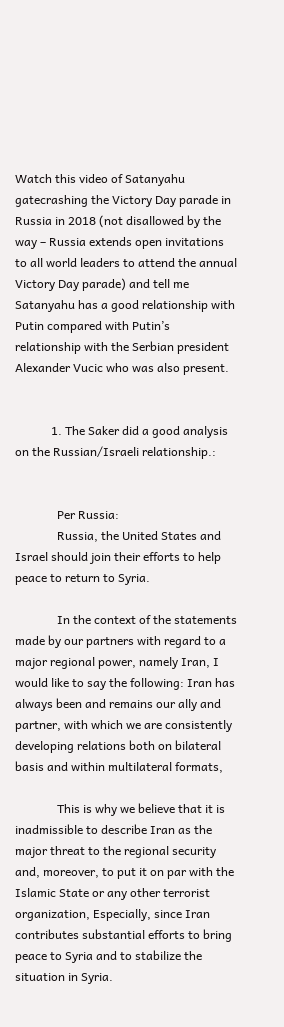Watch this video of Satanyahu gatecrashing the Victory Day parade in Russia in 2018 (not disallowed by the way – Russia extends open invitations to all world leaders to attend the annual Victory Day parade) and tell me Satanyahu has a good relationship with Putin compared with Putin’s relationship with the Serbian president Alexander Vucic who was also present.


            1. The Saker did a good analysis on the Russian/Israeli relationship.:


              Per Russia:
              Russia, the United States and Israel should join their efforts to help peace to return to Syria.

              In the context of the statements made by our partners with regard to a major regional power, namely Iran, I would like to say the following: Iran has always been and remains our ally and partner, with which we are consistently developing relations both on bilateral basis and within multilateral formats,

              This is why we believe that it is inadmissible to describe Iran as the major threat to the regional security and, moreover, to put it on par with the Islamic State or any other terrorist organization, Especially, since Iran contributes substantial efforts to bring peace to Syria and to stabilize the situation in Syria.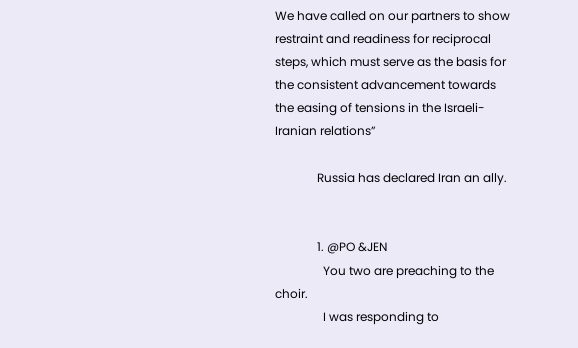We have called on our partners to show restraint and readiness for reciprocal steps, which must serve as the basis for the consistent advancement towards the easing of tensions in the Israeli-Iranian relations”

              Russia has declared Iran an ally.


              1. @PO &JEN
                You two are preaching to the choir.
                I was responding to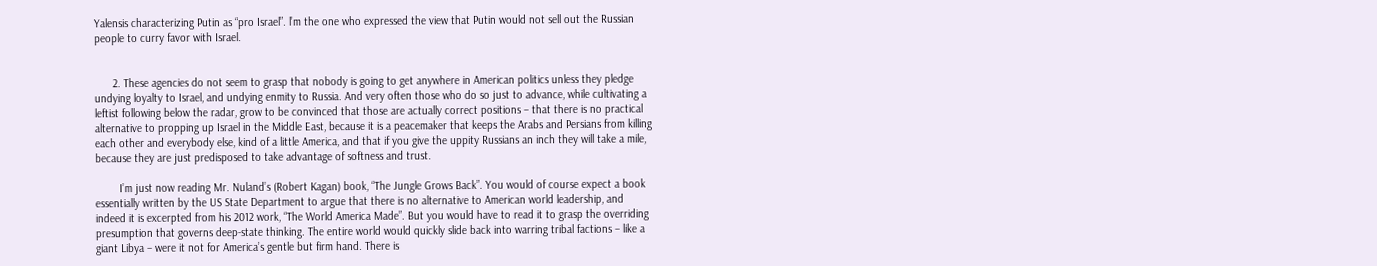Yalensis characterizing Putin as “pro Israel”. l’m the one who expressed the view that Putin would not sell out the Russian people to curry favor with Israel.


      2. These agencies do not seem to grasp that nobody is going to get anywhere in American politics unless they pledge undying loyalty to Israel, and undying enmity to Russia. And very often those who do so just to advance, while cultivating a leftist following below the radar, grow to be convinced that those are actually correct positions – that there is no practical alternative to propping up Israel in the Middle East, because it is a peacemaker that keeps the Arabs and Persians from killing each other and everybody else, kind of a little America, and that if you give the uppity Russians an inch they will take a mile, because they are just predisposed to take advantage of softness and trust.

        I’m just now reading Mr. Nuland’s (Robert Kagan) book, “The Jungle Grows Back”. You would of course expect a book essentially written by the US State Department to argue that there is no alternative to American world leadership, and indeed it is excerpted from his 2012 work, “The World America Made”. But you would have to read it to grasp the overriding presumption that governs deep-state thinking. The entire world would quickly slide back into warring tribal factions – like a giant Libya – were it not for America’s gentle but firm hand. There is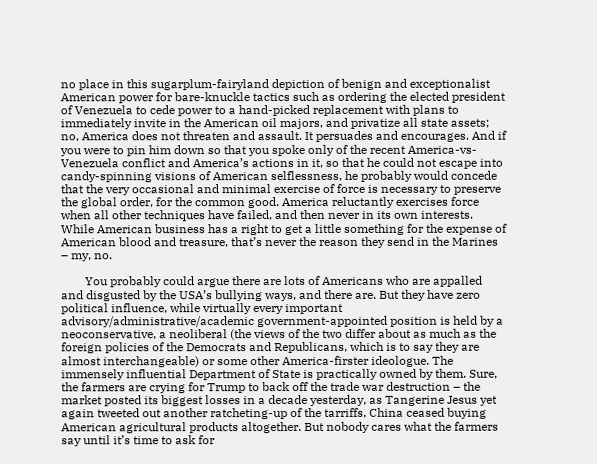no place in this sugarplum-fairyland depiction of benign and exceptionalist American power for bare-knuckle tactics such as ordering the elected president of Venezuela to cede power to a hand-picked replacement with plans to immediately invite in the American oil majors, and privatize all state assets; no, America does not threaten and assault. It persuades and encourages. And if you were to pin him down so that you spoke only of the recent America-vs-Venezuela conflict and America’s actions in it, so that he could not escape into candy-spinning visions of American selflessness, he probably would concede that the very occasional and minimal exercise of force is necessary to preserve the global order, for the common good. America reluctantly exercises force when all other techniques have failed, and then never in its own interests. While American business has a right to get a little something for the expense of American blood and treasure, that’s never the reason they send in the Marines – my, no.

        You probably could argue there are lots of Americans who are appalled and disgusted by the USA’s bullying ways, and there are. But they have zero political influence, while virtually every important advisory/administrative/academic government-appointed position is held by a neoconservative, a neoliberal (the views of the two differ about as much as the foreign policies of the Democrats and Republicans, which is to say they are almost interchangeable) or some other America-firster ideologue. The immensely influential Department of State is practically owned by them. Sure, the farmers are crying for Trump to back off the trade war destruction – the market posted its biggest losses in a decade yesterday, as Tangerine Jesus yet again tweeted out another ratcheting-up of the tarriffs, China ceased buying American agricultural products altogether. But nobody cares what the farmers say until it’s time to ask for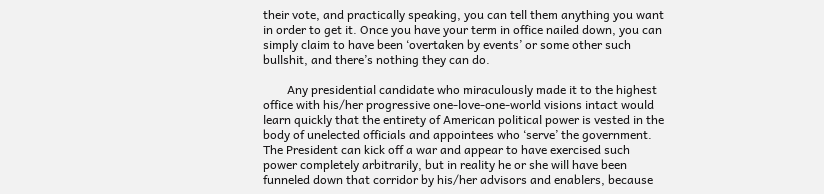their vote, and practically speaking, you can tell them anything you want in order to get it. Once you have your term in office nailed down, you can simply claim to have been ‘overtaken by events’ or some other such bullshit, and there’s nothing they can do.

        Any presidential candidate who miraculously made it to the highest office with his/her progressive one-love-one-world visions intact would learn quickly that the entirety of American political power is vested in the body of unelected officials and appointees who ‘serve’ the government. The President can kick off a war and appear to have exercised such power completely arbitrarily, but in reality he or she will have been funneled down that corridor by his/her advisors and enablers, because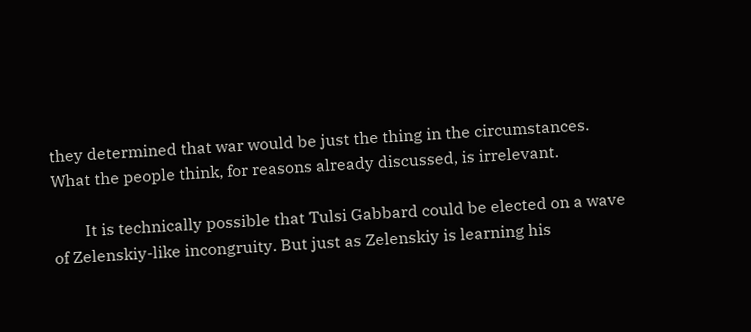they determined that war would be just the thing in the circumstances. What the people think, for reasons already discussed, is irrelevant.

        It is technically possible that Tulsi Gabbard could be elected on a wave of Zelenskiy-like incongruity. But just as Zelenskiy is learning his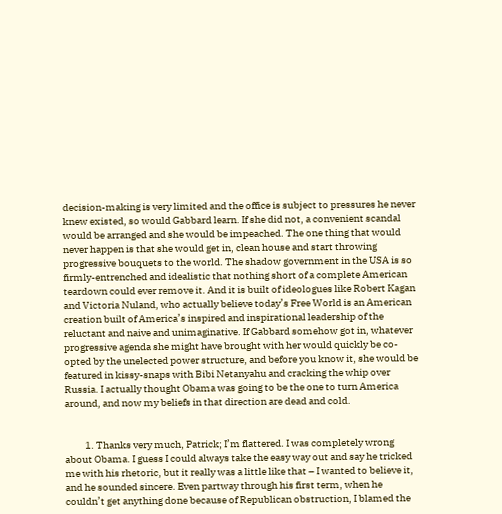decision-making is very limited and the office is subject to pressures he never knew existed, so would Gabbard learn. If she did not, a convenient scandal would be arranged and she would be impeached. The one thing that would never happen is that she would get in, clean house and start throwing progressive bouquets to the world. The shadow government in the USA is so firmly-entrenched and idealistic that nothing short of a complete American teardown could ever remove it. And it is built of ideologues like Robert Kagan and Victoria Nuland, who actually believe today’s Free World is an American creation built of America’s inspired and inspirational leadership of the reluctant and naive and unimaginative. If Gabbard somehow got in, whatever progressive agenda she might have brought with her would quickly be co-opted by the unelected power structure, and before you know it, she would be featured in kissy-snaps with Bibi Netanyahu and cracking the whip over Russia. I actually thought Obama was going to be the one to turn America around, and now my beliefs in that direction are dead and cold.


          1. Thanks very much, Patrick; I’m flattered. I was completely wrong about Obama. I guess I could always take the easy way out and say he tricked me with his rhetoric, but it really was a little like that – I wanted to believe it, and he sounded sincere. Even partway through his first term, when he couldn’t get anything done because of Republican obstruction, I blamed the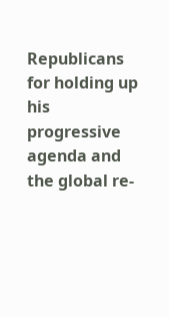Republicans for holding up his progressive agenda and the global re-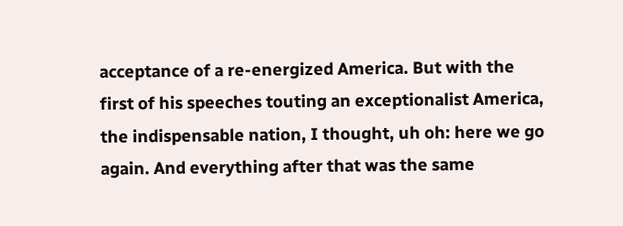acceptance of a re-energized America. But with the first of his speeches touting an exceptionalist America, the indispensable nation, I thought, uh oh: here we go again. And everything after that was the same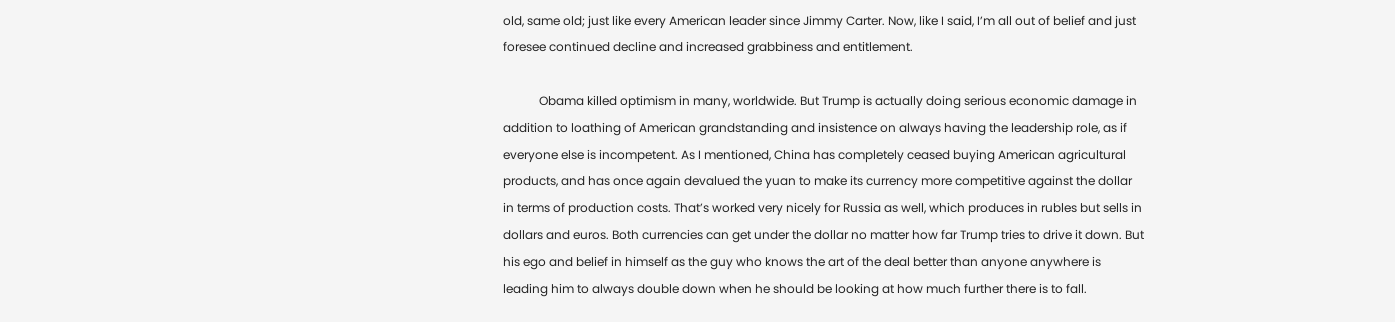old, same old; just like every American leader since Jimmy Carter. Now, like I said, I’m all out of belief and just foresee continued decline and increased grabbiness and entitlement.

            Obama killed optimism in many, worldwide. But Trump is actually doing serious economic damage in addition to loathing of American grandstanding and insistence on always having the leadership role, as if everyone else is incompetent. As I mentioned, China has completely ceased buying American agricultural products, and has once again devalued the yuan to make its currency more competitive against the dollar in terms of production costs. That’s worked very nicely for Russia as well, which produces in rubles but sells in dollars and euros. Both currencies can get under the dollar no matter how far Trump tries to drive it down. But his ego and belief in himself as the guy who knows the art of the deal better than anyone anywhere is leading him to always double down when he should be looking at how much further there is to fall.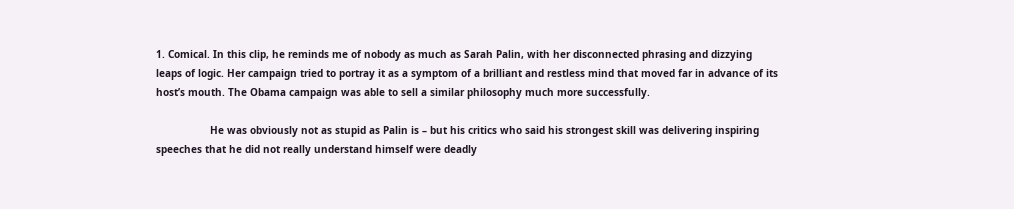1. Comical. In this clip, he reminds me of nobody as much as Sarah Palin, with her disconnected phrasing and dizzying leaps of logic. Her campaign tried to portray it as a symptom of a brilliant and restless mind that moved far in advance of its host’s mouth. The Obama campaign was able to sell a similar philosophy much more successfully.

                  He was obviously not as stupid as Palin is – but his critics who said his strongest skill was delivering inspiring speeches that he did not really understand himself were deadly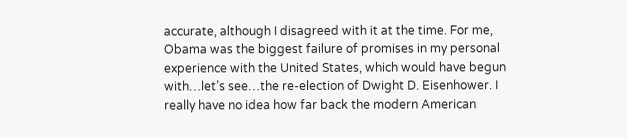accurate, although I disagreed with it at the time. For me, Obama was the biggest failure of promises in my personal experience with the United States, which would have begun with…let’s see…the re-election of Dwight D. Eisenhower. I really have no idea how far back the modern American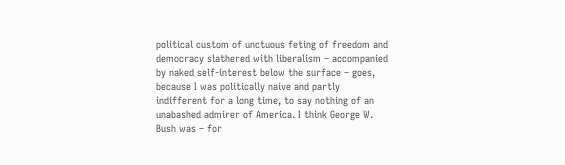political custom of unctuous feting of freedom and democracy slathered with liberalism – accompanied by naked self-interest below the surface – goes, because I was politically naive and partly indifferent for a long time, to say nothing of an unabashed admirer of America. I think George W. Bush was – for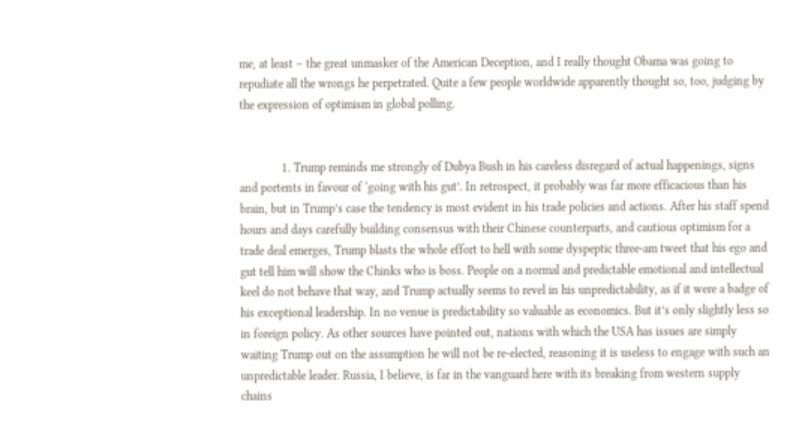me, at least – the great unmasker of the American Deception, and I really thought Obama was going to repudiate all the wrongs he perpetrated. Quite a few people worldwide apparently thought so, too, judging by the expression of optimism in global polling.


              1. Trump reminds me strongly of Dubya Bush in his careless disregard of actual happenings, signs and portents in favour of ‘going with his gut’. In retrospect, it probably was far more efficacious than his brain, but in Trump’s case the tendency is most evident in his trade policies and actions. After his staff spend hours and days carefully building consensus with their Chinese counterparts, and cautious optimism for a trade deal emerges, Trump blasts the whole effort to hell with some dyspeptic three-am tweet that his ego and gut tell him will show the Chinks who is boss. People on a normal and predictable emotional and intellectual keel do not behave that way, and Trump actually seems to revel in his unpredictability, as if it were a badge of his exceptional leadership. In no venue is predictability so valuable as economics. But it’s only slightly less so in foreign policy. As other sources have pointed out, nations with which the USA has issues are simply waiting Trump out on the assumption he will not be re-elected, reasoning it is useless to engage with such an unpredictable leader. Russia, I believe, is far in the vanguard here with its breaking from western supply chains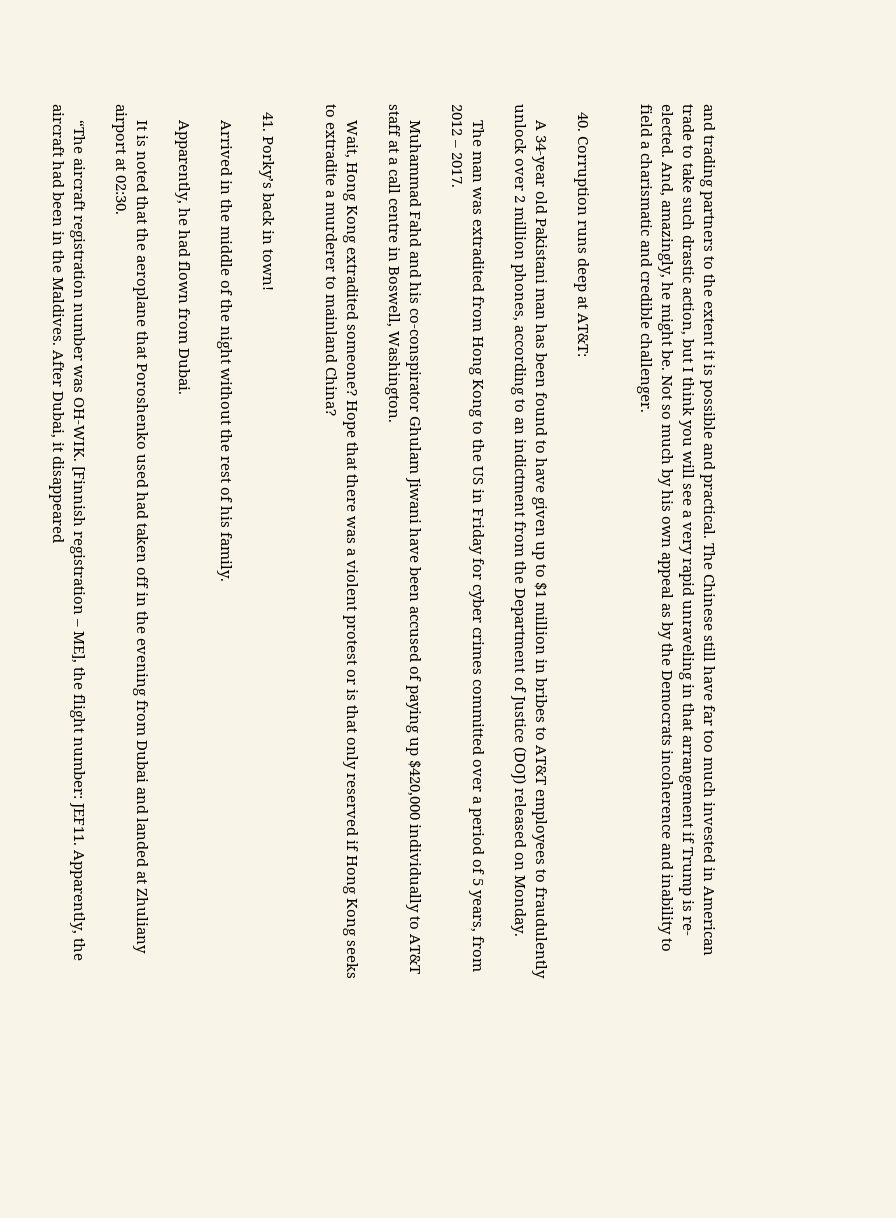and trading partners to the extent it is possible and practical. The Chinese still have far too much invested in American trade to take such drastic action, but I think you will see a very rapid unraveling in that arrangement if Trump is re-elected. And, amazingly, he might be. Not so much by his own appeal as by the Democrats incoherence and inability to field a charismatic and credible challenger.


  40. Corruption runs deep at AT&T:

    A 34-year old Pakistani man has been found to have given up to $1 million in bribes to AT&T employees to fraudulently unlock over 2 million phones, according to an indictment from the Department of Justice (DOJ) released on Monday.

    The man was extradited from Hong Kong to the US in Friday for cyber crimes committed over a period of 5 years, from 2012 – 2017.

    Muhammad Fahd and his co-conspirator Ghulam Jiwani have been accused of paying up $420,000 individually to AT&T staff at a call centre in Boswell, Washington.

    Wait, Hong Kong extradited someone? Hope that there was a violent protest or is that only reserved if Hong Kong seeks to extradite a murderer to mainland China?


  41. Porky’s back in town!

    Arrived in the middle of the night without the rest of his family.

    Apparently, he had flown from Dubai.

    It is noted that the aeroplane that Poroshenko used had taken off in the evening from Dubai and landed at Zhuliany airport at 02:30.

    “The aircraft registration number was OH-WIK. [Finnish registration – ME], the flight number: JEF11. Apparently, the aircraft had been in the Maldives. After Dubai, it disappeared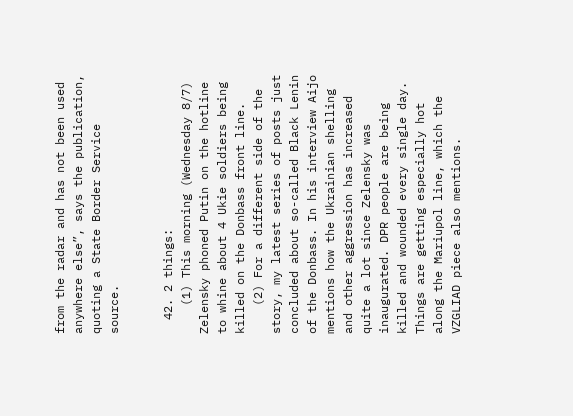from the radar and has not been used anywhere else”, says the publication, quoting a State Border Service source.


  42. 2 things:
    (1) This morning (Wednesday 8/7) Zelensky phoned Putin on the hotline to whine about 4 Ukie soldiers being killed on the Donbass front line.
    (2) For a different side of the story, my latest series of posts just concluded about so-called Black Lenin of the Donbass. In his interview Aijo mentions how the Ukrainian shelling and other aggression has increased quite a lot since Zelensky was inaugurated. DPR people are being killed and wounded every single day. Things are getting especially hot along the Mariupol line, which the VZGLIAD piece also mentions.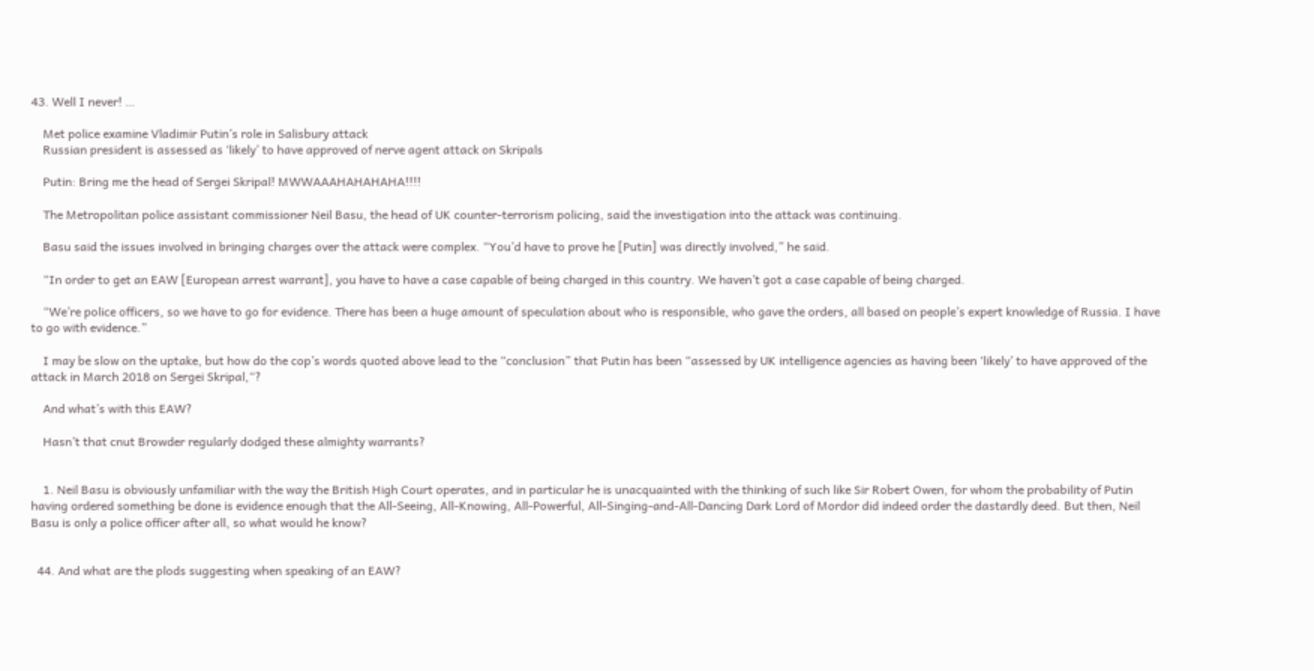43. Well I never! …

    Met police examine Vladimir Putin’s role in Salisbury attack
    Russian president is assessed as ‘likely’ to have approved of nerve agent attack on Skripals

    Putin: Bring me the head of Sergei Skripal! MWWAAAHAHAHAHA!!!!

    The Metropolitan police assistant commissioner Neil Basu, the head of UK counter-terrorism policing, said the investigation into the attack was continuing.

    Basu said the issues involved in bringing charges over the attack were complex. “You’d have to prove he [Putin] was directly involved,” he said.

    “In order to get an EAW [European arrest warrant], you have to have a case capable of being charged in this country. We haven’t got a case capable of being charged.

    “We’re police officers, so we have to go for evidence. There has been a huge amount of speculation about who is responsible, who gave the orders, all based on people’s expert knowledge of Russia. I have to go with evidence.”

    I may be slow on the uptake, but how do the cop’s words quoted above lead to the “conclusion” that Putin has been “assessed by UK intelligence agencies as having been ‘likely’ to have approved of the attack in March 2018 on Sergei Skripal,“?

    And what’s with this EAW?

    Hasn’t that cnut Browder regularly dodged these almighty warrants?


    1. Neil Basu is obviously unfamiliar with the way the British High Court operates, and in particular he is unacquainted with the thinking of such like Sir Robert Owen, for whom the probability of Putin having ordered something be done is evidence enough that the All-Seeing, All-Knowing, All-Powerful, All-Singing-and-All-Dancing Dark Lord of Mordor did indeed order the dastardly deed. But then, Neil Basu is only a police officer after all, so what would he know?


  44. And what are the plods suggesting when speaking of an EAW?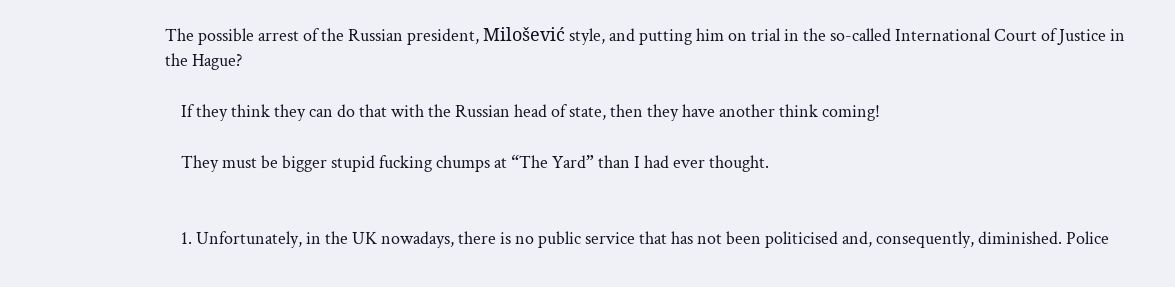The possible arrest of the Russian president, Milošević style, and putting him on trial in the so-called International Court of Justice in the Hague?

    If they think they can do that with the Russian head of state, then they have another think coming!

    They must be bigger stupid fucking chumps at “The Yard” than I had ever thought.


    1. Unfortunately, in the UK nowadays, there is no public service that has not been politicised and, consequently, diminished. Police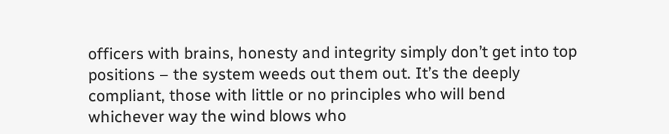officers with brains, honesty and integrity simply don’t get into top positions – the system weeds out them out. It’s the deeply compliant, those with little or no principles who will bend whichever way the wind blows who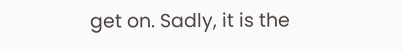get on. Sadly, it is the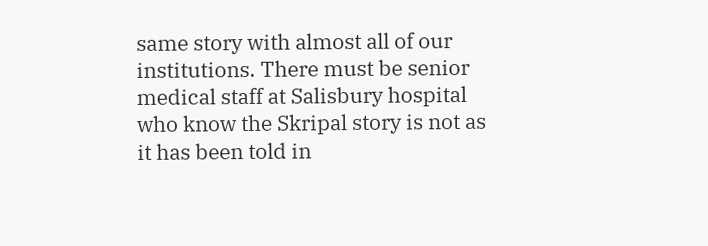same story with almost all of our institutions. There must be senior medical staff at Salisbury hospital who know the Skripal story is not as it has been told in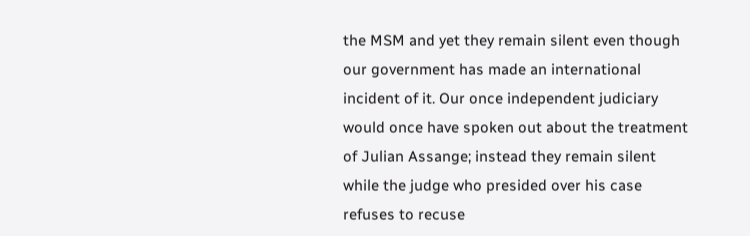the MSM and yet they remain silent even though our government has made an international incident of it. Our once independent judiciary would once have spoken out about the treatment of Julian Assange; instead they remain silent while the judge who presided over his case refuses to recuse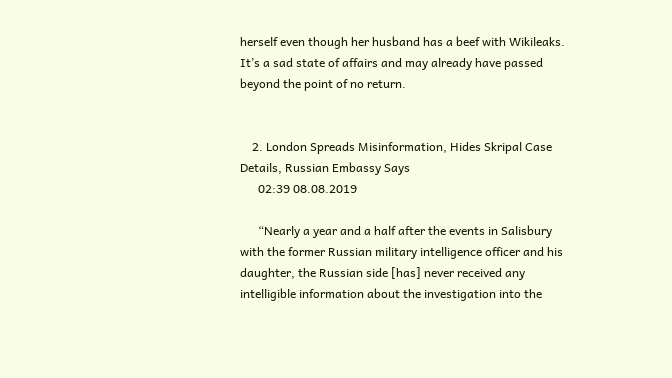herself even though her husband has a beef with Wikileaks. It’s a sad state of affairs and may already have passed beyond the point of no return.


    2. London Spreads Misinformation, Hides Skripal Case Details, Russian Embassy Says
      02:39 08.08.2019

      “Nearly a year and a half after the events in Salisbury with the former Russian military intelligence officer and his daughter, the Russian side [has] never received any intelligible information about the investigation into the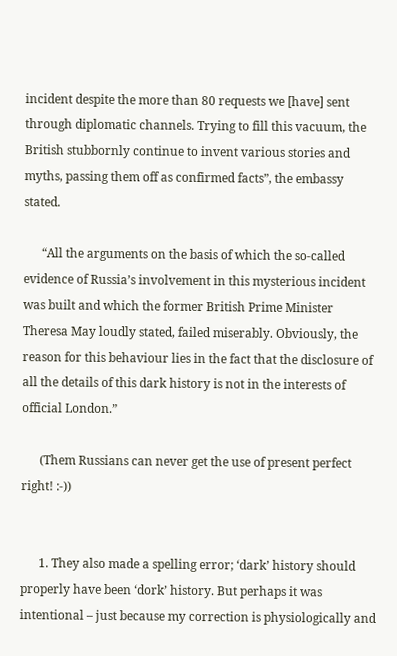incident despite the more than 80 requests we [have] sent through diplomatic channels. Trying to fill this vacuum, the British stubbornly continue to invent various stories and myths, passing them off as confirmed facts”, the embassy stated.

      “All the arguments on the basis of which the so-called evidence of Russia’s involvement in this mysterious incident was built and which the former British Prime Minister Theresa May loudly stated, failed miserably. Obviously, the reason for this behaviour lies in the fact that the disclosure of all the details of this dark history is not in the interests of official London.”

      (Them Russians can never get the use of present perfect right! :-))


      1. They also made a spelling error; ‘dark’ history should properly have been ‘dork’ history. But perhaps it was intentional – just because my correction is physiologically and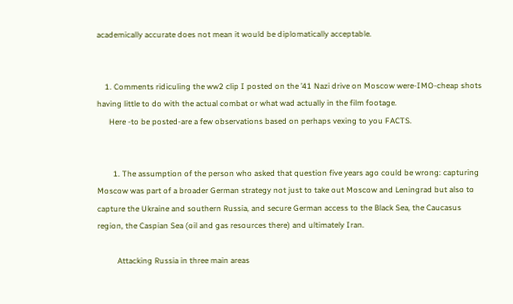academically accurate does not mean it would be diplomatically acceptable.


    1. Comments ridiculing the ww2 clip I posted on the ’41 Nazi drive on Moscow were-IMO-cheap shots having little to do with the actual combat or what wad actually in the film footage.
      Here -to be posted-are a few observations based on perhaps vexing to you FACTS.


        1. The assumption of the person who asked that question five years ago could be wrong: capturing Moscow was part of a broader German strategy not just to take out Moscow and Leningrad but also to capture the Ukraine and southern Russia, and secure German access to the Black Sea, the Caucasus region, the Caspian Sea (oil and gas resources there) and ultimately Iran.

          Attacking Russia in three main areas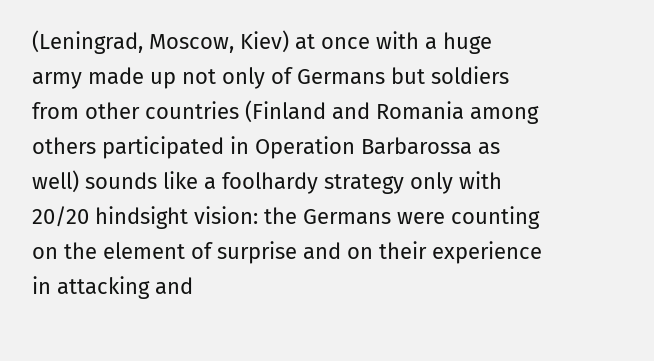(Leningrad, Moscow, Kiev) at once with a huge army made up not only of Germans but soldiers from other countries (Finland and Romania among others participated in Operation Barbarossa as well) sounds like a foolhardy strategy only with 20/20 hindsight vision: the Germans were counting on the element of surprise and on their experience in attacking and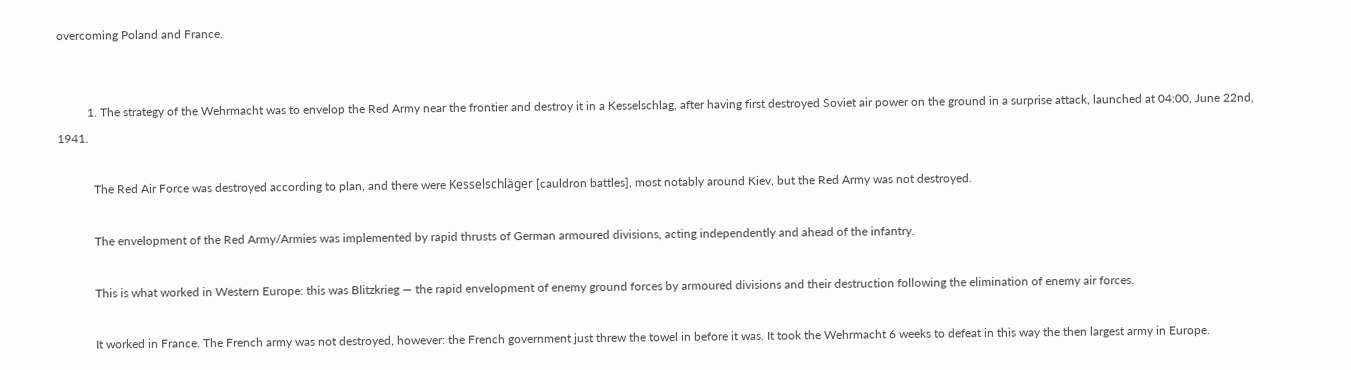overcoming Poland and France.


          1. The strategy of the Wehrmacht was to envelop the Red Army near the frontier and destroy it in a Kesselschlag, after having first destroyed Soviet air power on the ground in a surprise attack, launched at 04:00, June 22nd, 1941.

            The Red Air Force was destroyed according to plan, and there were Kesselschläger [cauldron battles], most notably around Kiev, but the Red Army was not destroyed.

            The envelopment of the Red Army/Armies was implemented by rapid thrusts of German armoured divisions, acting independently and ahead of the infantry.

            This is what worked in Western Europe: this was Blitzkrieg — the rapid envelopment of enemy ground forces by armoured divisions and their destruction following the elimination of enemy air forces.

            It worked in France. The French army was not destroyed, however: the French government just threw the towel in before it was. It took the Wehrmacht 6 weeks to defeat in this way the then largest army in Europe.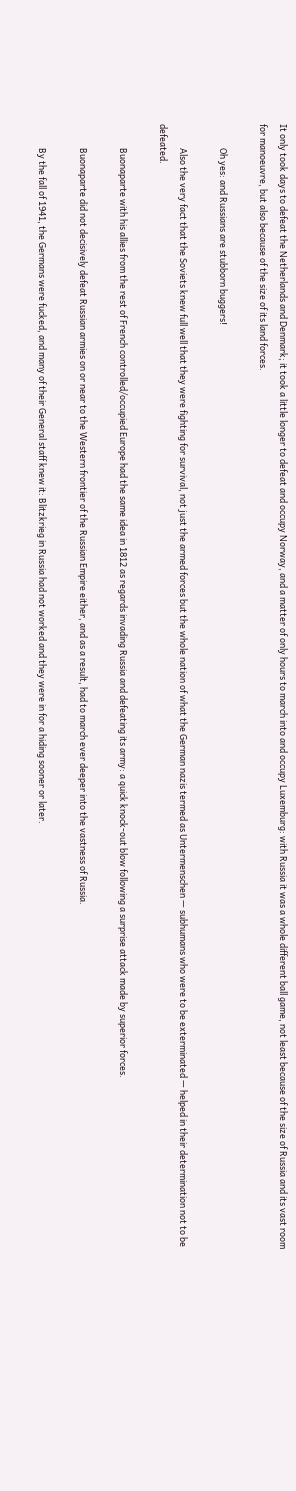It only took days to defeat the Netherlands and Denmark; it took a little longer to defeat and occupy Norway, and a matter of only hours to march into and occupy Luxemburg: with Russia it was a whole different ball game, not least because of the size of Russia and its vast room for manoeuvre, but also because of the size of its land forces.

            Oh yes: and Russians are stubborn buggers!

            Also the very fact that the Soviets knew full well that they were fighting for survival, not just the armed forces but the whole nation of what the German nazis termed as Untermenschen — subhumans who were to be exterminated — helped in their determination not to be defeated.

            Buonaparte with his allies from the rest of French controlled/occupied Europe had the same idea in 1812 as regards invading Russia and defeating its army: a quick knock-out blow following a surprise attack made by superior forces.

            Buonaparte did not decisively defeat Russian armies on or near to the Western frontier of the Russian Empire either, and as a result, had to march ever deeper into the vastness of Russia.

            By the fall of 1941, the Germans were fucked, and many of their General staff knew it: Blitzkrieg in Russia had not worked and they were in for a hiding sooner or later.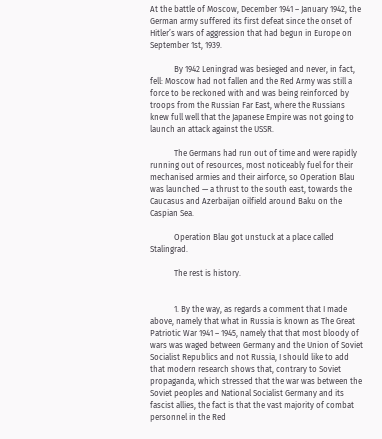At the battle of Moscow, December 1941 – January 1942, the German army suffered its first defeat since the onset of Hitler’s wars of aggression that had begun in Europe on September 1st, 1939.

            By 1942 Leningrad was besieged and never, in fact, fell: Moscow had not fallen and the Red Army was still a force to be reckoned with and was being reinforced by troops from the Russian Far East, where the Russians knew full well that the Japanese Empire was not going to launch an attack against the USSR.

            The Germans had run out of time and were rapidly running out of resources, most noticeably fuel for their mechanised armies and their airforce, so Operation Blau was launched — a thrust to the south east, towards the Caucasus and Azerbaijan oilfield around Baku on the Caspian Sea.

            Operation Blau got unstuck at a place called Stalingrad.

            The rest is history.


            1. By the way, as regards a comment that I made above, namely that what in Russia is known as The Great Patriotic War 1941 – 1945, namely that that most bloody of wars was waged between Germany and the Union of Soviet Socialist Republics and not Russia, I should like to add that modern research shows that, contrary to Soviet propaganda, which stressed that the war was between the Soviet peoples and National Socialist Germany and its fascist allies, the fact is that the vast majority of combat personnel in the Red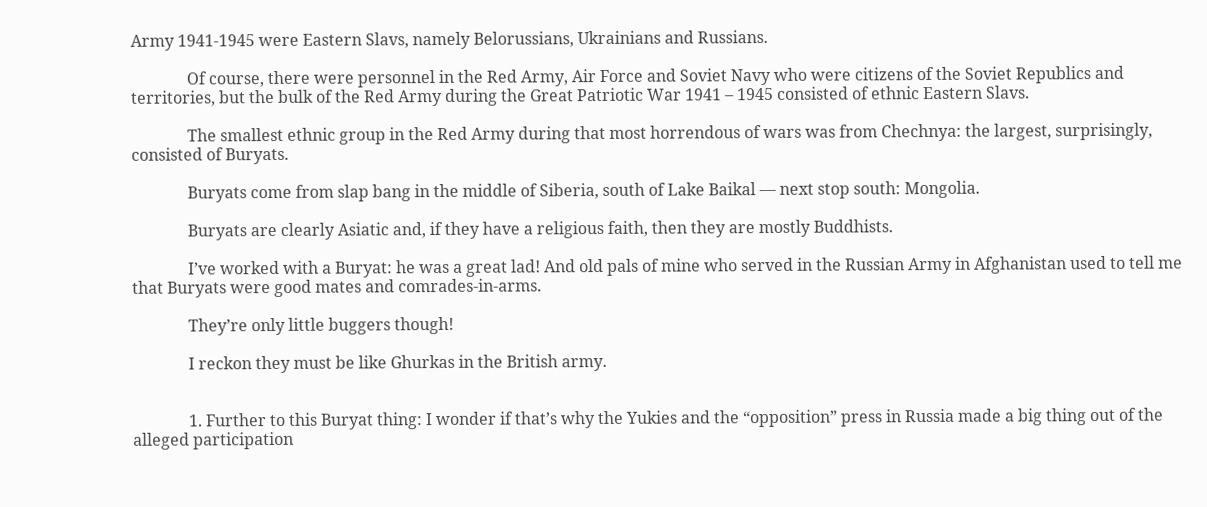Army 1941-1945 were Eastern Slavs, namely Belorussians, Ukrainians and Russians.

              Of course, there were personnel in the Red Army, Air Force and Soviet Navy who were citizens of the Soviet Republics and territories, but the bulk of the Red Army during the Great Patriotic War 1941 – 1945 consisted of ethnic Eastern Slavs.

              The smallest ethnic group in the Red Army during that most horrendous of wars was from Chechnya: the largest, surprisingly, consisted of Buryats.

              Buryats come from slap bang in the middle of Siberia, south of Lake Baikal — next stop south: Mongolia.

              Buryats are clearly Asiatic and, if they have a religious faith, then they are mostly Buddhists.

              I’ve worked with a Buryat: he was a great lad! And old pals of mine who served in the Russian Army in Afghanistan used to tell me that Buryats were good mates and comrades-in-arms.

              They’re only little buggers though!

              I reckon they must be like Ghurkas in the British army.


              1. Further to this Buryat thing: I wonder if that’s why the Yukies and the “opposition” press in Russia made a big thing out of the alleged participation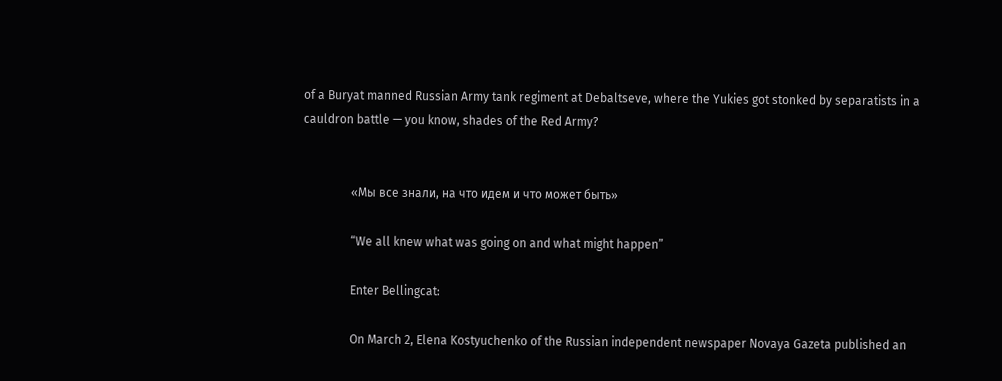of a Buryat manned Russian Army tank regiment at Debaltseve, where the Yukies got stonked by separatists in a cauldron battle — you know, shades of the Red Army?


                «Мы все знали, на что идем и что может быть»

                “We all knew what was going on and what might happen”

                Enter Bellingcat:

                On March 2, Elena Kostyuchenko of the Russian independent newspaper Novaya Gazeta published an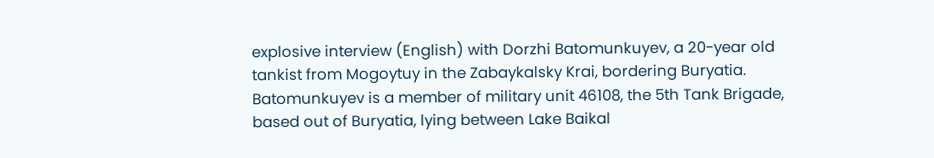explosive interview (English) with Dorzhi Batomunkuyev, a 20-year old tankist from Mogoytuy in the Zabaykalsky Krai, bordering Buryatia. Batomunkuyev is a member of military unit 46108, the 5th Tank Brigade, based out of Buryatia, lying between Lake Baikal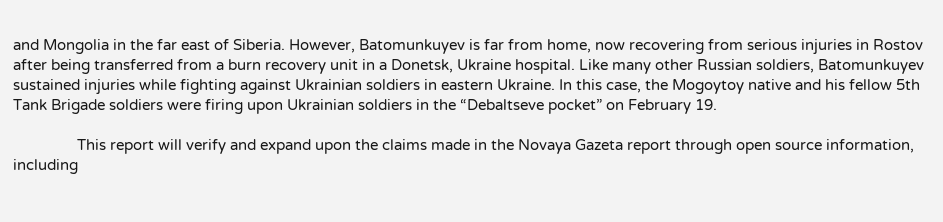and Mongolia in the far east of Siberia. However, Batomunkuyev is far from home, now recovering from serious injuries in Rostov after being transferred from a burn recovery unit in a Donetsk, Ukraine hospital. Like many other Russian soldiers, Batomunkuyev sustained injuries while fighting against Ukrainian soldiers in eastern Ukraine. In this case, the Mogoytoy native and his fellow 5th Tank Brigade soldiers were firing upon Ukrainian soldiers in the “Debaltseve pocket” on February 19.

                This report will verify and expand upon the claims made in the Novaya Gazeta report through open source information, including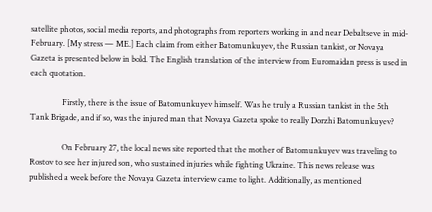satellite photos, social media reports, and photographs from reporters working in and near Debaltseve in mid-February. [My stress — ME.] Each claim from either Batomunkuyev, the Russian tankist, or Novaya Gazeta is presented below in bold. The English translation of the interview from Euromaidan press is used in each quotation.

                Firstly, there is the issue of Batomunkuyev himself. Was he truly a Russian tankist in the 5th Tank Brigade, and if so, was the injured man that Novaya Gazeta spoke to really Dorzhi Batomunkuyev?

                On February 27, the local news site reported that the mother of Batomunkuyev was traveling to Rostov to see her injured son, who sustained injuries while fighting Ukraine. This news release was published a week before the Novaya Gazeta interview came to light. Additionally, as mentioned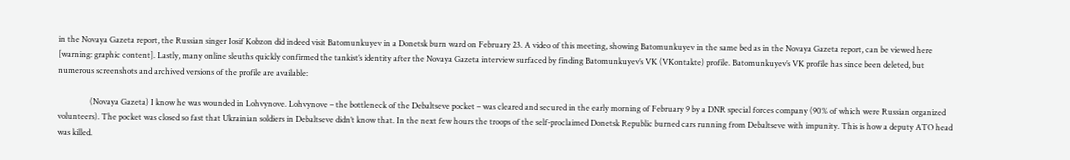in the Novaya Gazeta report, the Russian singer Iosif Kobzon did indeed visit Batomunkuyev in a Donetsk burn ward on February 23. A video of this meeting, showing Batomunkuyev in the same bed as in the Novaya Gazeta report, can be viewed here [warning: graphic content]. Lastly, many online sleuths quickly confirmed the tankist’s identity after the Novaya Gazeta interview surfaced by finding Batomunkuyev’s VK (VKontakte) profile. Batomunkuyev’s VK profile has since been deleted, but numerous screenshots and archived versions of the profile are available:

                (Novaya Gazeta) I know he was wounded in Lohvynove. Lohvynove – the bottleneck of the Debaltseve pocket – was cleared and secured in the early morning of February 9 by a DNR special forces company (90% of which were Russian organized volunteers). The pocket was closed so fast that Ukrainian soldiers in Debaltseve didn’t know that. In the next few hours the troops of the self-proclaimed Donetsk Republic burned cars running from Debaltseve with impunity. This is how a deputy ATO head was killed.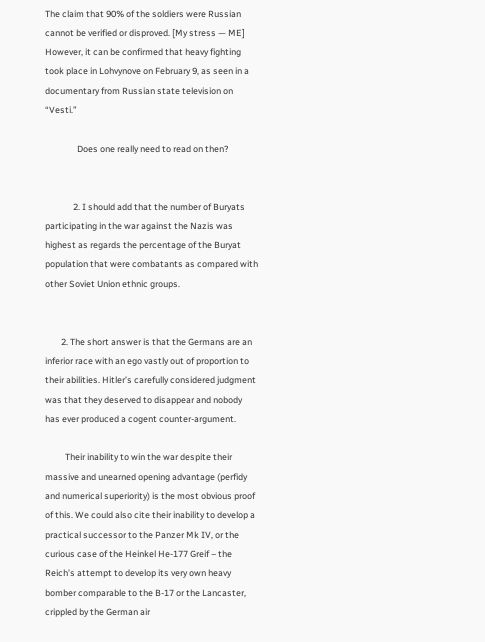The claim that 90% of the soldiers were Russian cannot be verified or disproved. [My stress — ME] However, it can be confirmed that heavy fighting took place in Lohvynove on February 9, as seen in a documentary from Russian state television on “Vesti.”

                Does one really need to read on then?


              2. I should add that the number of Buryats participating in the war against the Nazis was highest as regards the percentage of the Buryat population that were combatants as compared with other Soviet Union ethnic groups.


        2. The short answer is that the Germans are an inferior race with an ego vastly out of proportion to their abilities. Hitler’s carefully considered judgment was that they deserved to disappear and nobody has ever produced a cogent counter-argument.

          Their inability to win the war despite their massive and unearned opening advantage (perfidy and numerical superiority) is the most obvious proof of this. We could also cite their inability to develop a practical successor to the Panzer Mk IV, or the curious case of the Heinkel He-177 Greif – the Reich’s attempt to develop its very own heavy bomber comparable to the B-17 or the Lancaster, crippled by the German air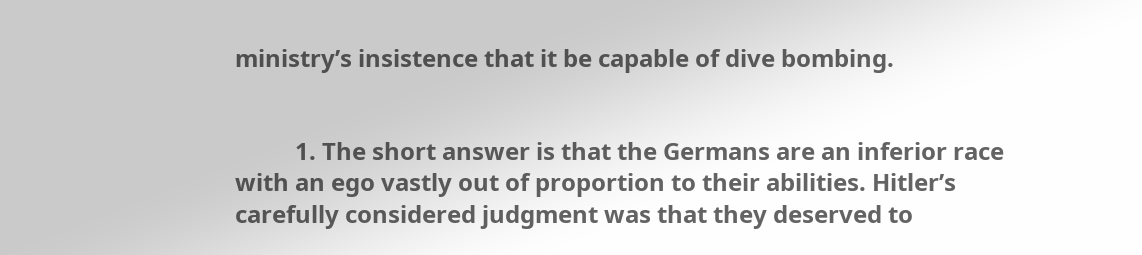ministry’s insistence that it be capable of dive bombing.


          1. The short answer is that the Germans are an inferior race with an ego vastly out of proportion to their abilities. Hitler’s carefully considered judgment was that they deserved to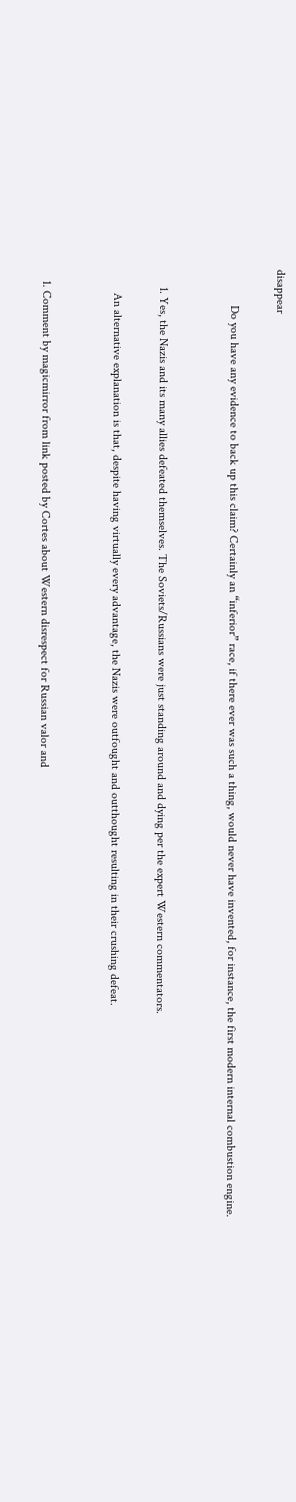disappear

            Do you have any evidence to back up this claim? Certainly an “inferior” race, if there ever was such a thing, would never have invented, for instance, the first modern internal combustion engine.


      1. Yes, the Nazis and its many allies defeated themselves. The Soviets/Russians were just standing around and dying per the expert Western commentators.

        An alternative explanation is that, despite having virtually every advantage, the Nazis were outfought and outthought resulting in their crushing defeat.


    1. Comment by magicmirror from link posted by Cortes about Western disrespect for Russian valor and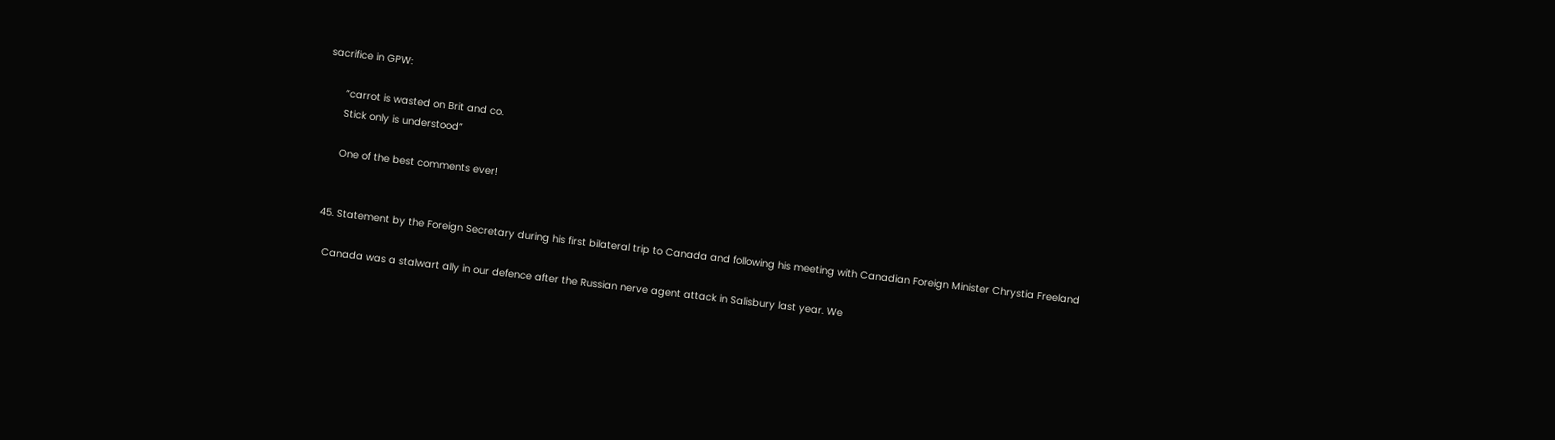sacrifice in GPW:

      “carrot is wasted on Brit and co.
      Stick only is understood”

      One of the best comments ever!


  45. Statement by the Foreign Secretary during his first bilateral trip to Canada and following his meeting with Canadian Foreign Minister Chrystia Freeland

    Canada was a stalwart ally in our defence after the Russian nerve agent attack in Salisbury last year. We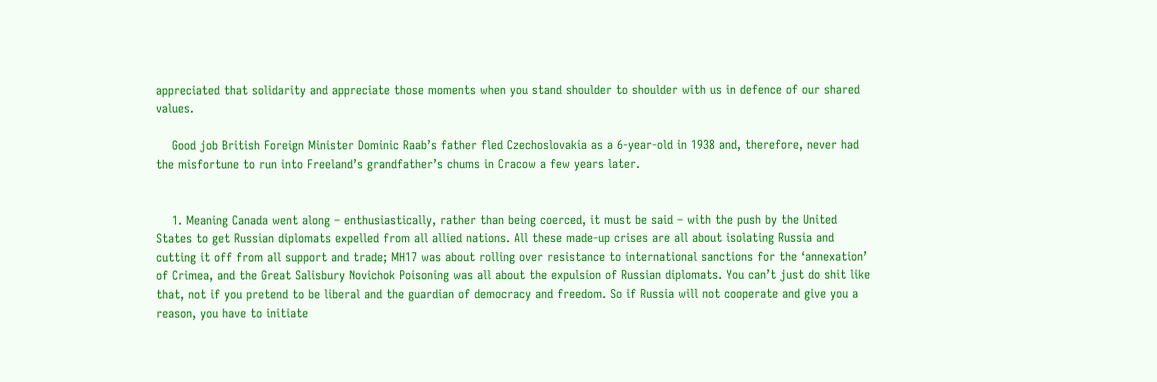appreciated that solidarity and appreciate those moments when you stand shoulder to shoulder with us in defence of our shared values.

    Good job British Foreign Minister Dominic Raab’s father fled Czechoslovakia as a 6-year-old in 1938 and, therefore, never had the misfortune to run into Freeland’s grandfather’s chums in Cracow a few years later.


    1. Meaning Canada went along – enthusiastically, rather than being coerced, it must be said – with the push by the United States to get Russian diplomats expelled from all allied nations. All these made-up crises are all about isolating Russia and cutting it off from all support and trade; MH17 was about rolling over resistance to international sanctions for the ‘annexation’ of Crimea, and the Great Salisbury Novichok Poisoning was all about the expulsion of Russian diplomats. You can’t just do shit like that, not if you pretend to be liberal and the guardian of democracy and freedom. So if Russia will not cooperate and give you a reason, you have to initiate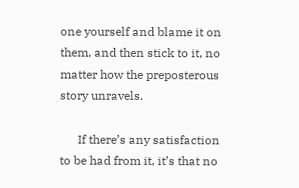one yourself and blame it on them, and then stick to it, no matter how the preposterous story unravels.

      If there’s any satisfaction to be had from it, it’s that no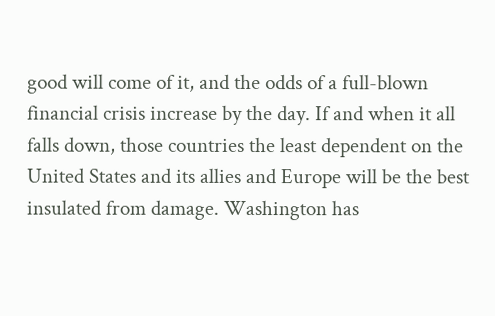good will come of it, and the odds of a full-blown financial crisis increase by the day. If and when it all falls down, those countries the least dependent on the United States and its allies and Europe will be the best insulated from damage. Washington has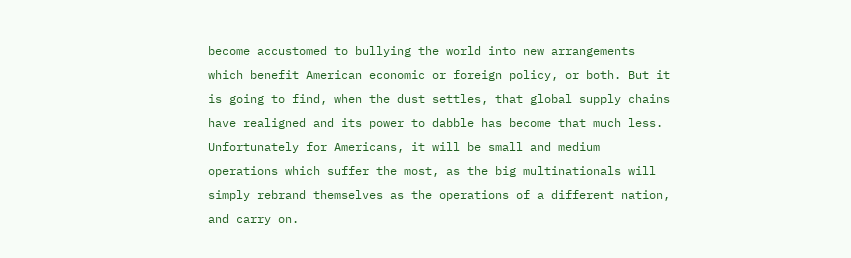become accustomed to bullying the world into new arrangements which benefit American economic or foreign policy, or both. But it is going to find, when the dust settles, that global supply chains have realigned and its power to dabble has become that much less. Unfortunately for Americans, it will be small and medium operations which suffer the most, as the big multinationals will simply rebrand themselves as the operations of a different nation, and carry on.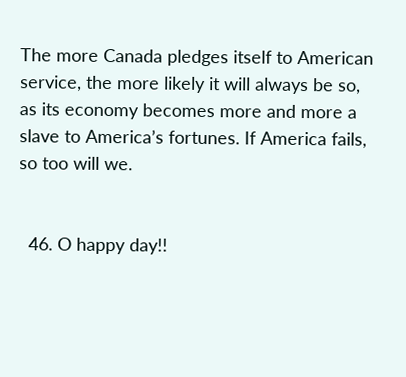The more Canada pledges itself to American service, the more likely it will always be so, as its economy becomes more and more a slave to America’s fortunes. If America fails, so too will we.


  46. O happy day!!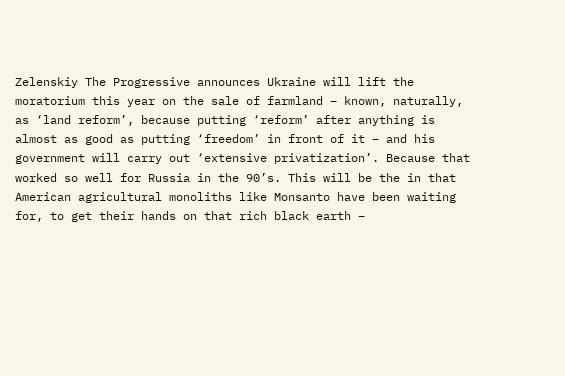Zelenskiy The Progressive announces Ukraine will lift the moratorium this year on the sale of farmland – known, naturally, as ‘land reform’, because putting ‘reform’ after anything is almost as good as putting ‘freedom’ in front of it – and his government will carry out ‘extensive privatization’. Because that worked so well for Russia in the 90’s. This will be the in that American agricultural monoliths like Monsanto have been waiting for, to get their hands on that rich black earth –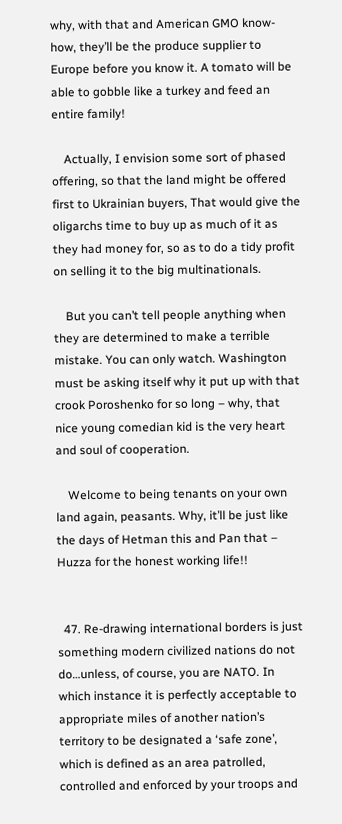why, with that and American GMO know-how, they’ll be the produce supplier to Europe before you know it. A tomato will be able to gobble like a turkey and feed an entire family!

    Actually, I envision some sort of phased offering, so that the land might be offered first to Ukrainian buyers, That would give the oligarchs time to buy up as much of it as they had money for, so as to do a tidy profit on selling it to the big multinationals.

    But you can’t tell people anything when they are determined to make a terrible mistake. You can only watch. Washington must be asking itself why it put up with that crook Poroshenko for so long – why, that nice young comedian kid is the very heart and soul of cooperation.

    Welcome to being tenants on your own land again, peasants. Why, it’ll be just like the days of Hetman this and Pan that – Huzza for the honest working life!!


  47. Re-drawing international borders is just something modern civilized nations do not do…unless, of course, you are NATO. In which instance it is perfectly acceptable to appropriate miles of another nation’s territory to be designated a ‘safe zone’, which is defined as an area patrolled, controlled and enforced by your troops and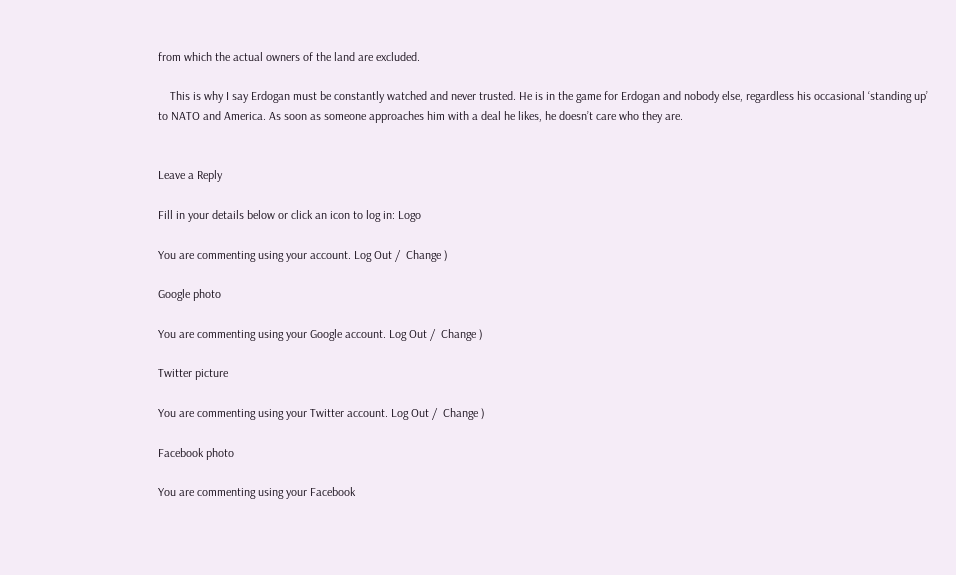from which the actual owners of the land are excluded.

    This is why I say Erdogan must be constantly watched and never trusted. He is in the game for Erdogan and nobody else, regardless his occasional ‘standing up’ to NATO and America. As soon as someone approaches him with a deal he likes, he doesn’t care who they are.


Leave a Reply

Fill in your details below or click an icon to log in: Logo

You are commenting using your account. Log Out /  Change )

Google photo

You are commenting using your Google account. Log Out /  Change )

Twitter picture

You are commenting using your Twitter account. Log Out /  Change )

Facebook photo

You are commenting using your Facebook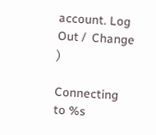account. Log Out /  Change )

Connecting to %s